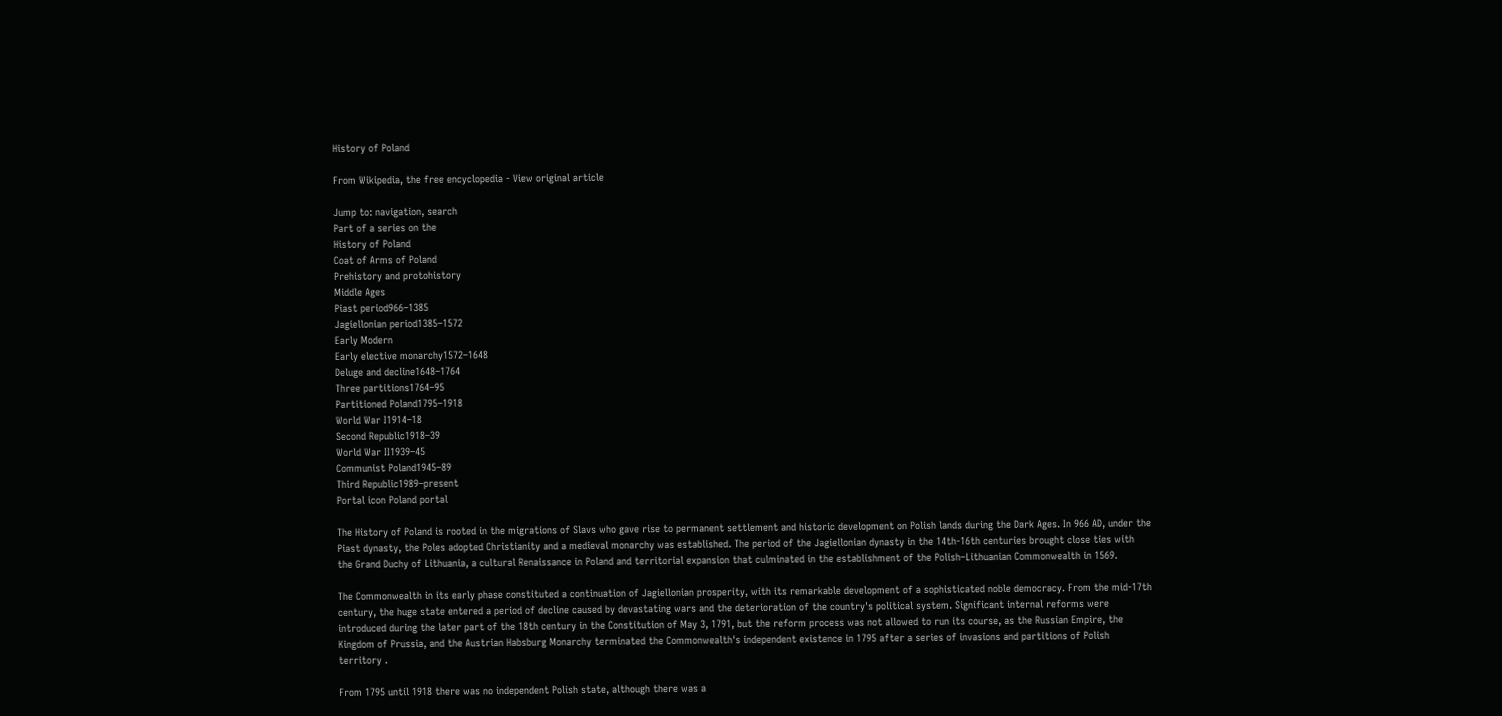History of Poland

From Wikipedia, the free encyclopedia - View original article

Jump to: navigation, search
Part of a series on the
History of Poland
Coat of Arms of Poland
Prehistory and protohistory
Middle Ages
Piast period966–1385
Jagiellonian period1385–1572
Early Modern
Early elective monarchy1572–1648
Deluge and decline1648–1764
Three partitions1764–95
Partitioned Poland1795–1918
World War I1914–18
Second Republic1918–39
World War II1939–45
Communist Poland1945–89
Third Republic1989–present
Portal icon Poland portal

The History of Poland is rooted in the migrations of Slavs who gave rise to permanent settlement and historic development on Polish lands during the Dark Ages. In 966 AD, under the Piast dynasty, the Poles adopted Christianity and a medieval monarchy was established. The period of the Jagiellonian dynasty in the 14th-16th centuries brought close ties with the Grand Duchy of Lithuania, a cultural Renaissance in Poland and territorial expansion that culminated in the establishment of the Polish–Lithuanian Commonwealth in 1569.

The Commonwealth in its early phase constituted a continuation of Jagiellonian prosperity, with its remarkable development of a sophisticated noble democracy. From the mid-17th century, the huge state entered a period of decline caused by devastating wars and the deterioration of the country's political system. Significant internal reforms were introduced during the later part of the 18th century in the Constitution of May 3, 1791, but the reform process was not allowed to run its course, as the Russian Empire, the Kingdom of Prussia, and the Austrian Habsburg Monarchy terminated the Commonwealth's independent existence in 1795 after a series of invasions and partitions of Polish territory .

From 1795 until 1918 there was no independent Polish state, although there was a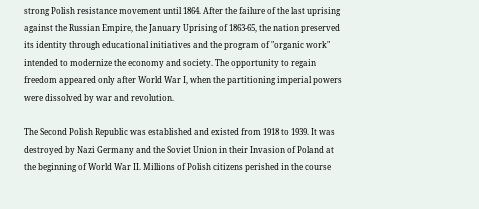strong Polish resistance movement until 1864. After the failure of the last uprising against the Russian Empire, the January Uprising of 1863-65, the nation preserved its identity through educational initiatives and the program of "organic work" intended to modernize the economy and society. The opportunity to regain freedom appeared only after World War I, when the partitioning imperial powers were dissolved by war and revolution.

The Second Polish Republic was established and existed from 1918 to 1939. It was destroyed by Nazi Germany and the Soviet Union in their Invasion of Poland at the beginning of World War II. Millions of Polish citizens perished in the course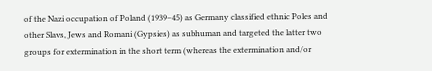of the Nazi occupation of Poland (1939–45) as Germany classified ethnic Poles and other Slavs, Jews and Romani (Gypsies) as subhuman and targeted the latter two groups for extermination in the short term (whereas the extermination and/or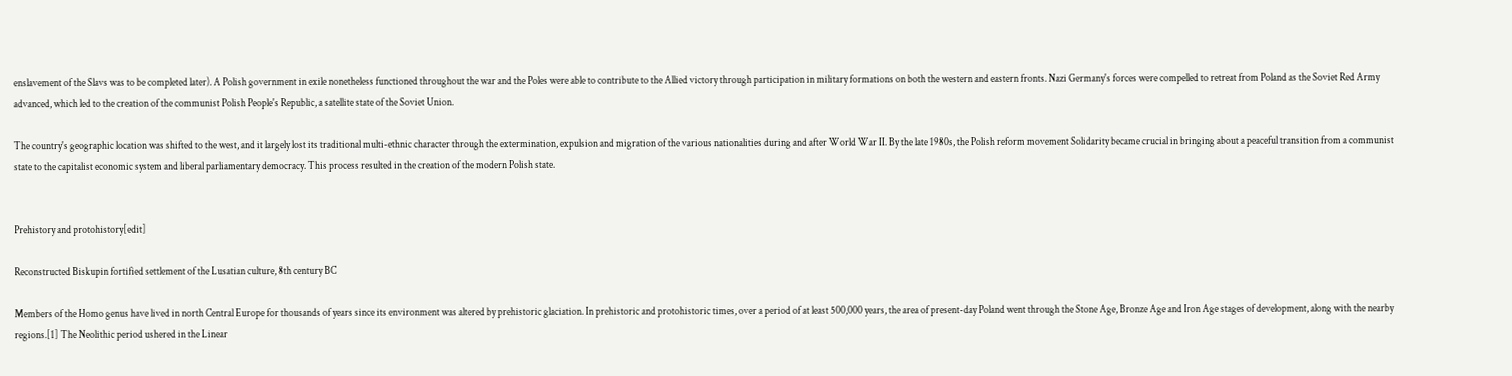enslavement of the Slavs was to be completed later). A Polish government in exile nonetheless functioned throughout the war and the Poles were able to contribute to the Allied victory through participation in military formations on both the western and eastern fronts. Nazi Germany's forces were compelled to retreat from Poland as the Soviet Red Army advanced, which led to the creation of the communist Polish People's Republic, a satellite state of the Soviet Union.

The country's geographic location was shifted to the west, and it largely lost its traditional multi-ethnic character through the extermination, expulsion and migration of the various nationalities during and after World War II. By the late 1980s, the Polish reform movement Solidarity became crucial in bringing about a peaceful transition from a communist state to the capitalist economic system and liberal parliamentary democracy. This process resulted in the creation of the modern Polish state.


Prehistory and protohistory[edit]

Reconstructed Biskupin fortified settlement of the Lusatian culture, 8th century BC

Members of the Homo genus have lived in north Central Europe for thousands of years since its environment was altered by prehistoric glaciation. In prehistoric and protohistoric times, over a period of at least 500,000 years, the area of present-day Poland went through the Stone Age, Bronze Age and Iron Age stages of development, along with the nearby regions.[1] The Neolithic period ushered in the Linear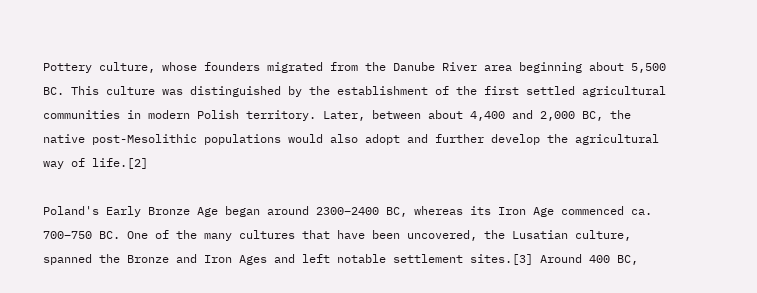Pottery culture, whose founders migrated from the Danube River area beginning about 5,500 BC. This culture was distinguished by the establishment of the first settled agricultural communities in modern Polish territory. Later, between about 4,400 and 2,000 BC, the native post-Mesolithic populations would also adopt and further develop the agricultural way of life.[2]

Poland's Early Bronze Age began around 2300–2400 BC, whereas its Iron Age commenced ca. 700–750 BC. One of the many cultures that have been uncovered, the Lusatian culture, spanned the Bronze and Iron Ages and left notable settlement sites.[3] Around 400 BC,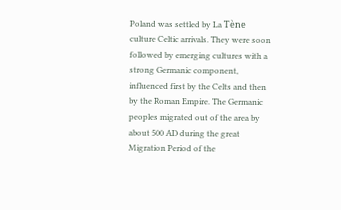Poland was settled by La Tène culture Celtic arrivals. They were soon followed by emerging cultures with a strong Germanic component, influenced first by the Celts and then by the Roman Empire. The Germanic peoples migrated out of the area by about 500 AD during the great Migration Period of the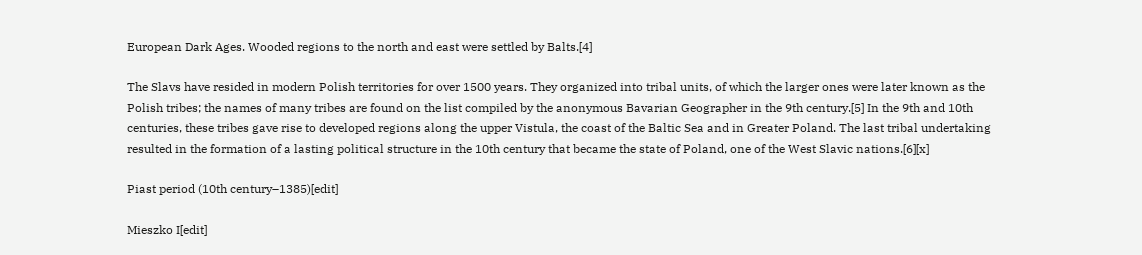European Dark Ages. Wooded regions to the north and east were settled by Balts.[4]

The Slavs have resided in modern Polish territories for over 1500 years. They organized into tribal units, of which the larger ones were later known as the Polish tribes; the names of many tribes are found on the list compiled by the anonymous Bavarian Geographer in the 9th century.[5] In the 9th and 10th centuries, these tribes gave rise to developed regions along the upper Vistula, the coast of the Baltic Sea and in Greater Poland. The last tribal undertaking resulted in the formation of a lasting political structure in the 10th century that became the state of Poland, one of the West Slavic nations.[6][x]

Piast period (10th century–1385)[edit]

Mieszko I[edit]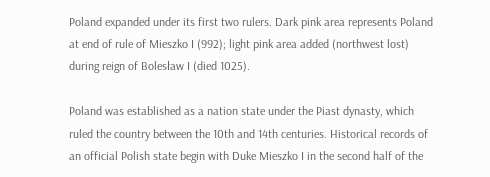Poland expanded under its first two rulers. Dark pink area represents Poland at end of rule of Mieszko I (992); light pink area added (northwest lost) during reign of Bolesław I (died 1025).

Poland was established as a nation state under the Piast dynasty, which ruled the country between the 10th and 14th centuries. Historical records of an official Polish state begin with Duke Mieszko I in the second half of the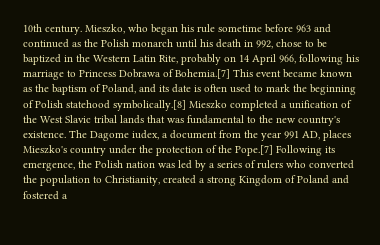10th century. Mieszko, who began his rule sometime before 963 and continued as the Polish monarch until his death in 992, chose to be baptized in the Western Latin Rite, probably on 14 April 966, following his marriage to Princess Dobrawa of Bohemia.[7] This event became known as the baptism of Poland, and its date is often used to mark the beginning of Polish statehood symbolically.[8] Mieszko completed a unification of the West Slavic tribal lands that was fundamental to the new country's existence. The Dagome iudex, a document from the year 991 AD, places Mieszko's country under the protection of the Pope.[7] Following its emergence, the Polish nation was led by a series of rulers who converted the population to Christianity, created a strong Kingdom of Poland and fostered a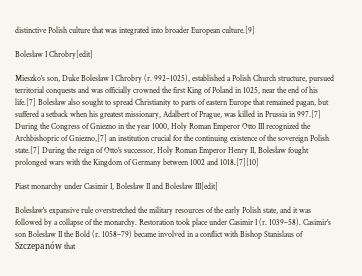distinctive Polish culture that was integrated into broader European culture.[9]

Bolesław I Chrobry[edit]

Mieszko's son, Duke Bolesław I Chrobry (r. 992–1025), established a Polish Church structure, pursued territorial conquests and was officially crowned the first King of Poland in 1025, near the end of his life.[7] Bolesław also sought to spread Christianity to parts of eastern Europe that remained pagan, but suffered a setback when his greatest missionary, Adalbert of Prague, was killed in Prussia in 997.[7] During the Congress of Gniezno in the year 1000, Holy Roman Emperor Otto III recognized the Archbishopric of Gniezno,[7] an institution crucial for the continuing existence of the sovereign Polish state.[7] During the reign of Otto's successor, Holy Roman Emperor Henry II, Bolesław fought prolonged wars with the Kingdom of Germany between 1002 and 1018.[7][10]

Piast monarchy under Casimir I, Bolesław II and Bolesław III[edit]

Bolesław's expansive rule overstretched the military resources of the early Polish state, and it was followed by a collapse of the monarchy. Restoration took place under Casimir I (r. 1039–58). Casimir's son Bolesław II the Bold (r. 1058–79) became involved in a conflict with Bishop Stanislaus of Szczepanów that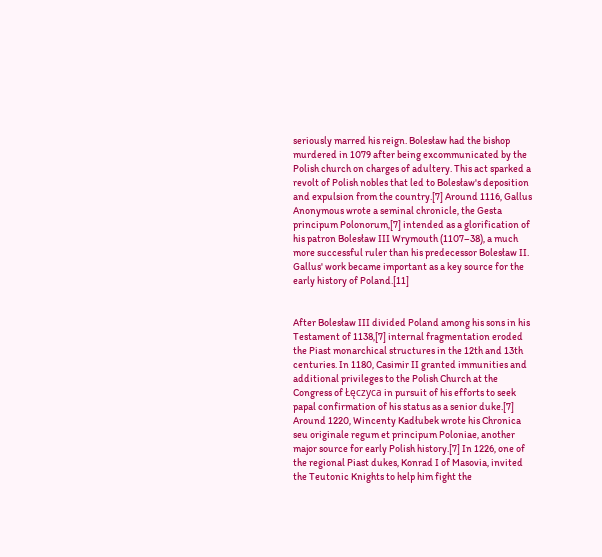seriously marred his reign. Bolesław had the bishop murdered in 1079 after being excommunicated by the Polish church on charges of adultery. This act sparked a revolt of Polish nobles that led to Bolesław's deposition and expulsion from the country.[7] Around 1116, Gallus Anonymous wrote a seminal chronicle, the Gesta principum Polonorum,[7] intended as a glorification of his patron Bolesław III Wrymouth (1107–38), a much more successful ruler than his predecessor Bolesław II. Gallus' work became important as a key source for the early history of Poland.[11]


After Bolesław III divided Poland among his sons in his Testament of 1138,[7] internal fragmentation eroded the Piast monarchical structures in the 12th and 13th centuries. In 1180, Casimir II granted immunities and additional privileges to the Polish Church at the Congress of Łęczyca in pursuit of his efforts to seek papal confirmation of his status as a senior duke.[7] Around 1220, Wincenty Kadłubek wrote his Chronica seu originale regum et principum Poloniae, another major source for early Polish history.[7] In 1226, one of the regional Piast dukes, Konrad I of Masovia, invited the Teutonic Knights to help him fight the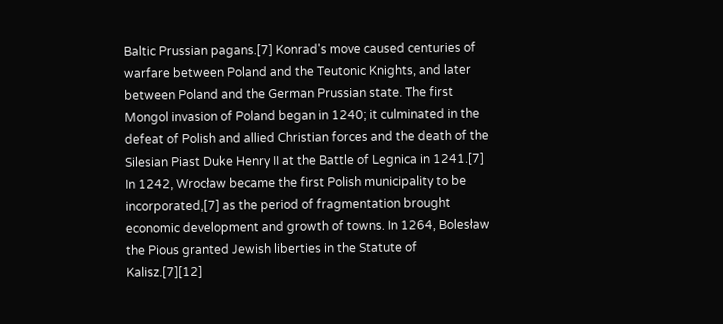Baltic Prussian pagans.[7] Konrad's move caused centuries of warfare between Poland and the Teutonic Knights, and later between Poland and the German Prussian state. The first Mongol invasion of Poland began in 1240; it culminated in the defeat of Polish and allied Christian forces and the death of the Silesian Piast Duke Henry II at the Battle of Legnica in 1241.[7] In 1242, Wrocław became the first Polish municipality to be incorporated,[7] as the period of fragmentation brought economic development and growth of towns. In 1264, Bolesław the Pious granted Jewish liberties in the Statute of Kalisz.[7][12]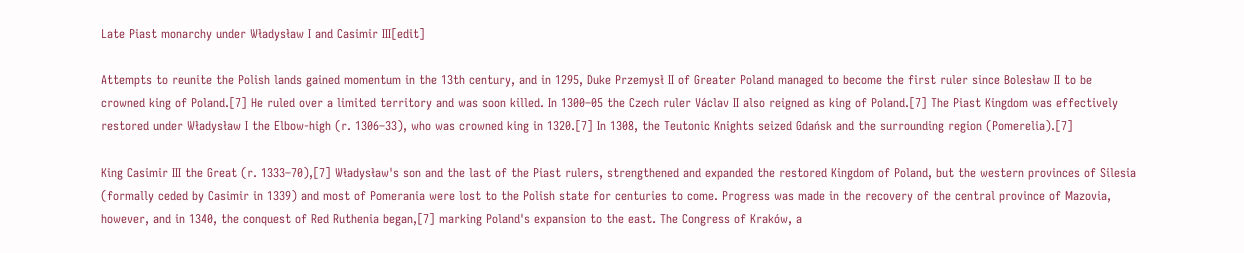Late Piast monarchy under Władysław I and Casimir III[edit]

Attempts to reunite the Polish lands gained momentum in the 13th century, and in 1295, Duke Przemysł II of Greater Poland managed to become the first ruler since Bolesław II to be crowned king of Poland.[7] He ruled over a limited territory and was soon killed. In 1300–05 the Czech ruler Václav II also reigned as king of Poland.[7] The Piast Kingdom was effectively restored under Władysław I the Elbow-high (r. 1306–33), who was crowned king in 1320.[7] In 1308, the Teutonic Knights seized Gdańsk and the surrounding region (Pomerelia).[7]

King Casimir III the Great (r. 1333–70),[7] Władysław's son and the last of the Piast rulers, strengthened and expanded the restored Kingdom of Poland, but the western provinces of Silesia (formally ceded by Casimir in 1339) and most of Pomerania were lost to the Polish state for centuries to come. Progress was made in the recovery of the central province of Mazovia, however, and in 1340, the conquest of Red Ruthenia began,[7] marking Poland's expansion to the east. The Congress of Kraków, a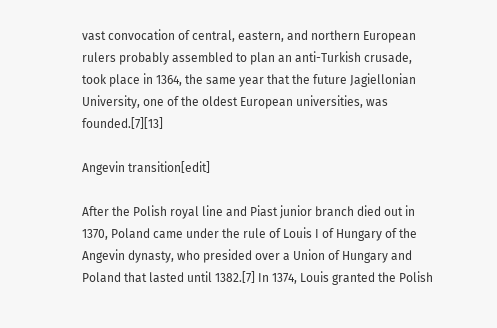vast convocation of central, eastern, and northern European rulers probably assembled to plan an anti-Turkish crusade, took place in 1364, the same year that the future Jagiellonian University, one of the oldest European universities, was founded.[7][13]

Angevin transition[edit]

After the Polish royal line and Piast junior branch died out in 1370, Poland came under the rule of Louis I of Hungary of the Angevin dynasty, who presided over a Union of Hungary and Poland that lasted until 1382.[7] In 1374, Louis granted the Polish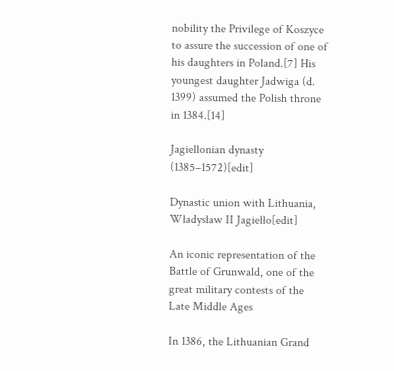nobility the Privilege of Koszyce to assure the succession of one of his daughters in Poland.[7] His youngest daughter Jadwiga (d. 1399) assumed the Polish throne in 1384.[14]

Jagiellonian dynasty (1385–1572)[edit]

Dynastic union with Lithuania, Władysław II Jagiełło[edit]

An iconic representation of the Battle of Grunwald, one of the great military contests of the Late Middle Ages

In 1386, the Lithuanian Grand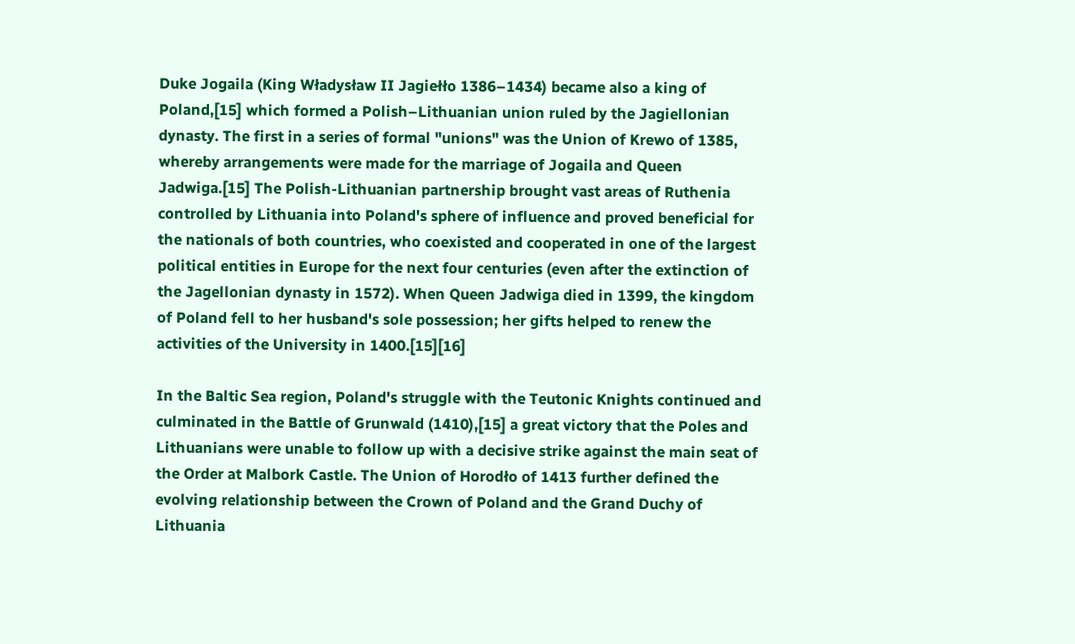Duke Jogaila (King Władysław II Jagiełło 1386–1434) became also a king of Poland,[15] which formed a Polish–Lithuanian union ruled by the Jagiellonian dynasty. The first in a series of formal "unions" was the Union of Krewo of 1385, whereby arrangements were made for the marriage of Jogaila and Queen Jadwiga.[15] The Polish-Lithuanian partnership brought vast areas of Ruthenia controlled by Lithuania into Poland's sphere of influence and proved beneficial for the nationals of both countries, who coexisted and cooperated in one of the largest political entities in Europe for the next four centuries (even after the extinction of the Jagellonian dynasty in 1572). When Queen Jadwiga died in 1399, the kingdom of Poland fell to her husband's sole possession; her gifts helped to renew the activities of the University in 1400.[15][16]

In the Baltic Sea region, Poland's struggle with the Teutonic Knights continued and culminated in the Battle of Grunwald (1410),[15] a great victory that the Poles and Lithuanians were unable to follow up with a decisive strike against the main seat of the Order at Malbork Castle. The Union of Horodło of 1413 further defined the evolving relationship between the Crown of Poland and the Grand Duchy of Lithuania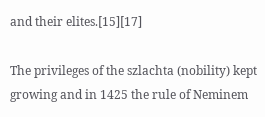and their elites.[15][17]

The privileges of the szlachta (nobility) kept growing and in 1425 the rule of Neminem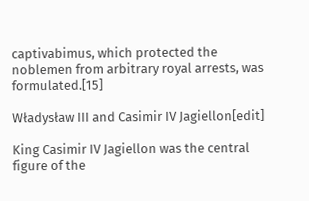captivabimus, which protected the noblemen from arbitrary royal arrests, was formulated.[15]

Władysław III and Casimir IV Jagiellon[edit]

King Casimir IV Jagiellon was the central figure of the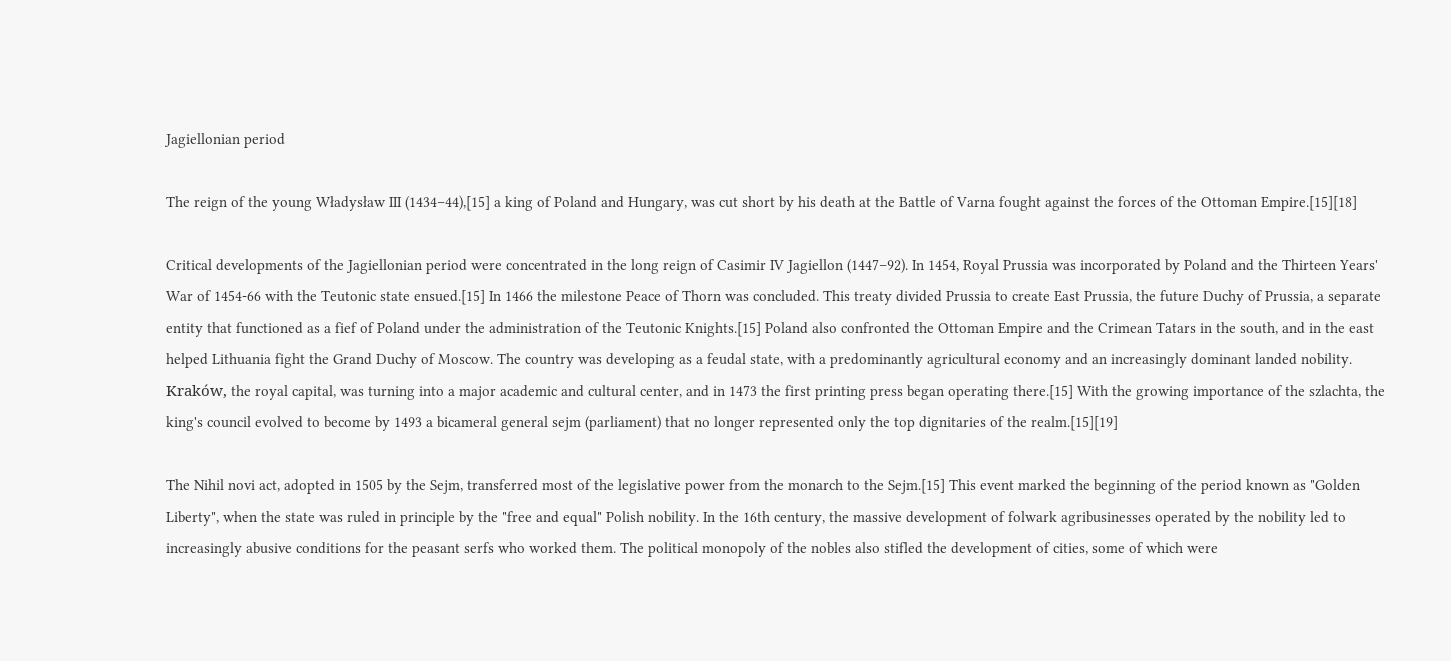Jagiellonian period

The reign of the young Władysław III (1434–44),[15] a king of Poland and Hungary, was cut short by his death at the Battle of Varna fought against the forces of the Ottoman Empire.[15][18]

Critical developments of the Jagiellonian period were concentrated in the long reign of Casimir IV Jagiellon (1447–92). In 1454, Royal Prussia was incorporated by Poland and the Thirteen Years' War of 1454-66 with the Teutonic state ensued.[15] In 1466 the milestone Peace of Thorn was concluded. This treaty divided Prussia to create East Prussia, the future Duchy of Prussia, a separate entity that functioned as a fief of Poland under the administration of the Teutonic Knights.[15] Poland also confronted the Ottoman Empire and the Crimean Tatars in the south, and in the east helped Lithuania fight the Grand Duchy of Moscow. The country was developing as a feudal state, with a predominantly agricultural economy and an increasingly dominant landed nobility. Kraków, the royal capital, was turning into a major academic and cultural center, and in 1473 the first printing press began operating there.[15] With the growing importance of the szlachta, the king's council evolved to become by 1493 a bicameral general sejm (parliament) that no longer represented only the top dignitaries of the realm.[15][19]

The Nihil novi act, adopted in 1505 by the Sejm, transferred most of the legislative power from the monarch to the Sejm.[15] This event marked the beginning of the period known as "Golden Liberty", when the state was ruled in principle by the "free and equal" Polish nobility. In the 16th century, the massive development of folwark agribusinesses operated by the nobility led to increasingly abusive conditions for the peasant serfs who worked them. The political monopoly of the nobles also stifled the development of cities, some of which were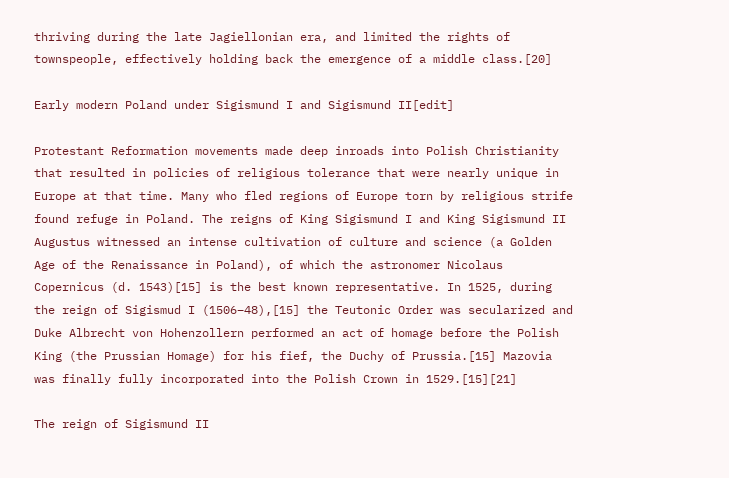thriving during the late Jagiellonian era, and limited the rights of townspeople, effectively holding back the emergence of a middle class.[20]

Early modern Poland under Sigismund I and Sigismund II[edit]

Protestant Reformation movements made deep inroads into Polish Christianity that resulted in policies of religious tolerance that were nearly unique in Europe at that time. Many who fled regions of Europe torn by religious strife found refuge in Poland. The reigns of King Sigismund I and King Sigismund II Augustus witnessed an intense cultivation of culture and science (a Golden Age of the Renaissance in Poland), of which the astronomer Nicolaus Copernicus (d. 1543)[15] is the best known representative. In 1525, during the reign of Sigismud I (1506–48),[15] the Teutonic Order was secularized and Duke Albrecht von Hohenzollern performed an act of homage before the Polish King (the Prussian Homage) for his fief, the Duchy of Prussia.[15] Mazovia was finally fully incorporated into the Polish Crown in 1529.[15][21]

The reign of Sigismund II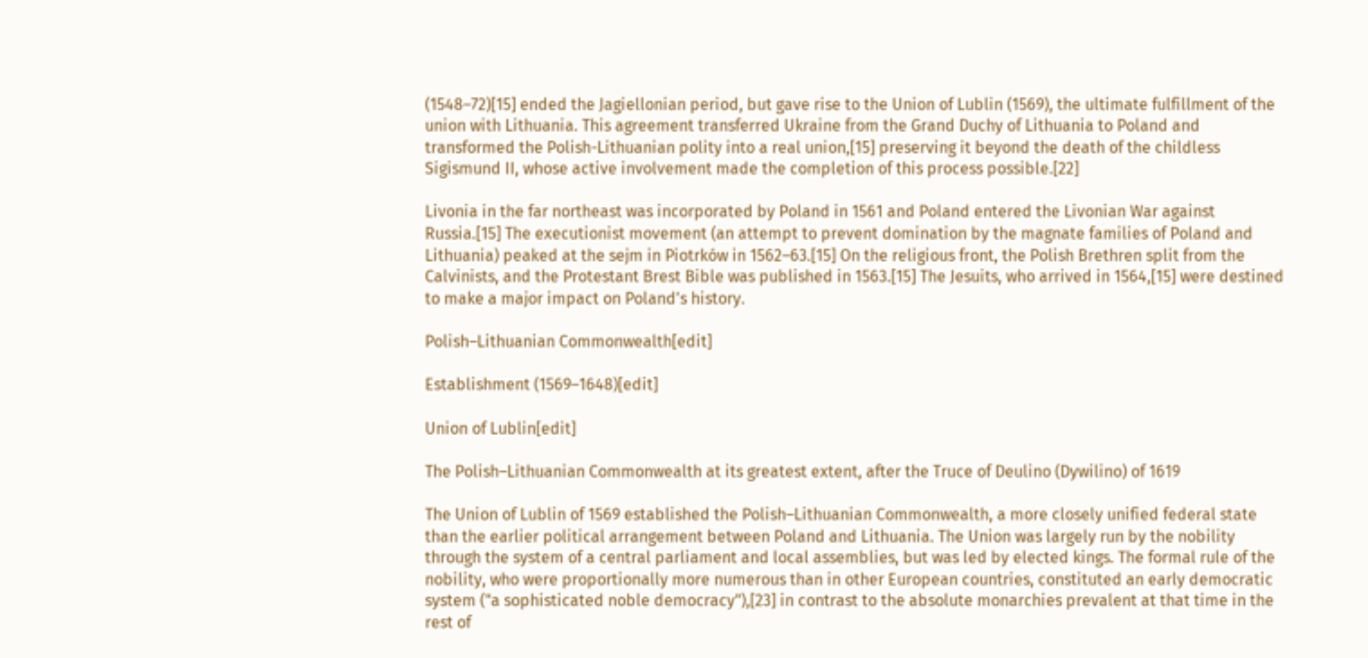(1548–72)[15] ended the Jagiellonian period, but gave rise to the Union of Lublin (1569), the ultimate fulfillment of the union with Lithuania. This agreement transferred Ukraine from the Grand Duchy of Lithuania to Poland and transformed the Polish-Lithuanian polity into a real union,[15] preserving it beyond the death of the childless Sigismund II, whose active involvement made the completion of this process possible.[22]

Livonia in the far northeast was incorporated by Poland in 1561 and Poland entered the Livonian War against Russia.[15] The executionist movement (an attempt to prevent domination by the magnate families of Poland and Lithuania) peaked at the sejm in Piotrków in 1562–63.[15] On the religious front, the Polish Brethren split from the Calvinists, and the Protestant Brest Bible was published in 1563.[15] The Jesuits, who arrived in 1564,[15] were destined to make a major impact on Poland's history.

Polish–Lithuanian Commonwealth[edit]

Establishment (1569–1648)[edit]

Union of Lublin[edit]

The Polish–Lithuanian Commonwealth at its greatest extent, after the Truce of Deulino (Dywilino) of 1619

The Union of Lublin of 1569 established the Polish–Lithuanian Commonwealth, a more closely unified federal state than the earlier political arrangement between Poland and Lithuania. The Union was largely run by the nobility through the system of a central parliament and local assemblies, but was led by elected kings. The formal rule of the nobility, who were proportionally more numerous than in other European countries, constituted an early democratic system ("a sophisticated noble democracy"),[23] in contrast to the absolute monarchies prevalent at that time in the rest of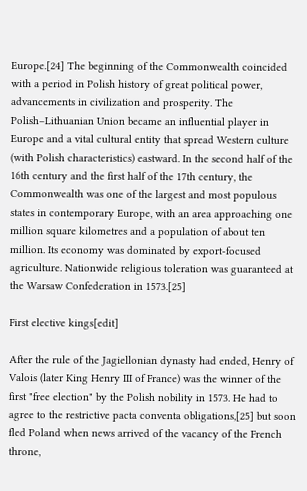Europe.[24] The beginning of the Commonwealth coincided with a period in Polish history of great political power, advancements in civilization and prosperity. The Polish–Lithuanian Union became an influential player in Europe and a vital cultural entity that spread Western culture (with Polish characteristics) eastward. In the second half of the 16th century and the first half of the 17th century, the Commonwealth was one of the largest and most populous states in contemporary Europe, with an area approaching one million square kilometres and a population of about ten million. Its economy was dominated by export-focused agriculture. Nationwide religious toleration was guaranteed at the Warsaw Confederation in 1573.[25]

First elective kings[edit]

After the rule of the Jagiellonian dynasty had ended, Henry of Valois (later King Henry III of France) was the winner of the first "free election" by the Polish nobility in 1573. He had to agree to the restrictive pacta conventa obligations,[25] but soon fled Poland when news arrived of the vacancy of the French throne,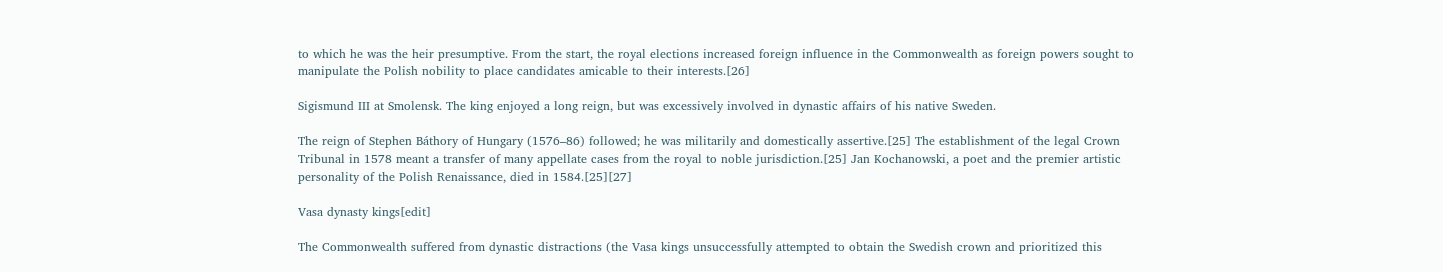to which he was the heir presumptive. From the start, the royal elections increased foreign influence in the Commonwealth as foreign powers sought to manipulate the Polish nobility to place candidates amicable to their interests.[26]

Sigismund III at Smolensk. The king enjoyed a long reign, but was excessively involved in dynastic affairs of his native Sweden.

The reign of Stephen Báthory of Hungary (1576–86) followed; he was militarily and domestically assertive.[25] The establishment of the legal Crown Tribunal in 1578 meant a transfer of many appellate cases from the royal to noble jurisdiction.[25] Jan Kochanowski, a poet and the premier artistic personality of the Polish Renaissance, died in 1584.[25][27]

Vasa dynasty kings[edit]

The Commonwealth suffered from dynastic distractions (the Vasa kings unsuccessfully attempted to obtain the Swedish crown and prioritized this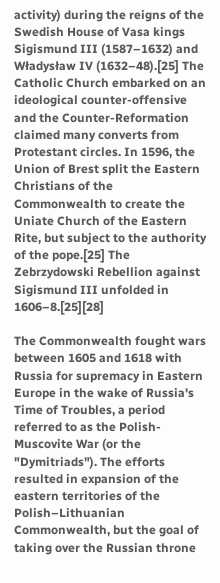activity) during the reigns of the Swedish House of Vasa kings Sigismund III (1587–1632) and Władysław IV (1632–48).[25] The Catholic Church embarked on an ideological counter-offensive and the Counter-Reformation claimed many converts from Protestant circles. In 1596, the Union of Brest split the Eastern Christians of the Commonwealth to create the Uniate Church of the Eastern Rite, but subject to the authority of the pope.[25] The Zebrzydowski Rebellion against Sigismund III unfolded in 1606–8.[25][28]

The Commonwealth fought wars between 1605 and 1618 with Russia for supremacy in Eastern Europe in the wake of Russia's Time of Troubles, a period referred to as the Polish-Muscovite War (or the "Dymitriads"). The efforts resulted in expansion of the eastern territories of the Polish–Lithuanian Commonwealth, but the goal of taking over the Russian throne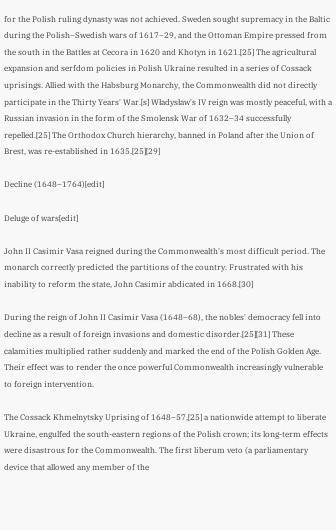for the Polish ruling dynasty was not achieved. Sweden sought supremacy in the Baltic during the Polish–Swedish wars of 1617–29, and the Ottoman Empire pressed from the south in the Battles at Cecora in 1620 and Khotyn in 1621.[25] The agricultural expansion and serfdom policies in Polish Ukraine resulted in a series of Cossack uprisings. Allied with the Habsburg Monarchy, the Commonwealth did not directly participate in the Thirty Years' War.[s] Władysław's IV reign was mostly peaceful, with a Russian invasion in the form of the Smolensk War of 1632–34 successfully repelled.[25] The Orthodox Church hierarchy, banned in Poland after the Union of Brest, was re-established in 1635.[25][29]

Decline (1648–1764)[edit]

Deluge of wars[edit]

John II Casimir Vasa reigned during the Commonwealth's most difficult period. The monarch correctly predicted the partitions of the country. Frustrated with his inability to reform the state, John Casimir abdicated in 1668.[30]

During the reign of John II Casimir Vasa (1648–68), the nobles' democracy fell into decline as a result of foreign invasions and domestic disorder.[25][31] These calamities multiplied rather suddenly and marked the end of the Polish Golden Age. Their effect was to render the once powerful Commonwealth increasingly vulnerable to foreign intervention.

The Cossack Khmelnytsky Uprising of 1648–57,[25] a nationwide attempt to liberate Ukraine, engulfed the south-eastern regions of the Polish crown; its long-term effects were disastrous for the Commonwealth. The first liberum veto (a parliamentary device that allowed any member of the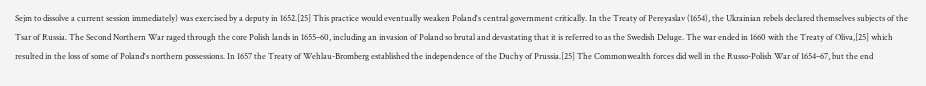Sejm to dissolve a current session immediately) was exercised by a deputy in 1652.[25] This practice would eventually weaken Poland's central government critically. In the Treaty of Pereyaslav (1654), the Ukrainian rebels declared themselves subjects of the Tsar of Russia. The Second Northern War raged through the core Polish lands in 1655–60, including an invasion of Poland so brutal and devastating that it is referred to as the Swedish Deluge. The war ended in 1660 with the Treaty of Oliva,[25] which resulted in the loss of some of Poland's northern possessions. In 1657 the Treaty of Wehlau-Bromberg established the independence of the Duchy of Prussia.[25] The Commonwealth forces did well in the Russo-Polish War of 1654–67, but the end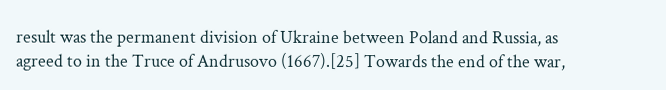result was the permanent division of Ukraine between Poland and Russia, as agreed to in the Truce of Andrusovo (1667).[25] Towards the end of the war,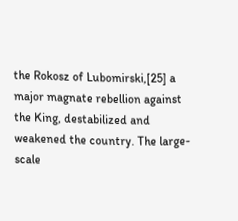the Rokosz of Lubomirski,[25] a major magnate rebellion against the King, destabilized and weakened the country. The large-scale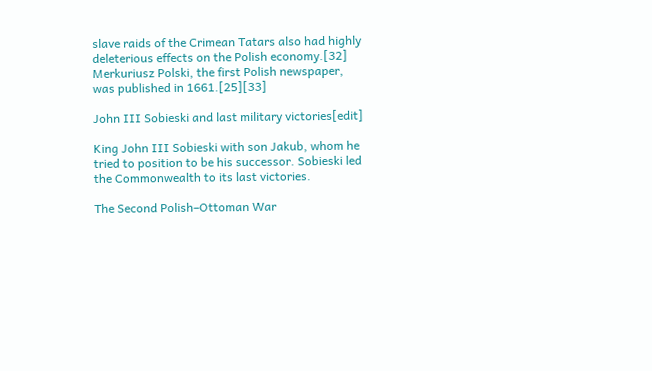slave raids of the Crimean Tatars also had highly deleterious effects on the Polish economy.[32] Merkuriusz Polski, the first Polish newspaper, was published in 1661.[25][33]

John III Sobieski and last military victories[edit]

King John III Sobieski with son Jakub, whom he tried to position to be his successor. Sobieski led the Commonwealth to its last victories.

The Second Polish–Ottoman War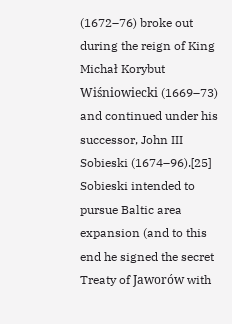(1672–76) broke out during the reign of King Michał Korybut Wiśniowiecki (1669–73) and continued under his successor, John III Sobieski (1674–96).[25] Sobieski intended to pursue Baltic area expansion (and to this end he signed the secret Treaty of Jaworów with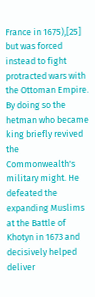France in 1675),[25] but was forced instead to fight protracted wars with the Ottoman Empire. By doing so the hetman who became king briefly revived the Commonwealth's military might. He defeated the expanding Muslims at the Battle of Khotyn in 1673 and decisively helped deliver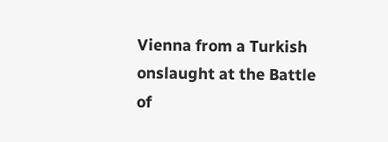Vienna from a Turkish onslaught at the Battle of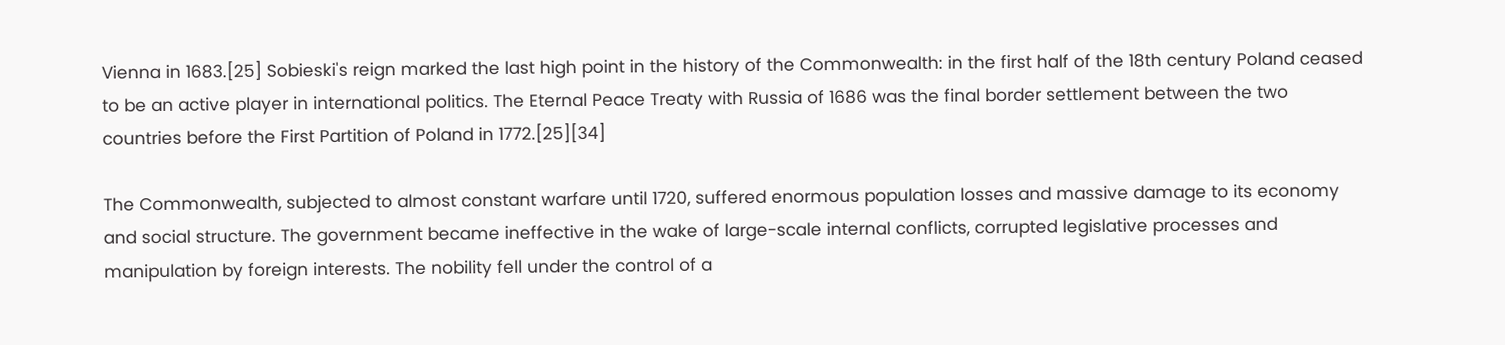Vienna in 1683.[25] Sobieski's reign marked the last high point in the history of the Commonwealth: in the first half of the 18th century Poland ceased to be an active player in international politics. The Eternal Peace Treaty with Russia of 1686 was the final border settlement between the two countries before the First Partition of Poland in 1772.[25][34]

The Commonwealth, subjected to almost constant warfare until 1720, suffered enormous population losses and massive damage to its economy and social structure. The government became ineffective in the wake of large-scale internal conflicts, corrupted legislative processes and manipulation by foreign interests. The nobility fell under the control of a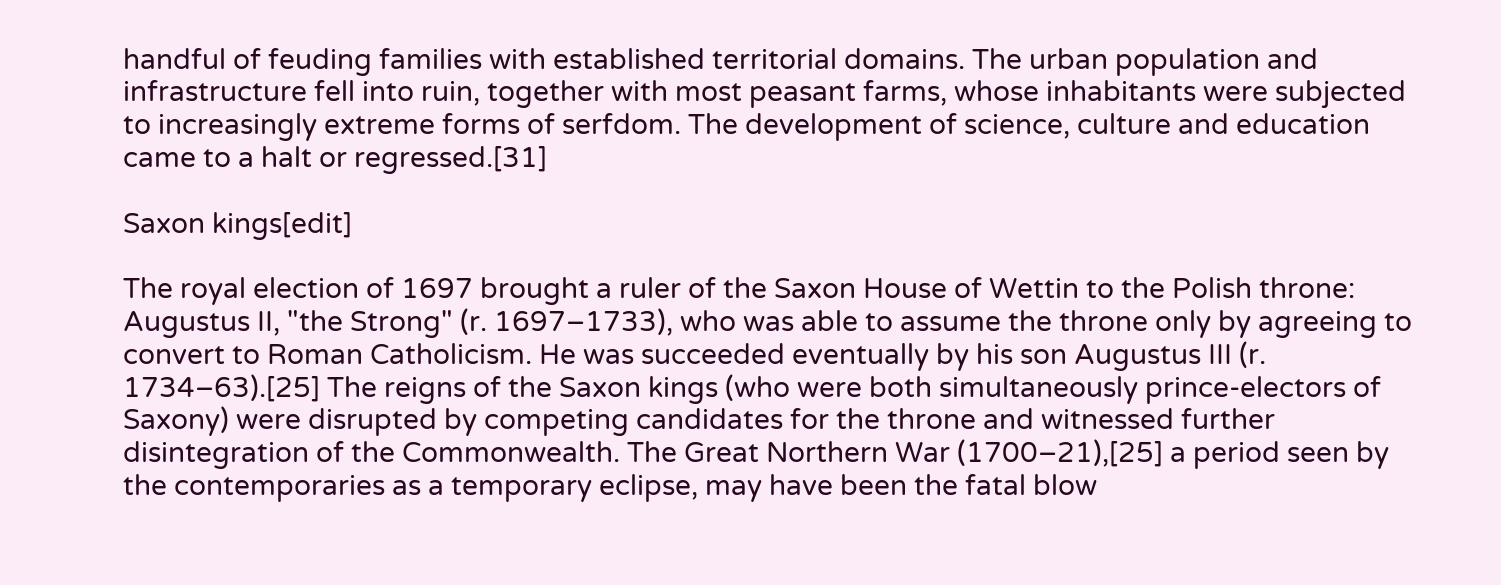handful of feuding families with established territorial domains. The urban population and infrastructure fell into ruin, together with most peasant farms, whose inhabitants were subjected to increasingly extreme forms of serfdom. The development of science, culture and education came to a halt or regressed.[31]

Saxon kings[edit]

The royal election of 1697 brought a ruler of the Saxon House of Wettin to the Polish throne: Augustus II, "the Strong" (r. 1697–1733), who was able to assume the throne only by agreeing to convert to Roman Catholicism. He was succeeded eventually by his son Augustus III (r. 1734–63).[25] The reigns of the Saxon kings (who were both simultaneously prince-electors of Saxony) were disrupted by competing candidates for the throne and witnessed further disintegration of the Commonwealth. The Great Northern War (1700–21),[25] a period seen by the contemporaries as a temporary eclipse, may have been the fatal blow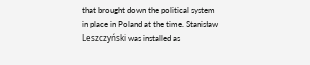that brought down the political system in place in Poland at the time. Stanisław Leszczyński was installed as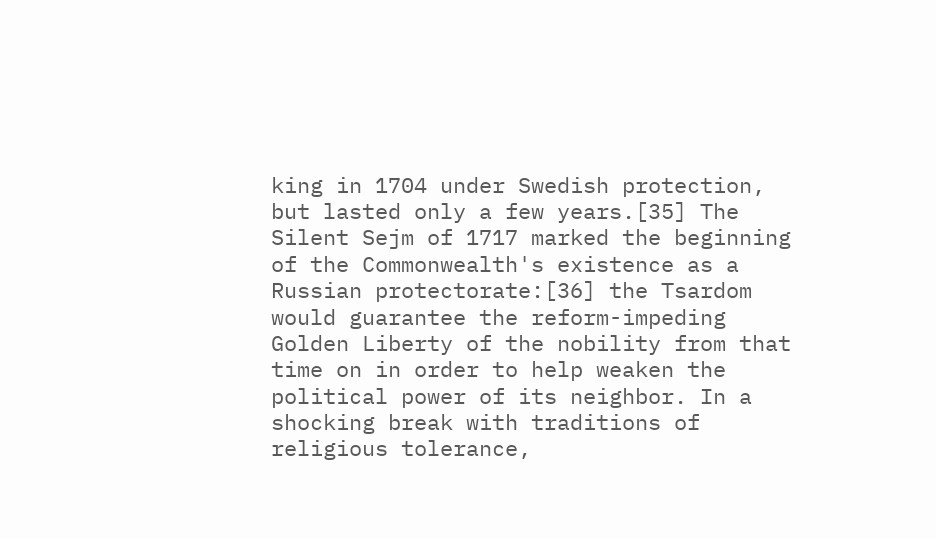king in 1704 under Swedish protection, but lasted only a few years.[35] The Silent Sejm of 1717 marked the beginning of the Commonwealth's existence as a Russian protectorate:[36] the Tsardom would guarantee the reform-impeding Golden Liberty of the nobility from that time on in order to help weaken the political power of its neighbor. In a shocking break with traditions of religious tolerance,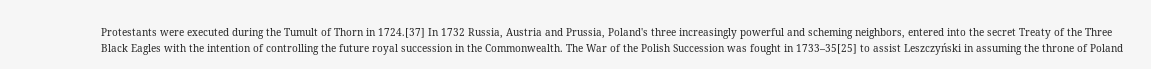Protestants were executed during the Tumult of Thorn in 1724.[37] In 1732 Russia, Austria and Prussia, Poland's three increasingly powerful and scheming neighbors, entered into the secret Treaty of the Three Black Eagles with the intention of controlling the future royal succession in the Commonwealth. The War of the Polish Succession was fought in 1733–35[25] to assist Leszczyński in assuming the throne of Poland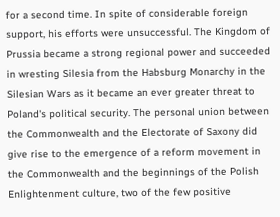for a second time. In spite of considerable foreign support, his efforts were unsuccessful. The Kingdom of Prussia became a strong regional power and succeeded in wresting Silesia from the Habsburg Monarchy in the Silesian Wars as it became an ever greater threat to Poland's political security. The personal union between the Commonwealth and the Electorate of Saxony did give rise to the emergence of a reform movement in the Commonwealth and the beginnings of the Polish Enlightenment culture, two of the few positive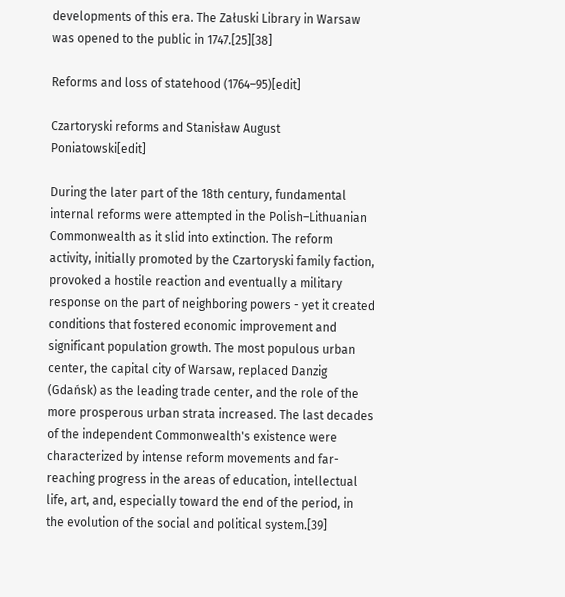developments of this era. The Załuski Library in Warsaw was opened to the public in 1747.[25][38]

Reforms and loss of statehood (1764–95)[edit]

Czartoryski reforms and Stanisław August Poniatowski[edit]

During the later part of the 18th century, fundamental internal reforms were attempted in the Polish–Lithuanian Commonwealth as it slid into extinction. The reform activity, initially promoted by the Czartoryski family faction, provoked a hostile reaction and eventually a military response on the part of neighboring powers - yet it created conditions that fostered economic improvement and significant population growth. The most populous urban center, the capital city of Warsaw, replaced Danzig (Gdańsk) as the leading trade center, and the role of the more prosperous urban strata increased. The last decades of the independent Commonwealth's existence were characterized by intense reform movements and far-reaching progress in the areas of education, intellectual life, art, and, especially toward the end of the period, in the evolution of the social and political system.[39]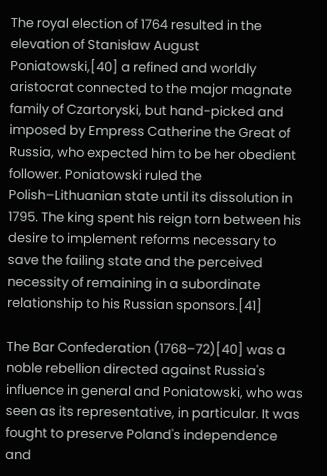The royal election of 1764 resulted in the elevation of Stanisław August Poniatowski,[40] a refined and worldly aristocrat connected to the major magnate family of Czartoryski, but hand-picked and imposed by Empress Catherine the Great of Russia, who expected him to be her obedient follower. Poniatowski ruled the Polish–Lithuanian state until its dissolution in 1795. The king spent his reign torn between his desire to implement reforms necessary to save the failing state and the perceived necessity of remaining in a subordinate relationship to his Russian sponsors.[41]

The Bar Confederation (1768–72)[40] was a noble rebellion directed against Russia's influence in general and Poniatowski, who was seen as its representative, in particular. It was fought to preserve Poland's independence and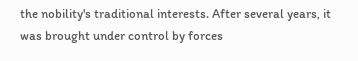the nobility's traditional interests. After several years, it was brought under control by forces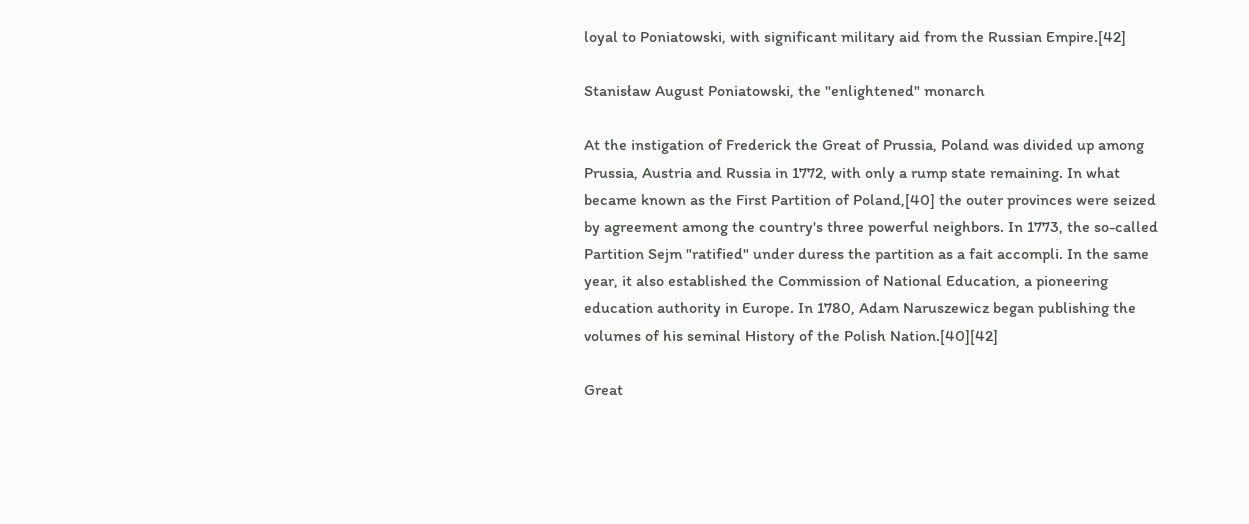loyal to Poniatowski, with significant military aid from the Russian Empire.[42]

Stanisław August Poniatowski, the "enlightened" monarch

At the instigation of Frederick the Great of Prussia, Poland was divided up among Prussia, Austria and Russia in 1772, with only a rump state remaining. In what became known as the First Partition of Poland,[40] the outer provinces were seized by agreement among the country's three powerful neighbors. In 1773, the so-called Partition Sejm "ratified" under duress the partition as a fait accompli. In the same year, it also established the Commission of National Education, a pioneering education authority in Europe. In 1780, Adam Naruszewicz began publishing the volumes of his seminal History of the Polish Nation.[40][42]

Great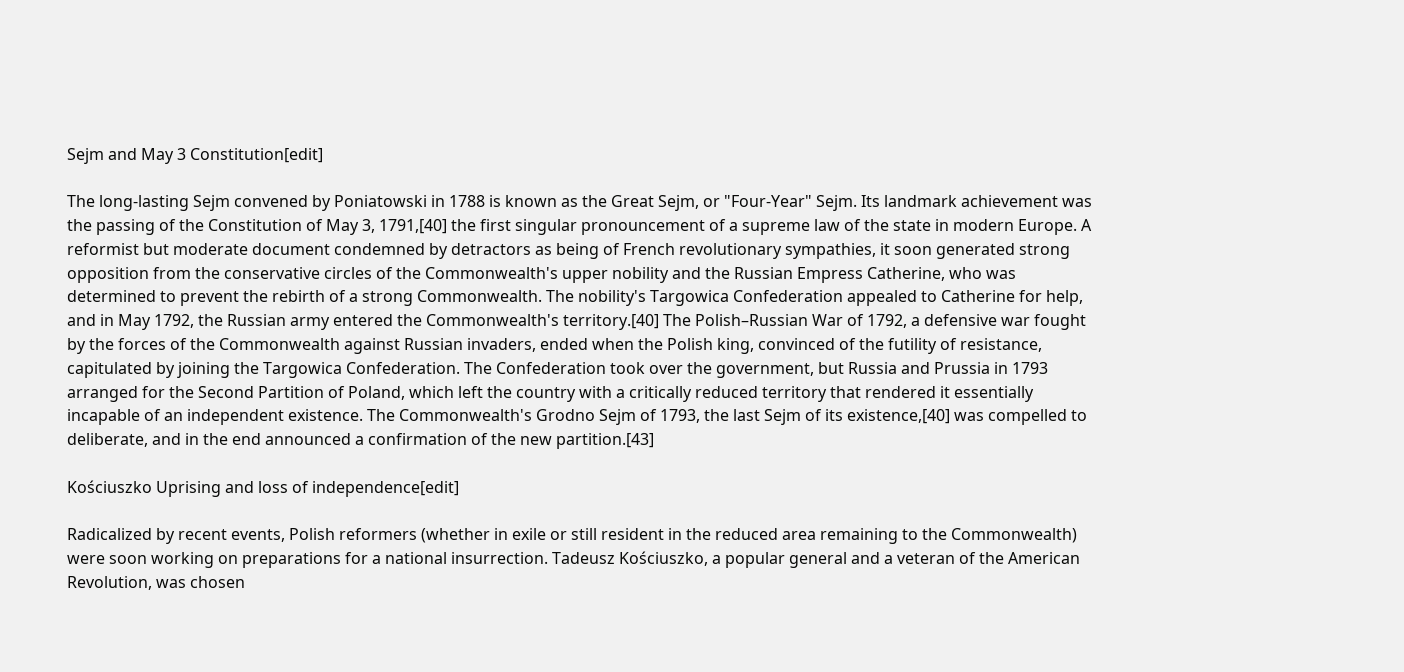Sejm and May 3 Constitution[edit]

The long-lasting Sejm convened by Poniatowski in 1788 is known as the Great Sejm, or "Four-Year" Sejm. Its landmark achievement was the passing of the Constitution of May 3, 1791,[40] the first singular pronouncement of a supreme law of the state in modern Europe. A reformist but moderate document condemned by detractors as being of French revolutionary sympathies, it soon generated strong opposition from the conservative circles of the Commonwealth's upper nobility and the Russian Empress Catherine, who was determined to prevent the rebirth of a strong Commonwealth. The nobility's Targowica Confederation appealed to Catherine for help, and in May 1792, the Russian army entered the Commonwealth's territory.[40] The Polish–Russian War of 1792, a defensive war fought by the forces of the Commonwealth against Russian invaders, ended when the Polish king, convinced of the futility of resistance, capitulated by joining the Targowica Confederation. The Confederation took over the government, but Russia and Prussia in 1793 arranged for the Second Partition of Poland, which left the country with a critically reduced territory that rendered it essentially incapable of an independent existence. The Commonwealth's Grodno Sejm of 1793, the last Sejm of its existence,[40] was compelled to deliberate, and in the end announced a confirmation of the new partition.[43]

Kościuszko Uprising and loss of independence[edit]

Radicalized by recent events, Polish reformers (whether in exile or still resident in the reduced area remaining to the Commonwealth) were soon working on preparations for a national insurrection. Tadeusz Kościuszko, a popular general and a veteran of the American Revolution, was chosen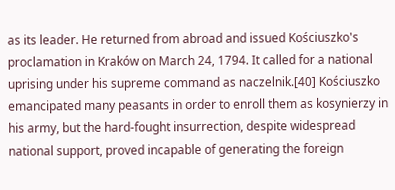as its leader. He returned from abroad and issued Kościuszko's proclamation in Kraków on March 24, 1794. It called for a national uprising under his supreme command as naczelnik.[40] Kościuszko emancipated many peasants in order to enroll them as kosynierzy in his army, but the hard-fought insurrection, despite widespread national support, proved incapable of generating the foreign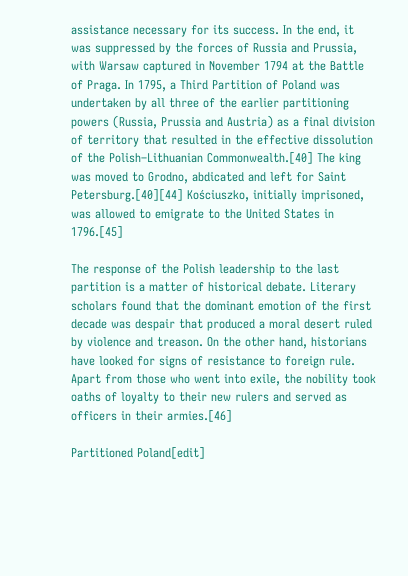assistance necessary for its success. In the end, it was suppressed by the forces of Russia and Prussia, with Warsaw captured in November 1794 at the Battle of Praga. In 1795, a Third Partition of Poland was undertaken by all three of the earlier partitioning powers (Russia, Prussia and Austria) as a final division of territory that resulted in the effective dissolution of the Polish–Lithuanian Commonwealth.[40] The king was moved to Grodno, abdicated and left for Saint Petersburg.[40][44] Kościuszko, initially imprisoned, was allowed to emigrate to the United States in 1796.[45]

The response of the Polish leadership to the last partition is a matter of historical debate. Literary scholars found that the dominant emotion of the first decade was despair that produced a moral desert ruled by violence and treason. On the other hand, historians have looked for signs of resistance to foreign rule. Apart from those who went into exile, the nobility took oaths of loyalty to their new rulers and served as officers in their armies.[46]

Partitioned Poland[edit]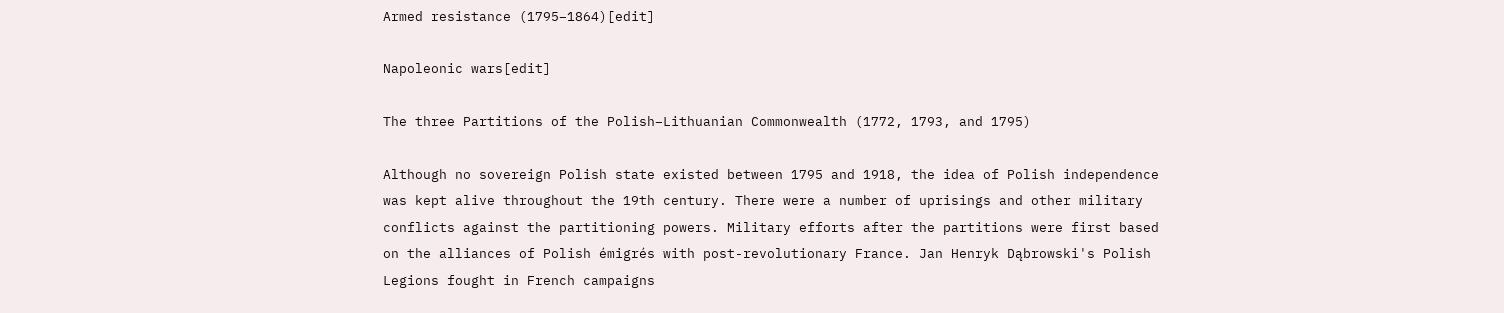Armed resistance (1795–1864)[edit]

Napoleonic wars[edit]

The three Partitions of the Polish–Lithuanian Commonwealth (1772, 1793, and 1795)

Although no sovereign Polish state existed between 1795 and 1918, the idea of Polish independence was kept alive throughout the 19th century. There were a number of uprisings and other military conflicts against the partitioning powers. Military efforts after the partitions were first based on the alliances of Polish émigrés with post-revolutionary France. Jan Henryk Dąbrowski's Polish Legions fought in French campaigns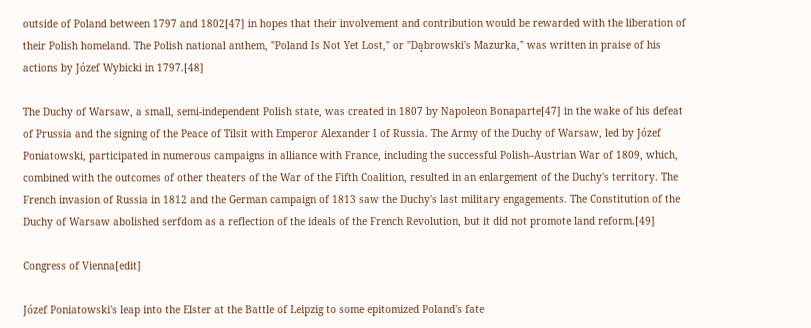outside of Poland between 1797 and 1802[47] in hopes that their involvement and contribution would be rewarded with the liberation of their Polish homeland. The Polish national anthem, "Poland Is Not Yet Lost," or "Dąbrowski's Mazurka," was written in praise of his actions by Józef Wybicki in 1797.[48]

The Duchy of Warsaw, a small, semi-independent Polish state, was created in 1807 by Napoleon Bonaparte[47] in the wake of his defeat of Prussia and the signing of the Peace of Tilsit with Emperor Alexander I of Russia. The Army of the Duchy of Warsaw, led by Józef Poniatowski, participated in numerous campaigns in alliance with France, including the successful Polish–Austrian War of 1809, which, combined with the outcomes of other theaters of the War of the Fifth Coalition, resulted in an enlargement of the Duchy's territory. The French invasion of Russia in 1812 and the German campaign of 1813 saw the Duchy's last military engagements. The Constitution of the Duchy of Warsaw abolished serfdom as a reflection of the ideals of the French Revolution, but it did not promote land reform.[49]

Congress of Vienna[edit]

Józef Poniatowski's leap into the Elster at the Battle of Leipzig to some epitomized Poland's fate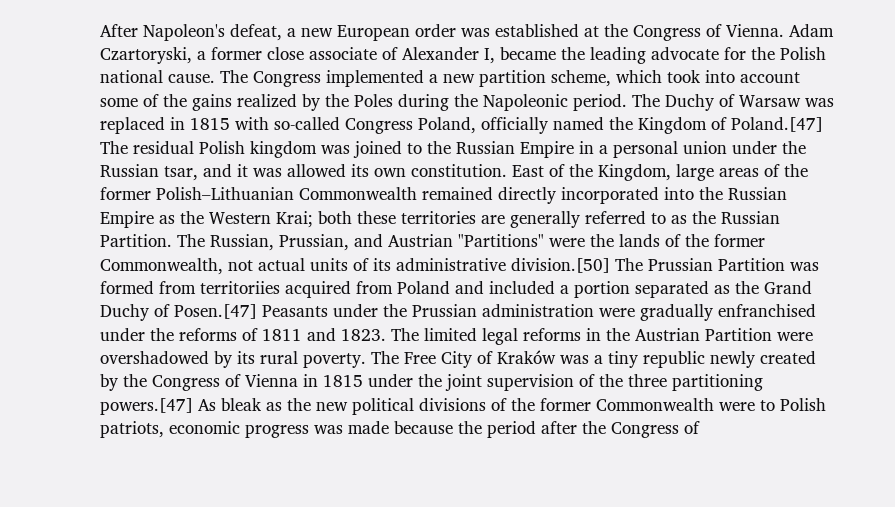After Napoleon's defeat, a new European order was established at the Congress of Vienna. Adam Czartoryski, a former close associate of Alexander I, became the leading advocate for the Polish national cause. The Congress implemented a new partition scheme, which took into account some of the gains realized by the Poles during the Napoleonic period. The Duchy of Warsaw was replaced in 1815 with so-called Congress Poland, officially named the Kingdom of Poland.[47] The residual Polish kingdom was joined to the Russian Empire in a personal union under the Russian tsar, and it was allowed its own constitution. East of the Kingdom, large areas of the former Polish–Lithuanian Commonwealth remained directly incorporated into the Russian Empire as the Western Krai; both these territories are generally referred to as the Russian Partition. The Russian, Prussian, and Austrian "Partitions" were the lands of the former Commonwealth, not actual units of its administrative division.[50] The Prussian Partition was formed from territoriies acquired from Poland and included a portion separated as the Grand Duchy of Posen.[47] Peasants under the Prussian administration were gradually enfranchised under the reforms of 1811 and 1823. The limited legal reforms in the Austrian Partition were overshadowed by its rural poverty. The Free City of Kraków was a tiny republic newly created by the Congress of Vienna in 1815 under the joint supervision of the three partitioning powers.[47] As bleak as the new political divisions of the former Commonwealth were to Polish patriots, economic progress was made because the period after the Congress of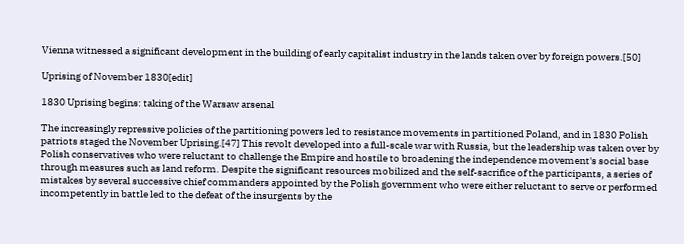Vienna witnessed a significant development in the building of early capitalist industry in the lands taken over by foreign powers.[50]

Uprising of November 1830[edit]

1830 Uprising begins: taking of the Warsaw arsenal

The increasingly repressive policies of the partitioning powers led to resistance movements in partitioned Poland, and in 1830 Polish patriots staged the November Uprising.[47] This revolt developed into a full-scale war with Russia, but the leadership was taken over by Polish conservatives who were reluctant to challenge the Empire and hostile to broadening the independence movement's social base through measures such as land reform. Despite the significant resources mobilized and the self-sacrifice of the participants, a series of mistakes by several successive chief commanders appointed by the Polish government who were either reluctant to serve or performed incompetently in battle led to the defeat of the insurgents by the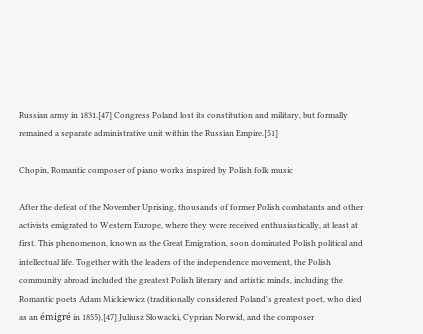Russian army in 1831.[47] Congress Poland lost its constitution and military, but formally remained a separate administrative unit within the Russian Empire.[51]

Chopin, Romantic composer of piano works inspired by Polish folk music

After the defeat of the November Uprising, thousands of former Polish combatants and other activists emigrated to Western Europe, where they were received enthusiastically, at least at first. This phenomenon, known as the Great Emigration, soon dominated Polish political and intellectual life. Together with the leaders of the independence movement, the Polish community abroad included the greatest Polish literary and artistic minds, including the Romantic poets Adam Mickiewicz (traditionally considered Poland's greatest poet, who died as an émigré in 1855),[47] Juliusz Słowacki, Cyprian Norwid, and the composer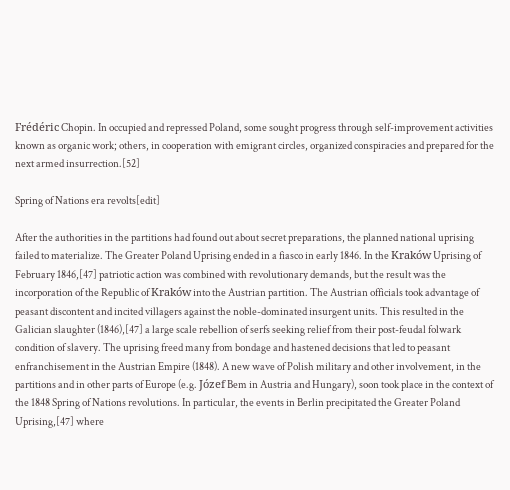Frédéric Chopin. In occupied and repressed Poland, some sought progress through self-improvement activities known as organic work; others, in cooperation with emigrant circles, organized conspiracies and prepared for the next armed insurrection.[52]

Spring of Nations era revolts[edit]

After the authorities in the partitions had found out about secret preparations, the planned national uprising failed to materialize. The Greater Poland Uprising ended in a fiasco in early 1846. In the Kraków Uprising of February 1846,[47] patriotic action was combined with revolutionary demands, but the result was the incorporation of the Republic of Kraków into the Austrian partition. The Austrian officials took advantage of peasant discontent and incited villagers against the noble-dominated insurgent units. This resulted in the Galician slaughter (1846),[47] a large scale rebellion of serfs seeking relief from their post-feudal folwark condition of slavery. The uprising freed many from bondage and hastened decisions that led to peasant enfranchisement in the Austrian Empire (1848). A new wave of Polish military and other involvement, in the partitions and in other parts of Europe (e.g. Józef Bem in Austria and Hungary), soon took place in the context of the 1848 Spring of Nations revolutions. In particular, the events in Berlin precipitated the Greater Poland Uprising,[47] where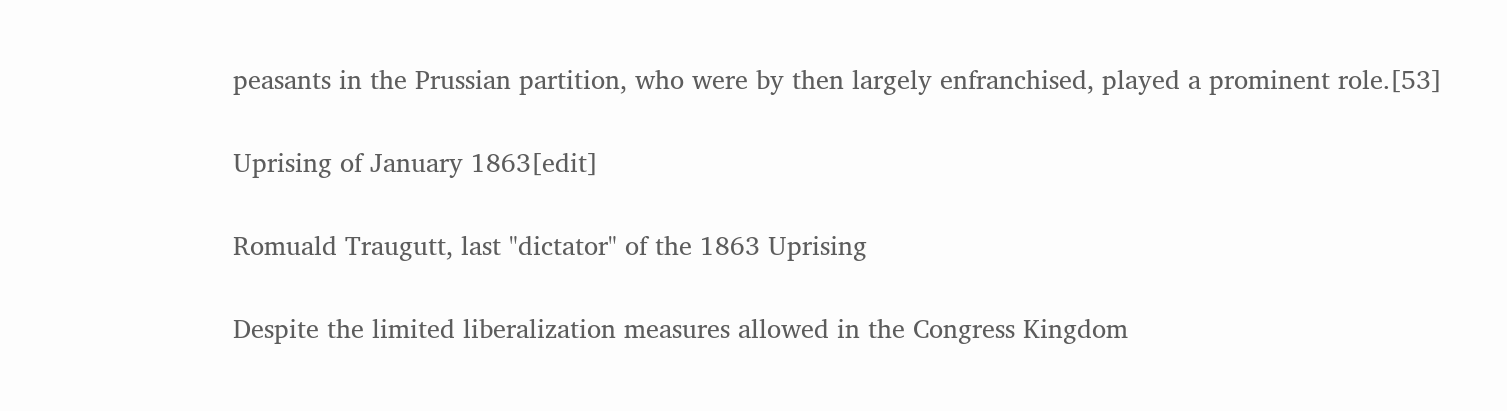peasants in the Prussian partition, who were by then largely enfranchised, played a prominent role.[53]

Uprising of January 1863[edit]

Romuald Traugutt, last "dictator" of the 1863 Uprising

Despite the limited liberalization measures allowed in the Congress Kingdom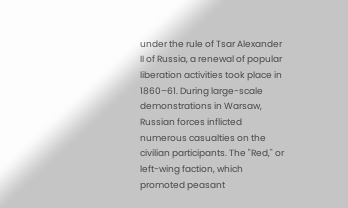under the rule of Tsar Alexander II of Russia, a renewal of popular liberation activities took place in 1860–61. During large-scale demonstrations in Warsaw, Russian forces inflicted numerous casualties on the civilian participants. The "Red," or left-wing faction, which promoted peasant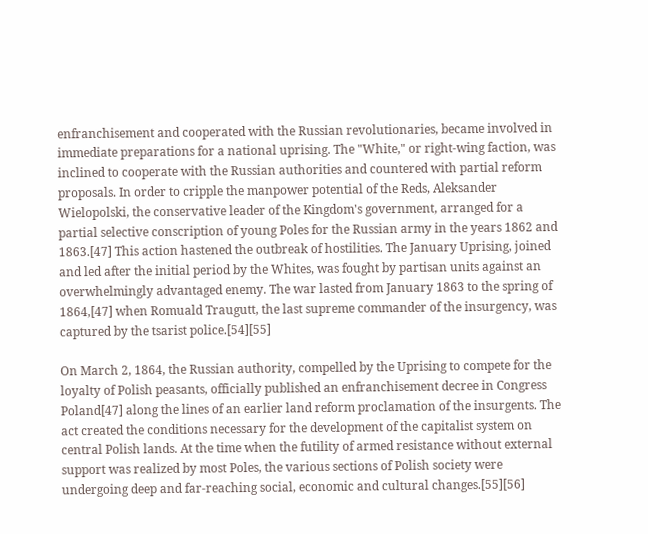enfranchisement and cooperated with the Russian revolutionaries, became involved in immediate preparations for a national uprising. The "White," or right-wing faction, was inclined to cooperate with the Russian authorities and countered with partial reform proposals. In order to cripple the manpower potential of the Reds, Aleksander Wielopolski, the conservative leader of the Kingdom's government, arranged for a partial selective conscription of young Poles for the Russian army in the years 1862 and 1863.[47] This action hastened the outbreak of hostilities. The January Uprising, joined and led after the initial period by the Whites, was fought by partisan units against an overwhelmingly advantaged enemy. The war lasted from January 1863 to the spring of 1864,[47] when Romuald Traugutt, the last supreme commander of the insurgency, was captured by the tsarist police.[54][55]

On March 2, 1864, the Russian authority, compelled by the Uprising to compete for the loyalty of Polish peasants, officially published an enfranchisement decree in Congress Poland[47] along the lines of an earlier land reform proclamation of the insurgents. The act created the conditions necessary for the development of the capitalist system on central Polish lands. At the time when the futility of armed resistance without external support was realized by most Poles, the various sections of Polish society were undergoing deep and far-reaching social, economic and cultural changes.[55][56]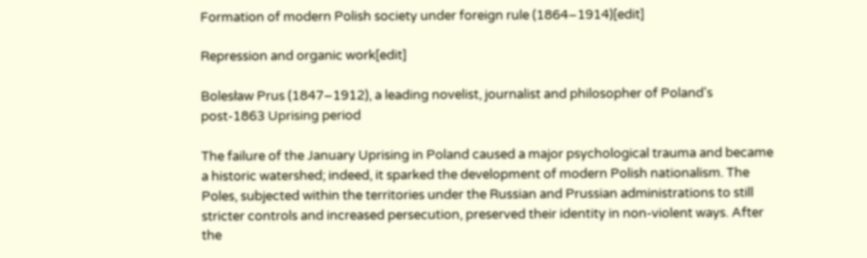Formation of modern Polish society under foreign rule (1864–1914)[edit]

Repression and organic work[edit]

Bolesław Prus (1847–1912), a leading novelist, journalist and philosopher of Poland's post-1863 Uprising period

The failure of the January Uprising in Poland caused a major psychological trauma and became a historic watershed; indeed, it sparked the development of modern Polish nationalism. The Poles, subjected within the territories under the Russian and Prussian administrations to still stricter controls and increased persecution, preserved their identity in non-violent ways. After the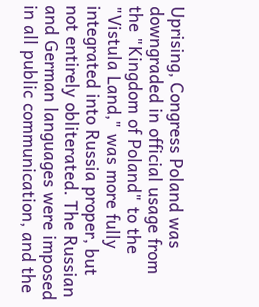Uprising, Congress Poland was downgraded in official usage from the "Kingdom of Poland" to the "Vistula Land," was more fully integrated into Russia proper, but not entirely obliterated. The Russian and German languages were imposed in all public communication, and the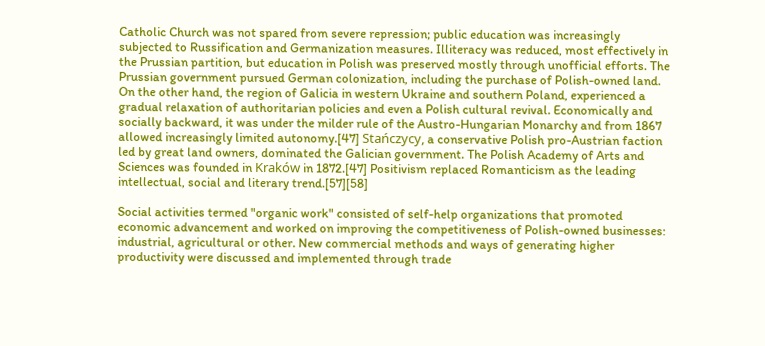Catholic Church was not spared from severe repression; public education was increasingly subjected to Russification and Germanization measures. Illiteracy was reduced, most effectively in the Prussian partition, but education in Polish was preserved mostly through unofficial efforts. The Prussian government pursued German colonization, including the purchase of Polish-owned land. On the other hand, the region of Galicia in western Ukraine and southern Poland, experienced a gradual relaxation of authoritarian policies and even a Polish cultural revival. Economically and socially backward, it was under the milder rule of the Austro-Hungarian Monarchy and from 1867 allowed increasingly limited autonomy.[47] Stańczycy, a conservative Polish pro-Austrian faction led by great land owners, dominated the Galician government. The Polish Academy of Arts and Sciences was founded in Kraków in 1872.[47] Positivism replaced Romanticism as the leading intellectual, social and literary trend.[57][58]

Social activities termed "organic work" consisted of self-help organizations that promoted economic advancement and worked on improving the competitiveness of Polish-owned businesses: industrial, agricultural or other. New commercial methods and ways of generating higher productivity were discussed and implemented through trade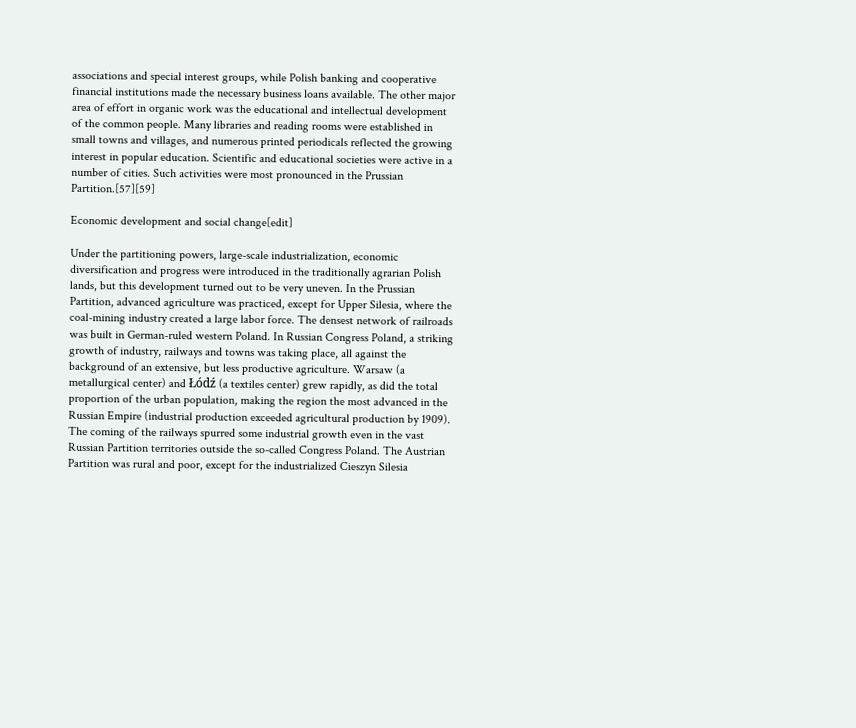associations and special interest groups, while Polish banking and cooperative financial institutions made the necessary business loans available. The other major area of effort in organic work was the educational and intellectual development of the common people. Many libraries and reading rooms were established in small towns and villages, and numerous printed periodicals reflected the growing interest in popular education. Scientific and educational societies were active in a number of cities. Such activities were most pronounced in the Prussian Partition.[57][59]

Economic development and social change[edit]

Under the partitioning powers, large-scale industrialization, economic diversification and progress were introduced in the traditionally agrarian Polish lands, but this development turned out to be very uneven. In the Prussian Partition, advanced agriculture was practiced, except for Upper Silesia, where the coal-mining industry created a large labor force. The densest network of railroads was built in German-ruled western Poland. In Russian Congress Poland, a striking growth of industry, railways and towns was taking place, all against the background of an extensive, but less productive agriculture. Warsaw (a metallurgical center) and Łódź (a textiles center) grew rapidly, as did the total proportion of the urban population, making the region the most advanced in the Russian Empire (industrial production exceeded agricultural production by 1909). The coming of the railways spurred some industrial growth even in the vast Russian Partition territories outside the so-called Congress Poland. The Austrian Partition was rural and poor, except for the industrialized Cieszyn Silesia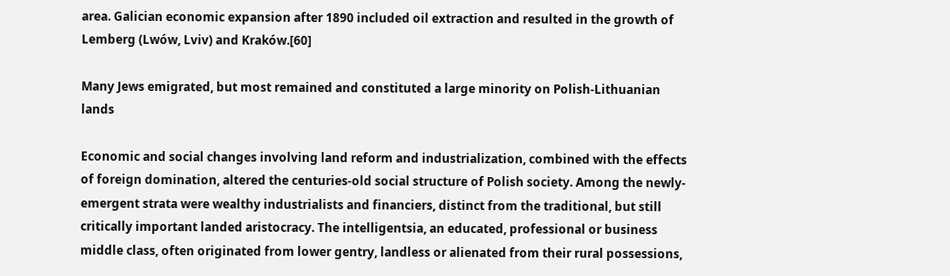area. Galician economic expansion after 1890 included oil extraction and resulted in the growth of Lemberg (Lwów, Lviv) and Kraków.[60]

Many Jews emigrated, but most remained and constituted a large minority on Polish-Lithuanian lands

Economic and social changes involving land reform and industrialization, combined with the effects of foreign domination, altered the centuries-old social structure of Polish society. Among the newly-emergent strata were wealthy industrialists and financiers, distinct from the traditional, but still critically important landed aristocracy. The intelligentsia, an educated, professional or business middle class, often originated from lower gentry, landless or alienated from their rural possessions,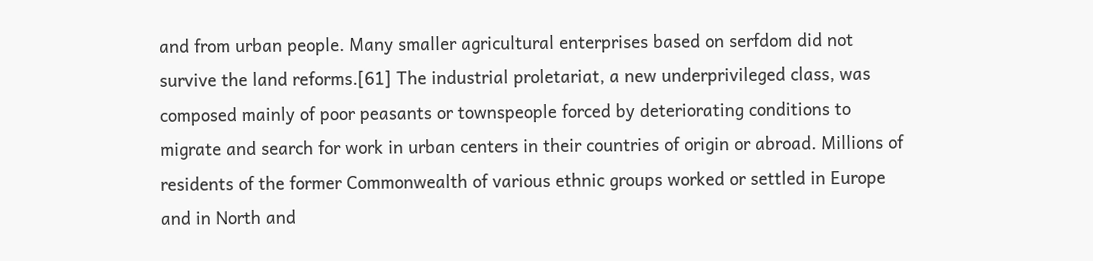and from urban people. Many smaller agricultural enterprises based on serfdom did not survive the land reforms.[61] The industrial proletariat, a new underprivileged class, was composed mainly of poor peasants or townspeople forced by deteriorating conditions to migrate and search for work in urban centers in their countries of origin or abroad. Millions of residents of the former Commonwealth of various ethnic groups worked or settled in Europe and in North and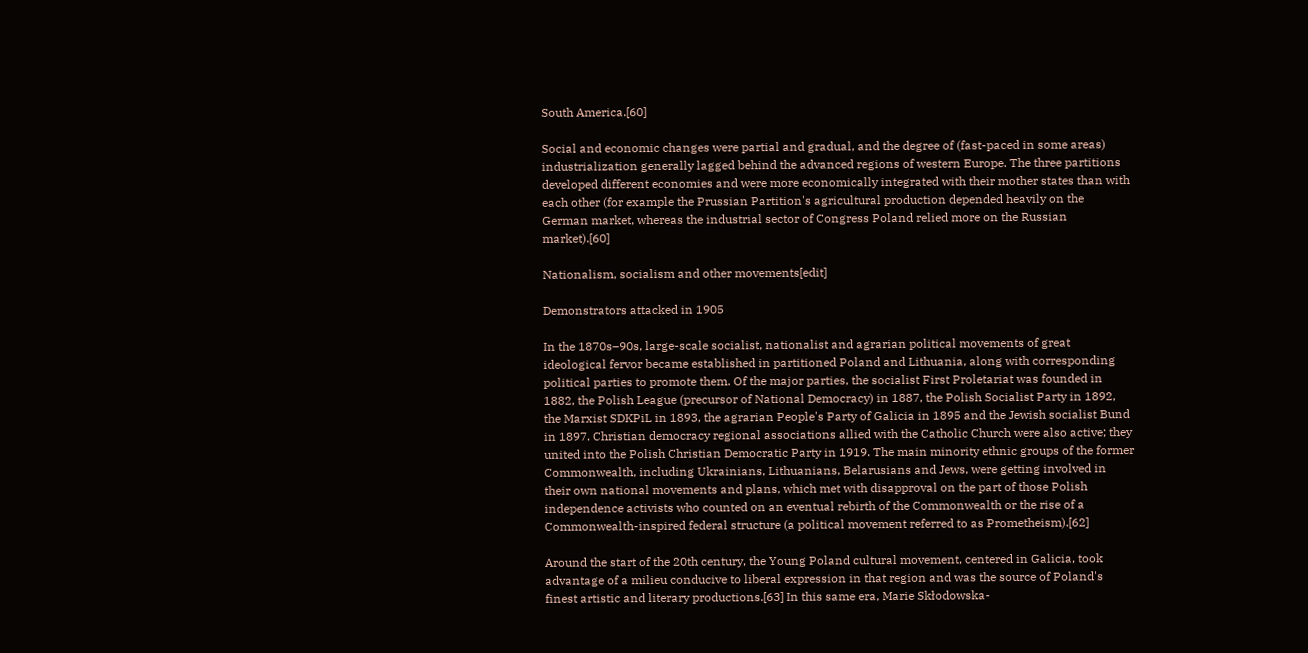South America.[60]

Social and economic changes were partial and gradual, and the degree of (fast-paced in some areas) industrialization generally lagged behind the advanced regions of western Europe. The three partitions developed different economies and were more economically integrated with their mother states than with each other (for example the Prussian Partition's agricultural production depended heavily on the German market, whereas the industrial sector of Congress Poland relied more on the Russian market).[60]

Nationalism, socialism and other movements[edit]

Demonstrators attacked in 1905

In the 1870s–90s, large-scale socialist, nationalist and agrarian political movements of great ideological fervor became established in partitioned Poland and Lithuania, along with corresponding political parties to promote them. Of the major parties, the socialist First Proletariat was founded in 1882, the Polish League (precursor of National Democracy) in 1887, the Polish Socialist Party in 1892, the Marxist SDKPiL in 1893, the agrarian People's Party of Galicia in 1895 and the Jewish socialist Bund in 1897. Christian democracy regional associations allied with the Catholic Church were also active; they united into the Polish Christian Democratic Party in 1919. The main minority ethnic groups of the former Commonwealth, including Ukrainians, Lithuanians, Belarusians and Jews, were getting involved in their own national movements and plans, which met with disapproval on the part of those Polish independence activists who counted on an eventual rebirth of the Commonwealth or the rise of a Commonwealth-inspired federal structure (a political movement referred to as Prometheism).[62]

Around the start of the 20th century, the Young Poland cultural movement, centered in Galicia, took advantage of a milieu conducive to liberal expression in that region and was the source of Poland's finest artistic and literary productions.[63] In this same era, Marie Skłodowska-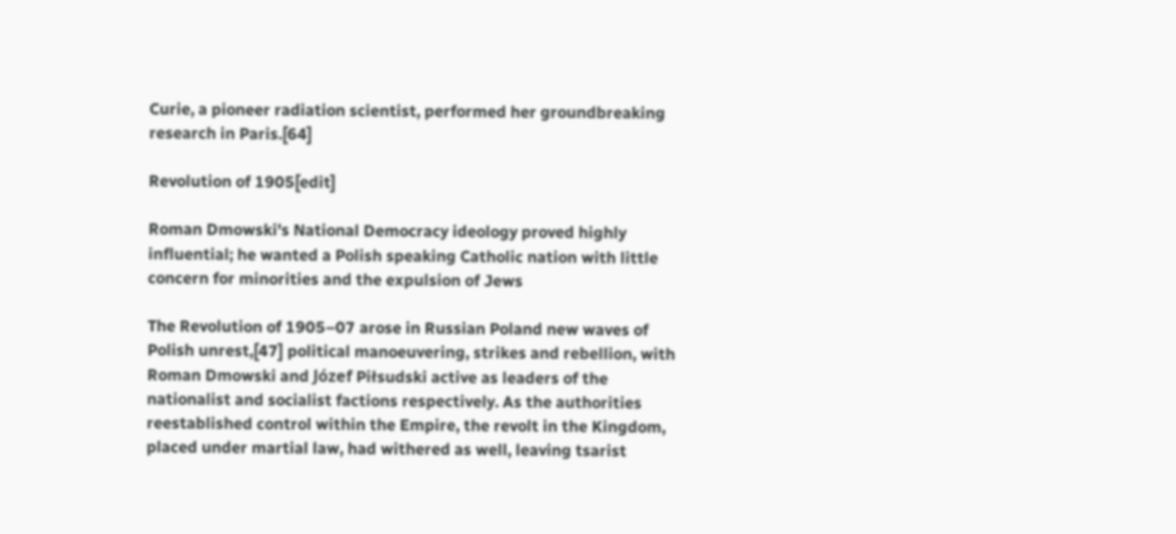Curie, a pioneer radiation scientist, performed her groundbreaking research in Paris.[64]

Revolution of 1905[edit]

Roman Dmowski's National Democracy ideology proved highly influential; he wanted a Polish speaking Catholic nation with little concern for minorities and the expulsion of Jews

The Revolution of 1905–07 arose in Russian Poland new waves of Polish unrest,[47] political manoeuvering, strikes and rebellion, with Roman Dmowski and Józef Piłsudski active as leaders of the nationalist and socialist factions respectively. As the authorities reestablished control within the Empire, the revolt in the Kingdom, placed under martial law, had withered as well, leaving tsarist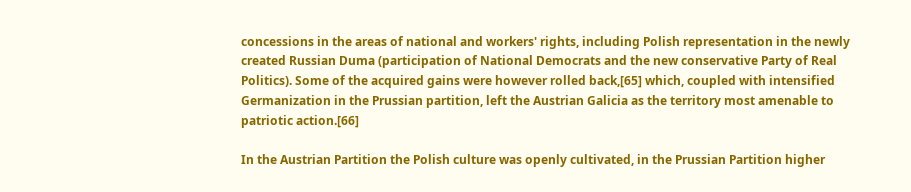concessions in the areas of national and workers' rights, including Polish representation in the newly created Russian Duma (participation of National Democrats and the new conservative Party of Real Politics). Some of the acquired gains were however rolled back,[65] which, coupled with intensified Germanization in the Prussian partition, left the Austrian Galicia as the territory most amenable to patriotic action.[66]

In the Austrian Partition the Polish culture was openly cultivated, in the Prussian Partition higher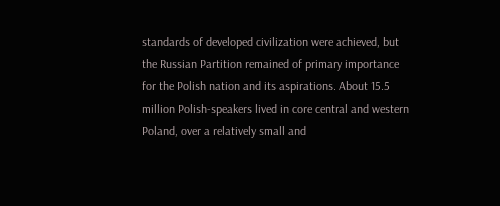standards of developed civilization were achieved, but the Russian Partition remained of primary importance for the Polish nation and its aspirations. About 15.5 million Polish-speakers lived in core central and western Poland, over a relatively small and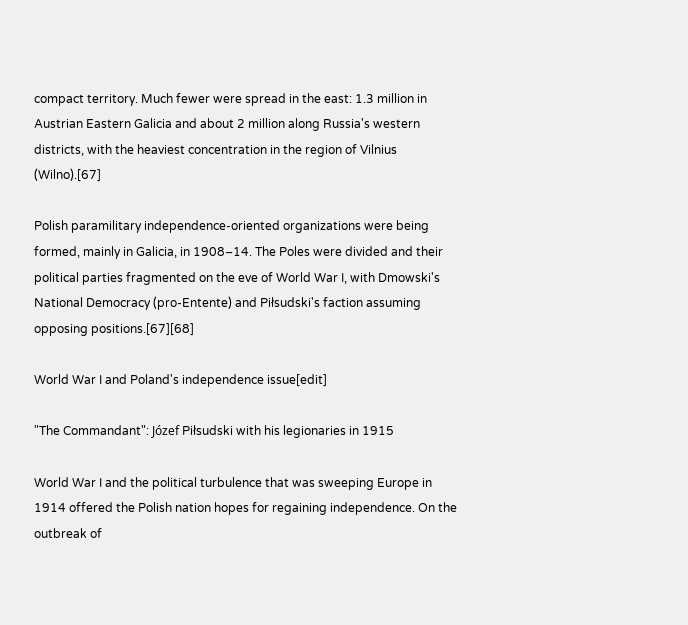compact territory. Much fewer were spread in the east: 1.3 million in Austrian Eastern Galicia and about 2 million along Russia's western districts, with the heaviest concentration in the region of Vilnius (Wilno).[67]

Polish paramilitary independence-oriented organizations were being formed, mainly in Galicia, in 1908–14. The Poles were divided and their political parties fragmented on the eve of World War I, with Dmowski's National Democracy (pro-Entente) and Piłsudski's faction assuming opposing positions.[67][68]

World War I and Poland's independence issue[edit]

"The Commandant": Józef Piłsudski with his legionaries in 1915

World War I and the political turbulence that was sweeping Europe in 1914 offered the Polish nation hopes for regaining independence. On the outbreak of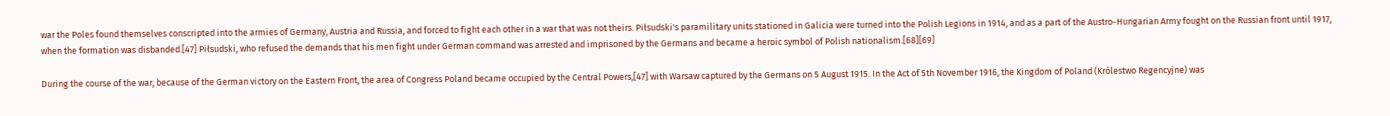war the Poles found themselves conscripted into the armies of Germany, Austria and Russia, and forced to fight each other in a war that was not theirs. Piłsudski's paramilitary units stationed in Galicia were turned into the Polish Legions in 1914, and as a part of the Austro-Hungarian Army fought on the Russian front until 1917, when the formation was disbanded.[47] Piłsudski, who refused the demands that his men fight under German command was arrested and imprisoned by the Germans and became a heroic symbol of Polish nationalism.[68][69]

During the course of the war, because of the German victory on the Eastern Front, the area of Congress Poland became occupied by the Central Powers,[47] with Warsaw captured by the Germans on 5 August 1915. In the Act of 5th November 1916, the Kingdom of Poland (Królestwo Regencyjne) was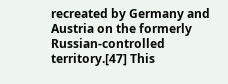recreated by Germany and Austria on the formerly Russian-controlled territory.[47] This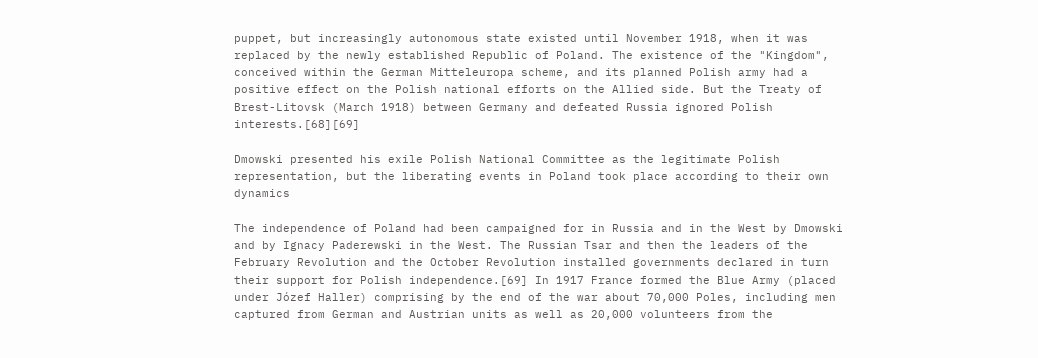puppet, but increasingly autonomous state existed until November 1918, when it was replaced by the newly established Republic of Poland. The existence of the "Kingdom", conceived within the German Mitteleuropa scheme, and its planned Polish army had a positive effect on the Polish national efforts on the Allied side. But the Treaty of Brest-Litovsk (March 1918) between Germany and defeated Russia ignored Polish interests.[68][69]

Dmowski presented his exile Polish National Committee as the legitimate Polish representation, but the liberating events in Poland took place according to their own dynamics

The independence of Poland had been campaigned for in Russia and in the West by Dmowski and by Ignacy Paderewski in the West. The Russian Tsar and then the leaders of the February Revolution and the October Revolution installed governments declared in turn their support for Polish independence.[69] In 1917 France formed the Blue Army (placed under Józef Haller) comprising by the end of the war about 70,000 Poles, including men captured from German and Austrian units as well as 20,000 volunteers from the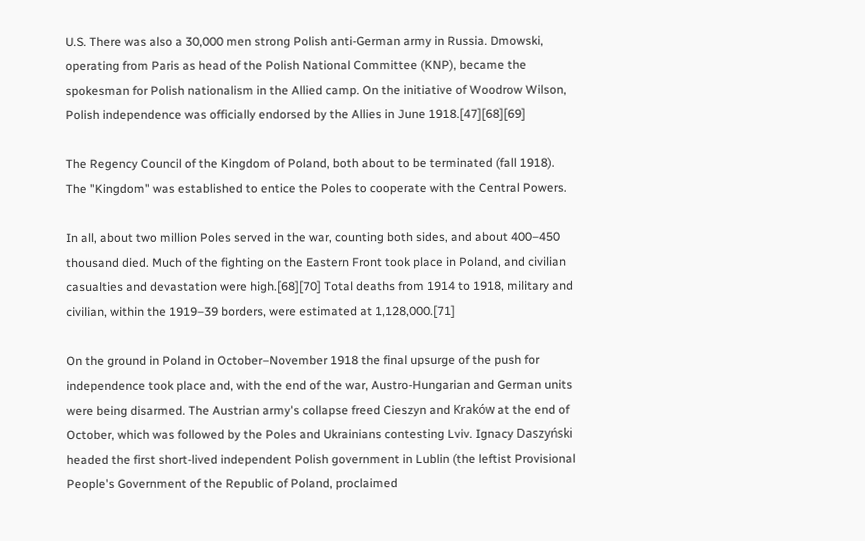U.S. There was also a 30,000 men strong Polish anti-German army in Russia. Dmowski, operating from Paris as head of the Polish National Committee (KNP), became the spokesman for Polish nationalism in the Allied camp. On the initiative of Woodrow Wilson, Polish independence was officially endorsed by the Allies in June 1918.[47][68][69]

The Regency Council of the Kingdom of Poland, both about to be terminated (fall 1918). The "Kingdom" was established to entice the Poles to cooperate with the Central Powers.

In all, about two million Poles served in the war, counting both sides, and about 400–450 thousand died. Much of the fighting on the Eastern Front took place in Poland, and civilian casualties and devastation were high.[68][70] Total deaths from 1914 to 1918, military and civilian, within the 1919–39 borders, were estimated at 1,128,000.[71]

On the ground in Poland in October–November 1918 the final upsurge of the push for independence took place and, with the end of the war, Austro-Hungarian and German units were being disarmed. The Austrian army's collapse freed Cieszyn and Kraków at the end of October, which was followed by the Poles and Ukrainians contesting Lviv. Ignacy Daszyński headed the first short-lived independent Polish government in Lublin (the leftist Provisional People's Government of the Republic of Poland, proclaimed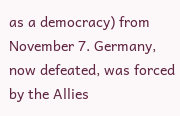as a democracy) from November 7. Germany, now defeated, was forced by the Allies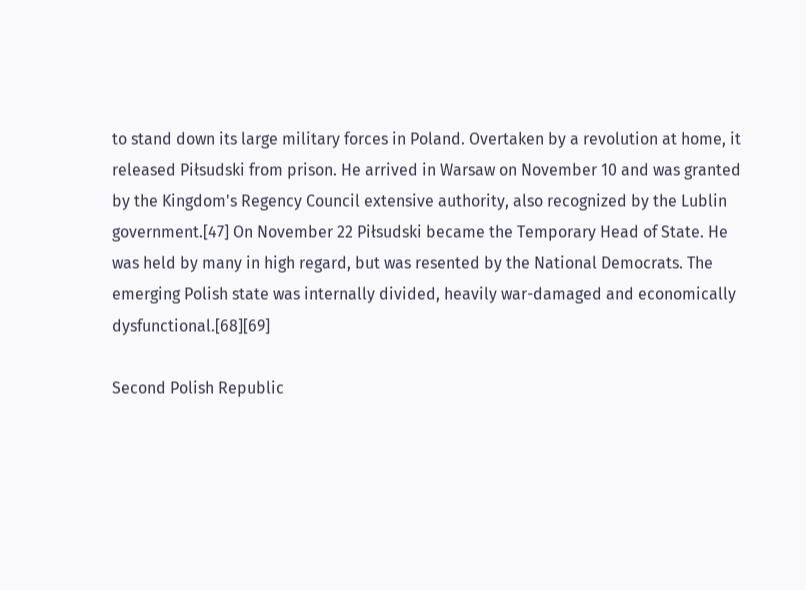to stand down its large military forces in Poland. Overtaken by a revolution at home, it released Piłsudski from prison. He arrived in Warsaw on November 10 and was granted by the Kingdom's Regency Council extensive authority, also recognized by the Lublin government.[47] On November 22 Piłsudski became the Temporary Head of State. He was held by many in high regard, but was resented by the National Democrats. The emerging Polish state was internally divided, heavily war-damaged and economically dysfunctional.[68][69]

Second Polish Republic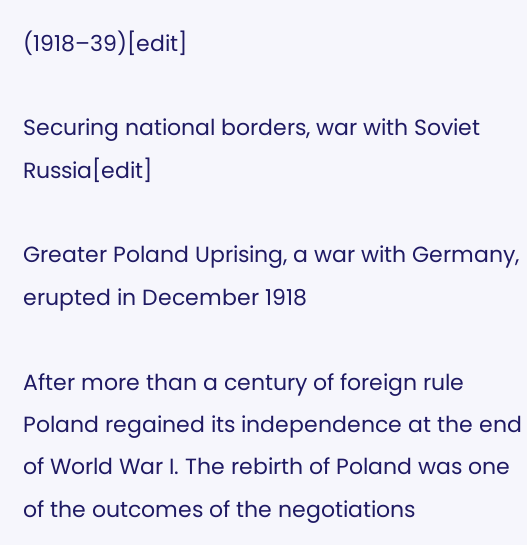(1918–39)[edit]

Securing national borders, war with Soviet Russia[edit]

Greater Poland Uprising, a war with Germany, erupted in December 1918

After more than a century of foreign rule Poland regained its independence at the end of World War I. The rebirth of Poland was one of the outcomes of the negotiations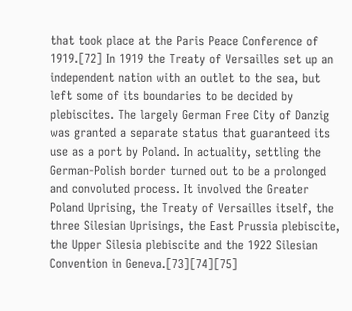that took place at the Paris Peace Conference of 1919.[72] In 1919 the Treaty of Versailles set up an independent nation with an outlet to the sea, but left some of its boundaries to be decided by plebiscites. The largely German Free City of Danzig was granted a separate status that guaranteed its use as a port by Poland. In actuality, settling the German-Polish border turned out to be a prolonged and convoluted process. It involved the Greater Poland Uprising, the Treaty of Versailles itself, the three Silesian Uprisings, the East Prussia plebiscite, the Upper Silesia plebiscite and the 1922 Silesian Convention in Geneva.[73][74][75]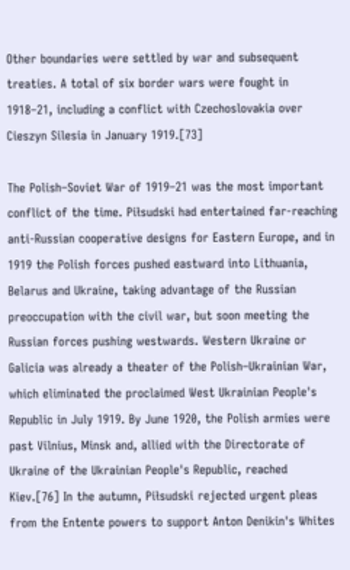Other boundaries were settled by war and subsequent treaties. A total of six border wars were fought in 1918–21, including a conflict with Czechoslovakia over Cieszyn Silesia in January 1919.[73]

The Polish–Soviet War of 1919–21 was the most important conflict of the time. Piłsudski had entertained far-reaching anti-Russian cooperative designs for Eastern Europe, and in 1919 the Polish forces pushed eastward into Lithuania, Belarus and Ukraine, taking advantage of the Russian preoccupation with the civil war, but soon meeting the Russian forces pushing westwards. Western Ukraine or Galicia was already a theater of the Polish–Ukrainian War, which eliminated the proclaimed West Ukrainian People's Republic in July 1919. By June 1920, the Polish armies were past Vilnius, Minsk and, allied with the Directorate of Ukraine of the Ukrainian People's Republic, reached Kiev.[76] In the autumn, Piłsudski rejected urgent pleas from the Entente powers to support Anton Denikin's Whites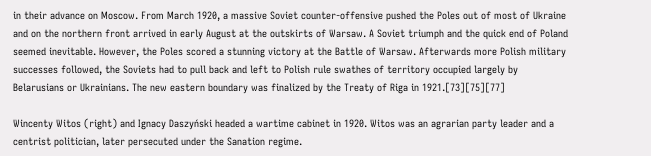in their advance on Moscow. From March 1920, a massive Soviet counter-offensive pushed the Poles out of most of Ukraine and on the northern front arrived in early August at the outskirts of Warsaw. A Soviet triumph and the quick end of Poland seemed inevitable. However, the Poles scored a stunning victory at the Battle of Warsaw. Afterwards more Polish military successes followed, the Soviets had to pull back and left to Polish rule swathes of territory occupied largely by Belarusians or Ukrainians. The new eastern boundary was finalized by the Treaty of Riga in 1921.[73][75][77]

Wincenty Witos (right) and Ignacy Daszyński headed a wartime cabinet in 1920. Witos was an agrarian party leader and a centrist politician, later persecuted under the Sanation regime.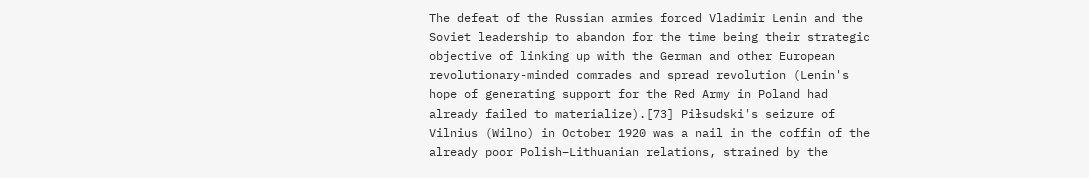The defeat of the Russian armies forced Vladimir Lenin and the Soviet leadership to abandon for the time being their strategic objective of linking up with the German and other European revolutionary-minded comrades and spread revolution (Lenin's hope of generating support for the Red Army in Poland had already failed to materialize).[73] Piłsudski's seizure of Vilnius (Wilno) in October 1920 was a nail in the coffin of the already poor Polish–Lithuanian relations, strained by the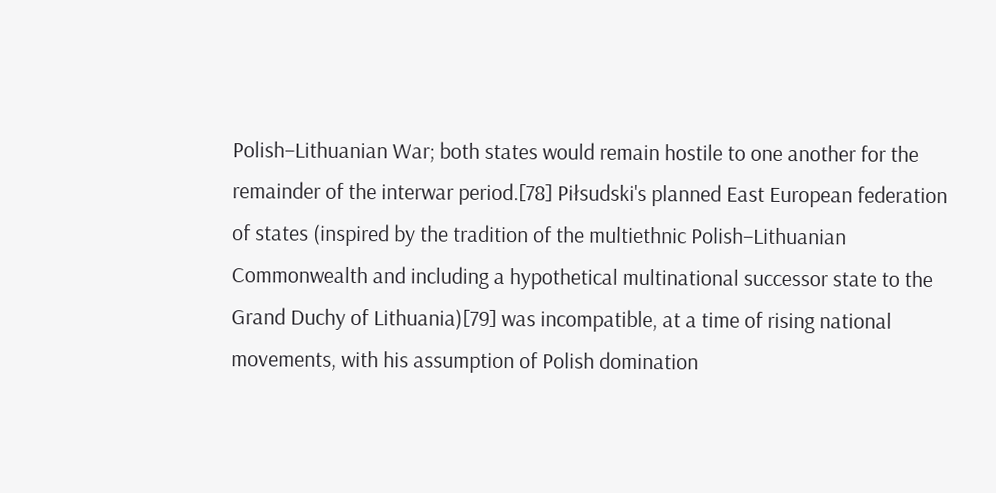Polish–Lithuanian War; both states would remain hostile to one another for the remainder of the interwar period.[78] Piłsudski's planned East European federation of states (inspired by the tradition of the multiethnic Polish–Lithuanian Commonwealth and including a hypothetical multinational successor state to the Grand Duchy of Lithuania)[79] was incompatible, at a time of rising national movements, with his assumption of Polish domination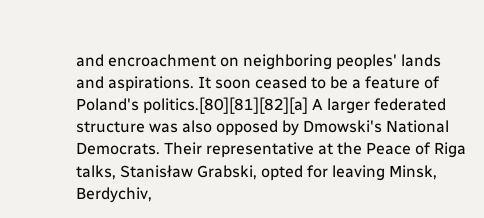and encroachment on neighboring peoples' lands and aspirations. It soon ceased to be a feature of Poland's politics.[80][81][82][a] A larger federated structure was also opposed by Dmowski's National Democrats. Their representative at the Peace of Riga talks, Stanisław Grabski, opted for leaving Minsk, Berdychiv,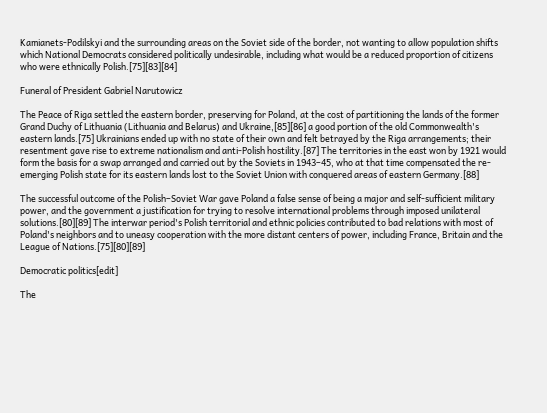Kamianets-Podilskyi and the surrounding areas on the Soviet side of the border, not wanting to allow population shifts which National Democrats considered politically undesirable, including what would be a reduced proportion of citizens who were ethnically Polish.[75][83][84]

Funeral of President Gabriel Narutowicz

The Peace of Riga settled the eastern border, preserving for Poland, at the cost of partitioning the lands of the former Grand Duchy of Lithuania (Lithuania and Belarus) and Ukraine,[85][86] a good portion of the old Commonwealth's eastern lands.[75] Ukrainians ended up with no state of their own and felt betrayed by the Riga arrangements; their resentment gave rise to extreme nationalism and anti-Polish hostility.[87] The territories in the east won by 1921 would form the basis for a swap arranged and carried out by the Soviets in 1943–45, who at that time compensated the re-emerging Polish state for its eastern lands lost to the Soviet Union with conquered areas of eastern Germany.[88]

The successful outcome of the Polish–Soviet War gave Poland a false sense of being a major and self-sufficient military power, and the government a justification for trying to resolve international problems through imposed unilateral solutions.[80][89] The interwar period's Polish territorial and ethnic policies contributed to bad relations with most of Poland's neighbors and to uneasy cooperation with the more distant centers of power, including France, Britain and the League of Nations.[75][80][89]

Democratic politics[edit]

The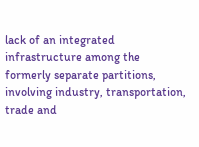lack of an integrated infrastructure among the formerly separate partitions, involving industry, transportation, trade and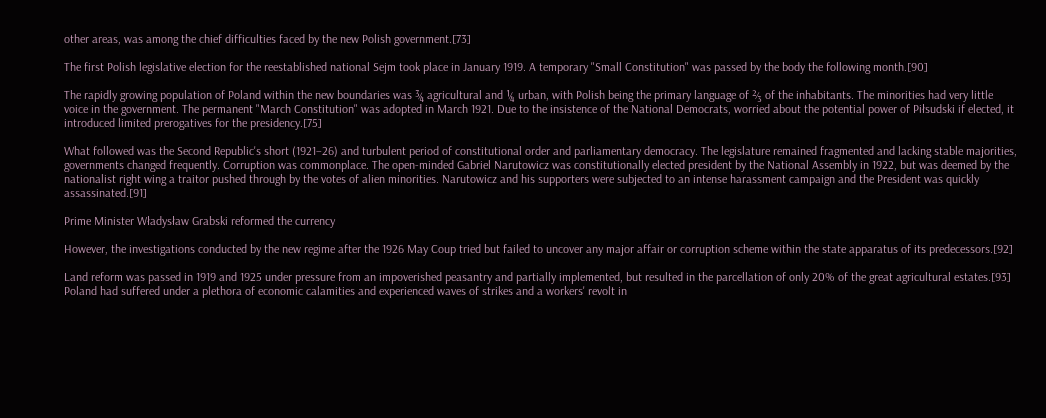other areas, was among the chief difficulties faced by the new Polish government.[73]

The first Polish legislative election for the reestablished national Sejm took place in January 1919. A temporary "Small Constitution" was passed by the body the following month.[90]

The rapidly growing population of Poland within the new boundaries was ¾ agricultural and ¼ urban, with Polish being the primary language of ⅔ of the inhabitants. The minorities had very little voice in the government. The permanent "March Constitution" was adopted in March 1921. Due to the insistence of the National Democrats, worried about the potential power of Piłsudski if elected, it introduced limited prerogatives for the presidency.[75]

What followed was the Second Republic's short (1921–26) and turbulent period of constitutional order and parliamentary democracy. The legislature remained fragmented and lacking stable majorities, governments changed frequently. Corruption was commonplace. The open-minded Gabriel Narutowicz was constitutionally elected president by the National Assembly in 1922, but was deemed by the nationalist right wing a traitor pushed through by the votes of alien minorities. Narutowicz and his supporters were subjected to an intense harassment campaign and the President was quickly assassinated.[91]

Prime Minister Władysław Grabski reformed the currency

However, the investigations conducted by the new regime after the 1926 May Coup tried but failed to uncover any major affair or corruption scheme within the state apparatus of its predecessors.[92]

Land reform was passed in 1919 and 1925 under pressure from an impoverished peasantry and partially implemented, but resulted in the parcellation of only 20% of the great agricultural estates.[93] Poland had suffered under a plethora of economic calamities and experienced waves of strikes and a workers' revolt in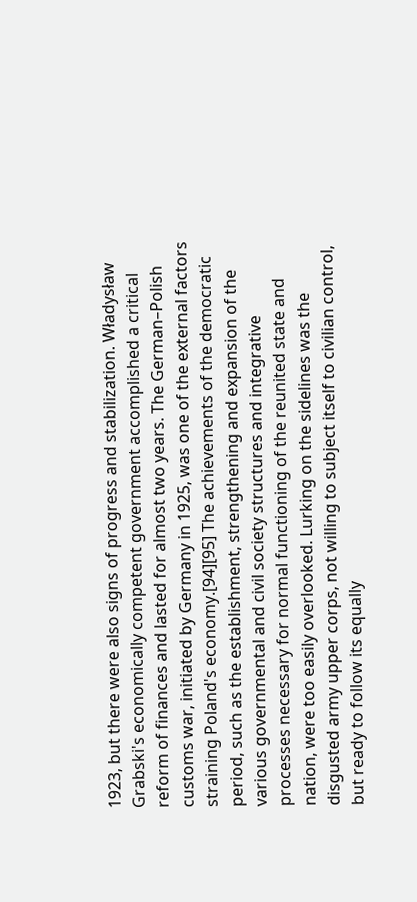1923, but there were also signs of progress and stabilization. Władysław Grabski's economically competent government accomplished a critical reform of finances and lasted for almost two years. The German–Polish customs war, initiated by Germany in 1925, was one of the external factors straining Poland's economy.[94][95] The achievements of the democratic period, such as the establishment, strengthening and expansion of the various governmental and civil society structures and integrative processes necessary for normal functioning of the reunited state and nation, were too easily overlooked. Lurking on the sidelines was the disgusted army upper corps, not willing to subject itself to civilian control, but ready to follow its equally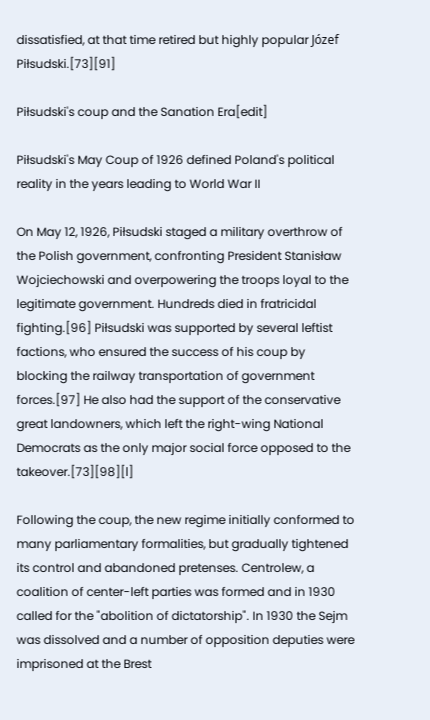dissatisfied, at that time retired but highly popular Józef Piłsudski.[73][91]

Piłsudski's coup and the Sanation Era[edit]

Piłsudski's May Coup of 1926 defined Poland's political reality in the years leading to World War II

On May 12, 1926, Piłsudski staged a military overthrow of the Polish government, confronting President Stanisław Wojciechowski and overpowering the troops loyal to the legitimate government. Hundreds died in fratricidal fighting.[96] Piłsudski was supported by several leftist factions, who ensured the success of his coup by blocking the railway transportation of government forces.[97] He also had the support of the conservative great landowners, which left the right-wing National Democrats as the only major social force opposed to the takeover.[73][98][l]

Following the coup, the new regime initially conformed to many parliamentary formalities, but gradually tightened its control and abandoned pretenses. Centrolew, a coalition of center-left parties was formed and in 1930 called for the "abolition of dictatorship". In 1930 the Sejm was dissolved and a number of opposition deputies were imprisoned at the Brest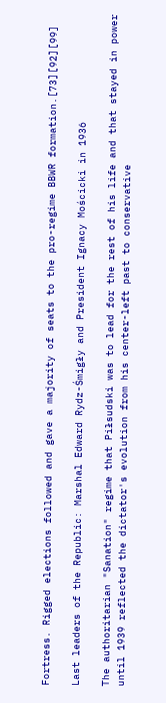Fortress. Rigged elections followed and gave a majority of seats to the pro-regime BBWR formation.[73][92][99]

Last leaders of the Republic: Marshal Edward Rydz-Śmigły and President Ignacy Mościcki in 1936

The authoritarian "Sanation" regime that Piłsudski was to lead for the rest of his life and that stayed in power until 1939 reflected the dictator's evolution from his center-left past to conservative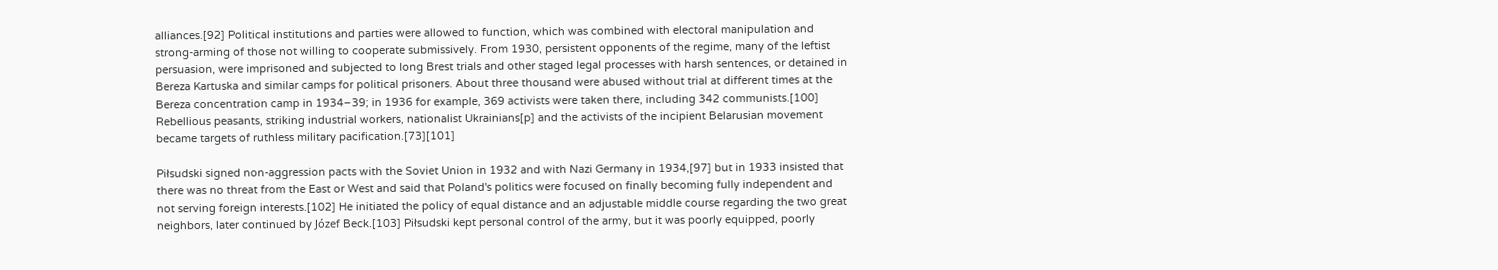alliances.[92] Political institutions and parties were allowed to function, which was combined with electoral manipulation and strong-arming of those not willing to cooperate submissively. From 1930, persistent opponents of the regime, many of the leftist persuasion, were imprisoned and subjected to long Brest trials and other staged legal processes with harsh sentences, or detained in Bereza Kartuska and similar camps for political prisoners. About three thousand were abused without trial at different times at the Bereza concentration camp in 1934–39; in 1936 for example, 369 activists were taken there, including 342 communists.[100] Rebellious peasants, striking industrial workers, nationalist Ukrainians[p] and the activists of the incipient Belarusian movement became targets of ruthless military pacification.[73][101]

Piłsudski signed non-aggression pacts with the Soviet Union in 1932 and with Nazi Germany in 1934,[97] but in 1933 insisted that there was no threat from the East or West and said that Poland's politics were focused on finally becoming fully independent and not serving foreign interests.[102] He initiated the policy of equal distance and an adjustable middle course regarding the two great neighbors, later continued by Józef Beck.[103] Piłsudski kept personal control of the army, but it was poorly equipped, poorly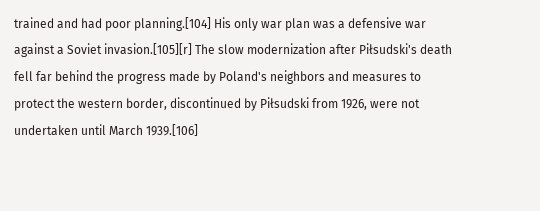trained and had poor planning.[104] His only war plan was a defensive war against a Soviet invasion.[105][r] The slow modernization after Piłsudski's death fell far behind the progress made by Poland's neighbors and measures to protect the western border, discontinued by Piłsudski from 1926, were not undertaken until March 1939.[106]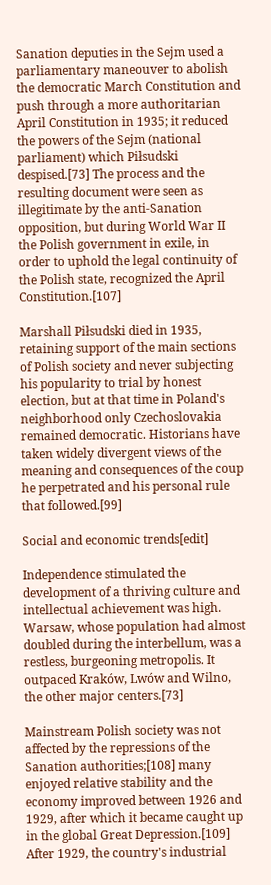Sanation deputies in the Sejm used a parliamentary maneouver to abolish the democratic March Constitution and push through a more authoritarian April Constitution in 1935; it reduced the powers of the Sejm (national parliament) which Piłsudski despised.[73] The process and the resulting document were seen as illegitimate by the anti-Sanation opposition, but during World War II the Polish government in exile, in order to uphold the legal continuity of the Polish state, recognized the April Constitution.[107]

Marshall Piłsudski died in 1935, retaining support of the main sections of Polish society and never subjecting his popularity to trial by honest election, but at that time in Poland's neighborhood only Czechoslovakia remained democratic. Historians have taken widely divergent views of the meaning and consequences of the coup he perpetrated and his personal rule that followed.[99]

Social and economic trends[edit]

Independence stimulated the development of a thriving culture and intellectual achievement was high. Warsaw, whose population had almost doubled during the interbellum, was a restless, burgeoning metropolis. It outpaced Kraków, Lwów and Wilno, the other major centers.[73]

Mainstream Polish society was not affected by the repressions of the Sanation authorities;[108] many enjoyed relative stability and the economy improved between 1926 and 1929, after which it became caught up in the global Great Depression.[109] After 1929, the country's industrial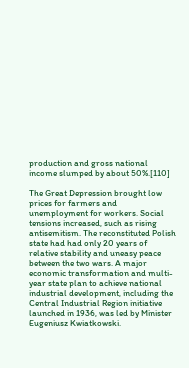production and gross national income slumped by about 50%.[110]

The Great Depression brought low prices for farmers and unemployment for workers. Social tensions increased, such as rising antisemitism. The reconstituted Polish state had had only 20 years of relative stability and uneasy peace between the two wars. A major economic transformation and multi-year state plan to achieve national industrial development, including the Central Industrial Region initiative launched in 1936, was led by Minister Eugeniusz Kwiatkowski.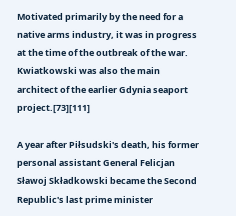Motivated primarily by the need for a native arms industry, it was in progress at the time of the outbreak of the war. Kwiatkowski was also the main architect of the earlier Gdynia seaport project.[73][111]

A year after Piłsudski's death, his former personal assistant General Felicjan Sławoj Składkowski became the Second Republic's last prime minister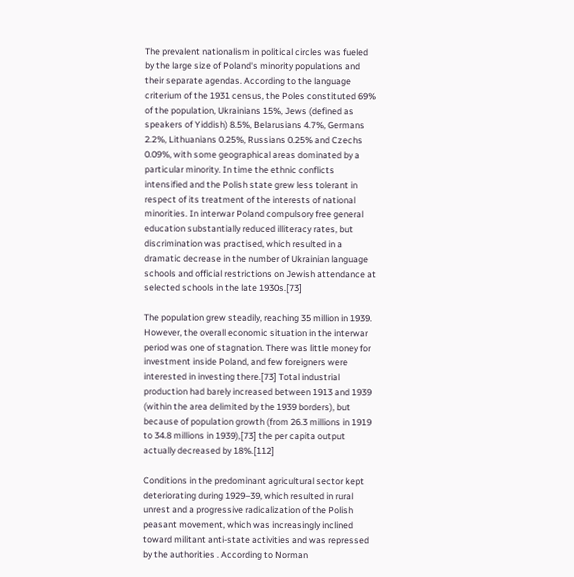The prevalent nationalism in political circles was fueled by the large size of Poland's minority populations and their separate agendas. According to the language criterium of the 1931 census, the Poles constituted 69% of the population, Ukrainians 15%, Jews (defined as speakers of Yiddish) 8.5%, Belarusians 4.7%, Germans 2.2%, Lithuanians 0.25%, Russians 0.25% and Czechs 0.09%, with some geographical areas dominated by a particular minority. In time the ethnic conflicts intensified and the Polish state grew less tolerant in respect of its treatment of the interests of national minorities. In interwar Poland compulsory free general education substantially reduced illiteracy rates, but discrimination was practised, which resulted in a dramatic decrease in the number of Ukrainian language schools and official restrictions on Jewish attendance at selected schools in the late 1930s.[73]

The population grew steadily, reaching 35 million in 1939. However, the overall economic situation in the interwar period was one of stagnation. There was little money for investment inside Poland, and few foreigners were interested in investing there.[73] Total industrial production had barely increased between 1913 and 1939 (within the area delimited by the 1939 borders), but because of population growth (from 26.3 millions in 1919 to 34.8 millions in 1939),[73] the per capita output actually decreased by 18%.[112]

Conditions in the predominant agricultural sector kept deteriorating during 1929–39, which resulted in rural unrest and a progressive radicalization of the Polish peasant movement, which was increasingly inclined toward militant anti-state activities and was repressed by the authorities . According to Norman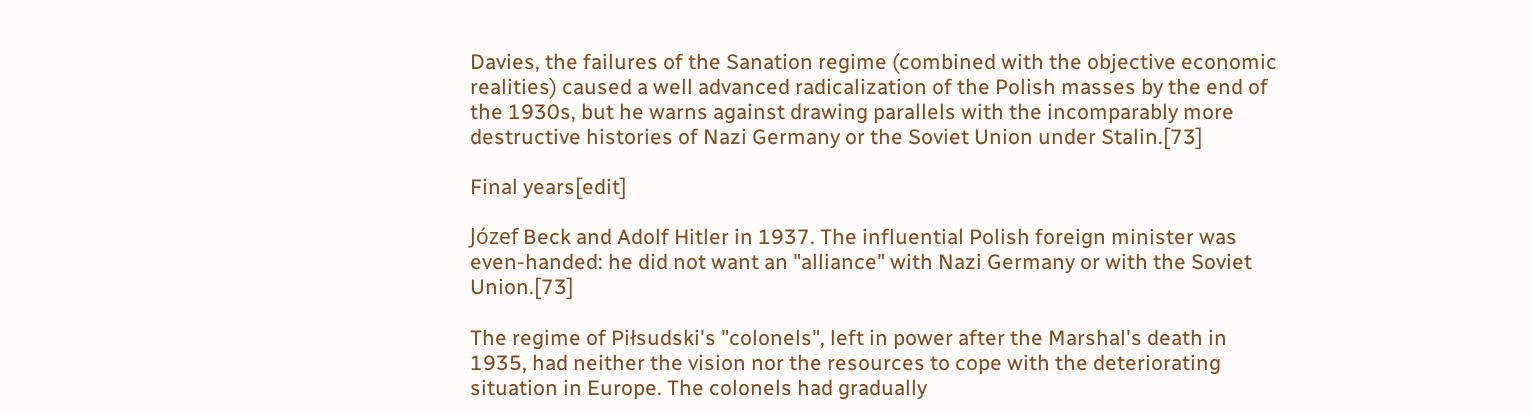Davies, the failures of the Sanation regime (combined with the objective economic realities) caused a well advanced radicalization of the Polish masses by the end of the 1930s, but he warns against drawing parallels with the incomparably more destructive histories of Nazi Germany or the Soviet Union under Stalin.[73]

Final years[edit]

Józef Beck and Adolf Hitler in 1937. The influential Polish foreign minister was even-handed: he did not want an "alliance" with Nazi Germany or with the Soviet Union.[73]

The regime of Piłsudski's "colonels", left in power after the Marshal's death in 1935, had neither the vision nor the resources to cope with the deteriorating situation in Europe. The colonels had gradually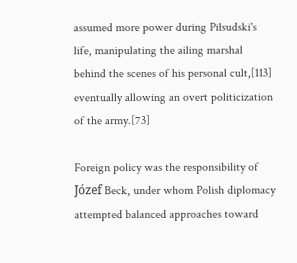assumed more power during Piłsudski's life, manipulating the ailing marshal behind the scenes of his personal cult,[113] eventually allowing an overt politicization of the army.[73]

Foreign policy was the responsibility of Józef Beck, under whom Polish diplomacy attempted balanced approaches toward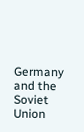Germany and the Soviet Union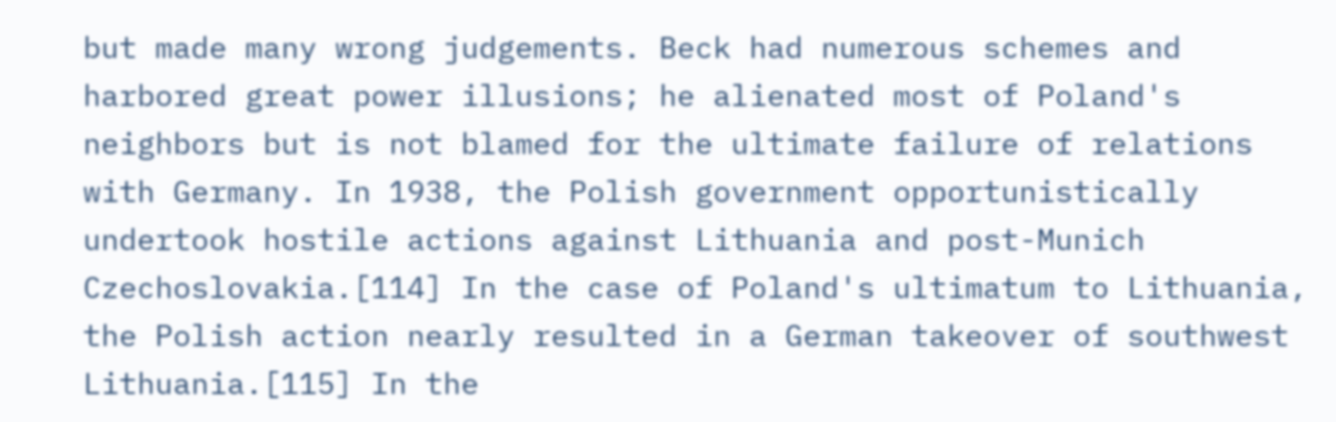but made many wrong judgements. Beck had numerous schemes and harbored great power illusions; he alienated most of Poland's neighbors but is not blamed for the ultimate failure of relations with Germany. In 1938, the Polish government opportunistically undertook hostile actions against Lithuania and post-Munich Czechoslovakia.[114] In the case of Poland's ultimatum to Lithuania, the Polish action nearly resulted in a German takeover of southwest Lithuania.[115] In the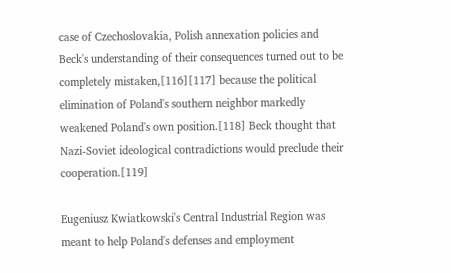case of Czechoslovakia, Polish annexation policies and Beck's understanding of their consequences turned out to be completely mistaken,[116][117] because the political elimination of Poland's southern neighbor markedly weakened Poland's own position.[118] Beck thought that Nazi-Soviet ideological contradictions would preclude their cooperation.[119]

Eugeniusz Kwiatkowski's Central Industrial Region was meant to help Poland's defenses and employment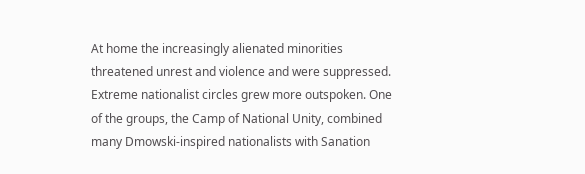At home the increasingly alienated minorities threatened unrest and violence and were suppressed. Extreme nationalist circles grew more outspoken. One of the groups, the Camp of National Unity, combined many Dmowski-inspired nationalists with Sanation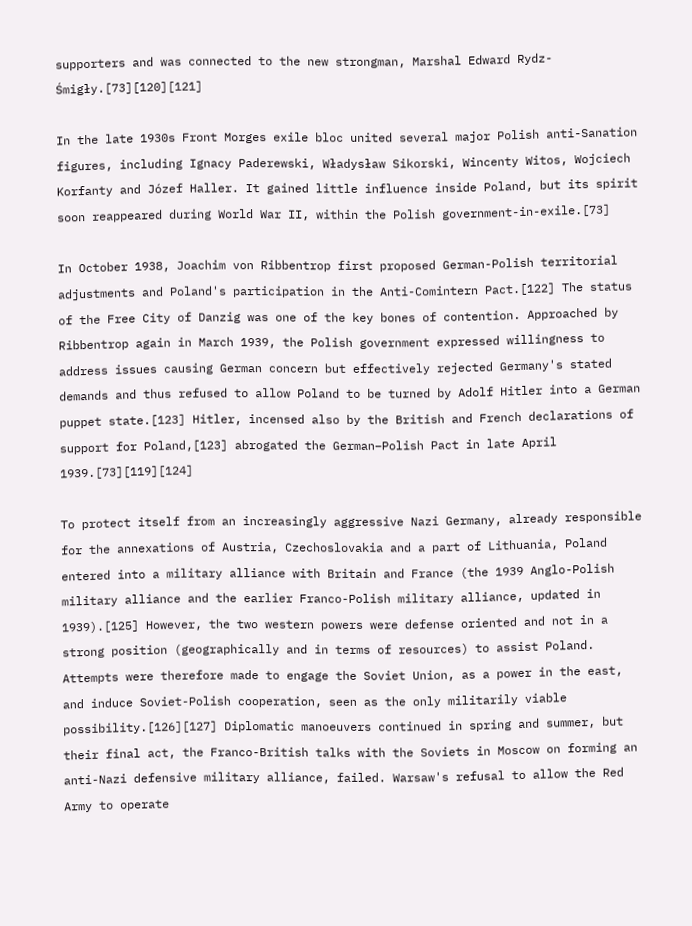supporters and was connected to the new strongman, Marshal Edward Rydz-Śmigły.[73][120][121]

In the late 1930s Front Morges exile bloc united several major Polish anti-Sanation figures, including Ignacy Paderewski, Władysław Sikorski, Wincenty Witos, Wojciech Korfanty and Józef Haller. It gained little influence inside Poland, but its spirit soon reappeared during World War II, within the Polish government-in-exile.[73]

In October 1938, Joachim von Ribbentrop first proposed German-Polish territorial adjustments and Poland's participation in the Anti-Comintern Pact.[122] The status of the Free City of Danzig was one of the key bones of contention. Approached by Ribbentrop again in March 1939, the Polish government expressed willingness to address issues causing German concern but effectively rejected Germany's stated demands and thus refused to allow Poland to be turned by Adolf Hitler into a German puppet state.[123] Hitler, incensed also by the British and French declarations of support for Poland,[123] abrogated the German–Polish Pact in late April 1939.[73][119][124]

To protect itself from an increasingly aggressive Nazi Germany, already responsible for the annexations of Austria, Czechoslovakia and a part of Lithuania, Poland entered into a military alliance with Britain and France (the 1939 Anglo-Polish military alliance and the earlier Franco-Polish military alliance, updated in 1939).[125] However, the two western powers were defense oriented and not in a strong position (geographically and in terms of resources) to assist Poland. Attempts were therefore made to engage the Soviet Union, as a power in the east, and induce Soviet-Polish cooperation, seen as the only militarily viable possibility.[126][127] Diplomatic manoeuvers continued in spring and summer, but their final act, the Franco-British talks with the Soviets in Moscow on forming an anti-Nazi defensive military alliance, failed. Warsaw's refusal to allow the Red Army to operate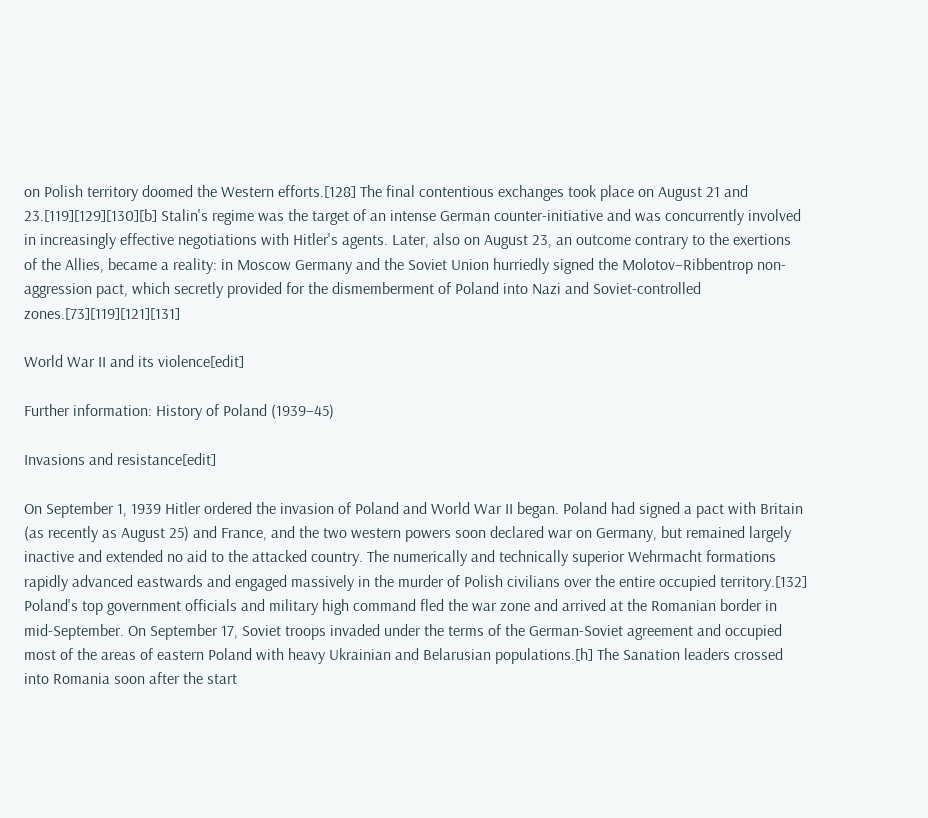on Polish territory doomed the Western efforts.[128] The final contentious exchanges took place on August 21 and 23.[119][129][130][b] Stalin's regime was the target of an intense German counter-initiative and was concurrently involved in increasingly effective negotiations with Hitler's agents. Later, also on August 23, an outcome contrary to the exertions of the Allies, became a reality: in Moscow Germany and the Soviet Union hurriedly signed the Molotov–Ribbentrop non-aggression pact, which secretly provided for the dismemberment of Poland into Nazi and Soviet-controlled zones.[73][119][121][131]

World War II and its violence[edit]

Further information: History of Poland (1939–45)

Invasions and resistance[edit]

On September 1, 1939 Hitler ordered the invasion of Poland and World War II began. Poland had signed a pact with Britain (as recently as August 25) and France, and the two western powers soon declared war on Germany, but remained largely inactive and extended no aid to the attacked country. The numerically and technically superior Wehrmacht formations rapidly advanced eastwards and engaged massively in the murder of Polish civilians over the entire occupied territory.[132] Poland's top government officials and military high command fled the war zone and arrived at the Romanian border in mid-September. On September 17, Soviet troops invaded under the terms of the German-Soviet agreement and occupied most of the areas of eastern Poland with heavy Ukrainian and Belarusian populations.[h] The Sanation leaders crossed into Romania soon after the start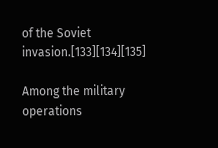of the Soviet invasion.[133][134][135]

Among the military operations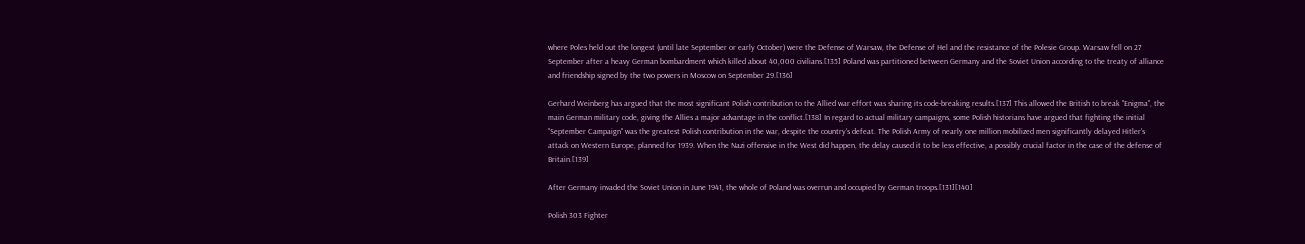where Poles held out the longest (until late September or early October) were the Defense of Warsaw, the Defense of Hel and the resistance of the Polesie Group. Warsaw fell on 27 September after a heavy German bombardment which killed about 40,000 civilians.[135] Poland was partitioned between Germany and the Soviet Union according to the treaty of alliance and friendship signed by the two powers in Moscow on September 29.[136]

Gerhard Weinberg has argued that the most significant Polish contribution to the Allied war effort was sharing its code-breaking results.[137] This allowed the British to break "Enigma", the main German military code, giving the Allies a major advantage in the conflict.[138] In regard to actual military campaigns, some Polish historians have argued that fighting the initial "September Campaign" was the greatest Polish contribution in the war, despite the country's defeat. The Polish Army of nearly one million mobilized men significantly delayed Hitler's attack on Western Europe, planned for 1939. When the Nazi offensive in the West did happen, the delay caused it to be less effective, a possibly crucial factor in the case of the defense of Britain.[139]

After Germany invaded the Soviet Union in June 1941, the whole of Poland was overrun and occupied by German troops.[131][140]

Polish 303 Fighter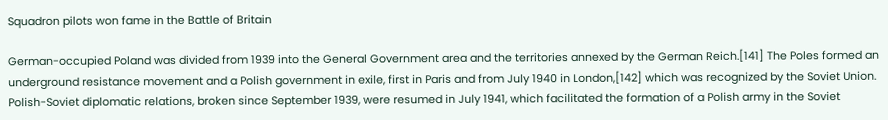Squadron pilots won fame in the Battle of Britain

German-occupied Poland was divided from 1939 into the General Government area and the territories annexed by the German Reich.[141] The Poles formed an underground resistance movement and a Polish government in exile, first in Paris and from July 1940 in London,[142] which was recognized by the Soviet Union. Polish-Soviet diplomatic relations, broken since September 1939, were resumed in July 1941, which facilitated the formation of a Polish army in the Soviet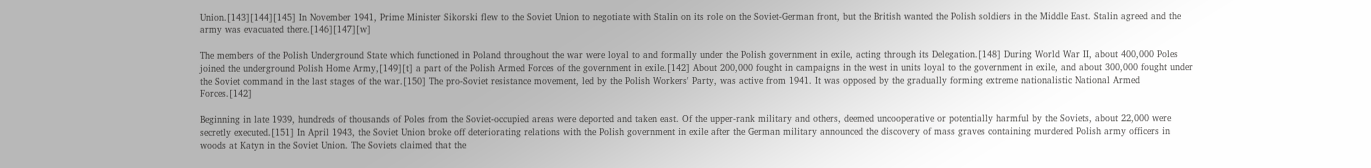Union.[143][144][145] In November 1941, Prime Minister Sikorski flew to the Soviet Union to negotiate with Stalin on its role on the Soviet-German front, but the British wanted the Polish soldiers in the Middle East. Stalin agreed and the army was evacuated there.[146][147][w]

The members of the Polish Underground State which functioned in Poland throughout the war were loyal to and formally under the Polish government in exile, acting through its Delegation.[148] During World War II, about 400,000 Poles joined the underground Polish Home Army,[149][t] a part of the Polish Armed Forces of the government in exile.[142] About 200,000 fought in campaigns in the west in units loyal to the government in exile, and about 300,000 fought under the Soviet command in the last stages of the war.[150] The pro-Soviet resistance movement, led by the Polish Workers' Party, was active from 1941. It was opposed by the gradually forming extreme nationalistic National Armed Forces.[142]

Beginning in late 1939, hundreds of thousands of Poles from the Soviet-occupied areas were deported and taken east. Of the upper-rank military and others, deemed uncooperative or potentially harmful by the Soviets, about 22,000 were secretly executed.[151] In April 1943, the Soviet Union broke off deteriorating relations with the Polish government in exile after the German military announced the discovery of mass graves containing murdered Polish army officers in woods at Katyn in the Soviet Union. The Soviets claimed that the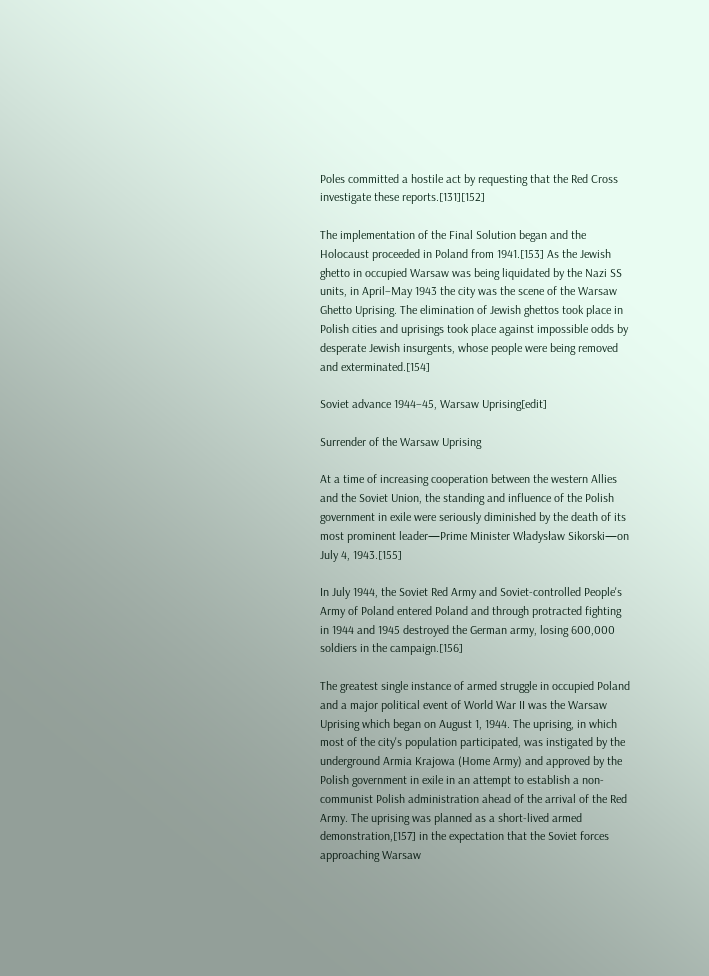Poles committed a hostile act by requesting that the Red Cross investigate these reports.[131][152]

The implementation of the Final Solution began and the Holocaust proceeded in Poland from 1941.[153] As the Jewish ghetto in occupied Warsaw was being liquidated by the Nazi SS units, in April–May 1943 the city was the scene of the Warsaw Ghetto Uprising. The elimination of Jewish ghettos took place in Polish cities and uprisings took place against impossible odds by desperate Jewish insurgents, whose people were being removed and exterminated.[154]

Soviet advance 1944–45, Warsaw Uprising[edit]

Surrender of the Warsaw Uprising

At a time of increasing cooperation between the western Allies and the Soviet Union, the standing and influence of the Polish government in exile were seriously diminished by the death of its most prominent leader—Prime Minister Władysław Sikorski—on July 4, 1943.[155]

In July 1944, the Soviet Red Army and Soviet-controlled People's Army of Poland entered Poland and through protracted fighting in 1944 and 1945 destroyed the German army, losing 600,000 soldiers in the campaign.[156]

The greatest single instance of armed struggle in occupied Poland and a major political event of World War II was the Warsaw Uprising which began on August 1, 1944. The uprising, in which most of the city's population participated, was instigated by the underground Armia Krajowa (Home Army) and approved by the Polish government in exile in an attempt to establish a non-communist Polish administration ahead of the arrival of the Red Army. The uprising was planned as a short-lived armed demonstration,[157] in the expectation that the Soviet forces approaching Warsaw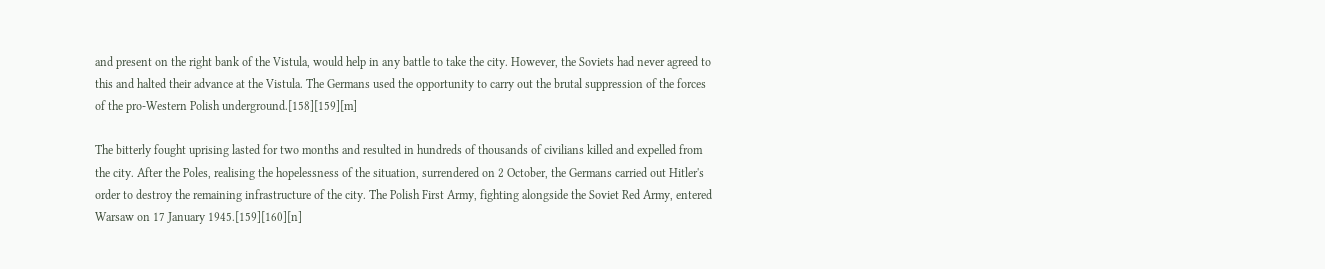and present on the right bank of the Vistula, would help in any battle to take the city. However, the Soviets had never agreed to this and halted their advance at the Vistula. The Germans used the opportunity to carry out the brutal suppression of the forces of the pro-Western Polish underground.[158][159][m]

The bitterly fought uprising lasted for two months and resulted in hundreds of thousands of civilians killed and expelled from the city. After the Poles, realising the hopelessness of the situation, surrendered on 2 October, the Germans carried out Hitler's order to destroy the remaining infrastructure of the city. The Polish First Army, fighting alongside the Soviet Red Army, entered Warsaw on 17 January 1945.[159][160][n]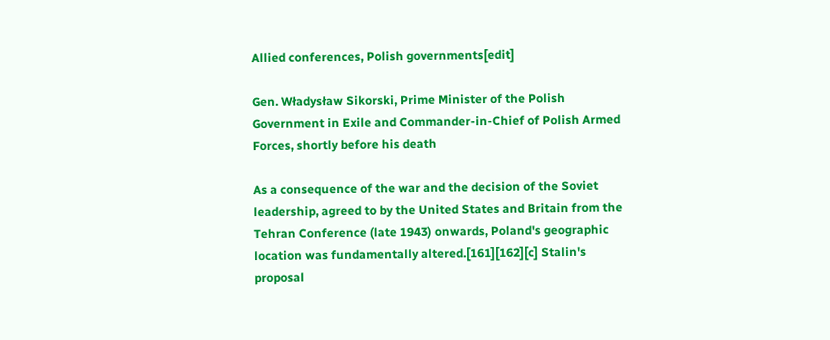Allied conferences, Polish governments[edit]

Gen. Władysław Sikorski, Prime Minister of the Polish Government in Exile and Commander-in-Chief of Polish Armed Forces, shortly before his death

As a consequence of the war and the decision of the Soviet leadership, agreed to by the United States and Britain from the Tehran Conference (late 1943) onwards, Poland's geographic location was fundamentally altered.[161][162][c] Stalin's proposal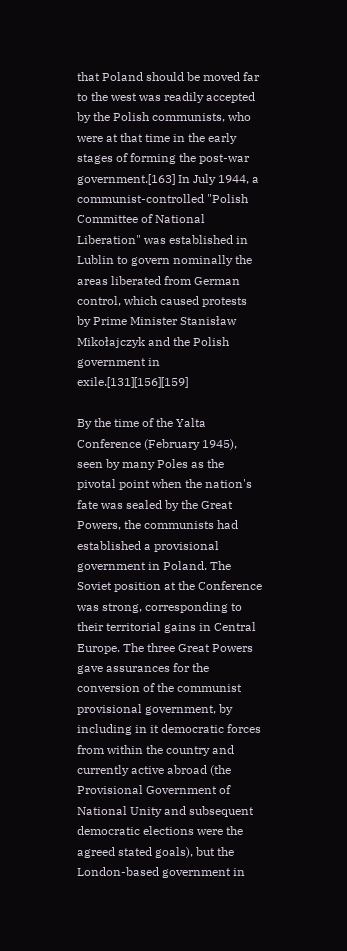that Poland should be moved far to the west was readily accepted by the Polish communists, who were at that time in the early stages of forming the post-war government.[163] In July 1944, a communist-controlled "Polish Committee of National Liberation" was established in Lublin to govern nominally the areas liberated from German control, which caused protests by Prime Minister Stanisław Mikołajczyk and the Polish government in exile.[131][156][159]

By the time of the Yalta Conference (February 1945), seen by many Poles as the pivotal point when the nation's fate was sealed by the Great Powers, the communists had established a provisional government in Poland. The Soviet position at the Conference was strong, corresponding to their territorial gains in Central Europe. The three Great Powers gave assurances for the conversion of the communist provisional government, by including in it democratic forces from within the country and currently active abroad (the Provisional Government of National Unity and subsequent democratic elections were the agreed stated goals), but the London-based government in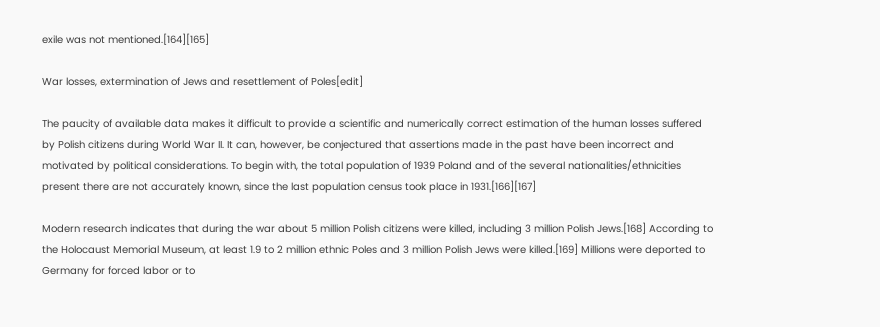exile was not mentioned.[164][165]

War losses, extermination of Jews and resettlement of Poles[edit]

The paucity of available data makes it difficult to provide a scientific and numerically correct estimation of the human losses suffered by Polish citizens during World War II. It can, however, be conjectured that assertions made in the past have been incorrect and motivated by political considerations. To begin with, the total population of 1939 Poland and of the several nationalities/ethnicities present there are not accurately known, since the last population census took place in 1931.[166][167]

Modern research indicates that during the war about 5 million Polish citizens were killed, including 3 million Polish Jews.[168] According to the Holocaust Memorial Museum, at least 1.9 to 2 million ethnic Poles and 3 million Polish Jews were killed.[169] Millions were deported to Germany for forced labor or to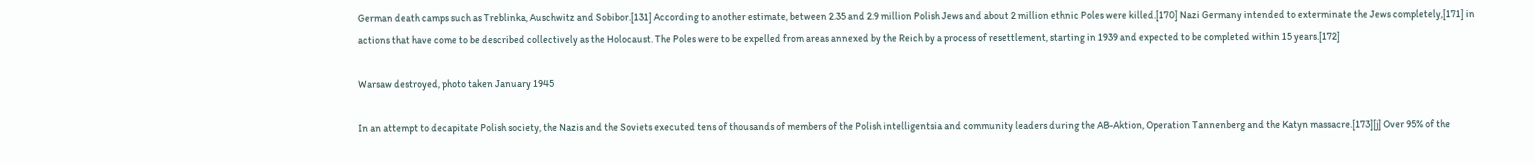German death camps such as Treblinka, Auschwitz and Sobibor.[131] According to another estimate, between 2.35 and 2.9 million Polish Jews and about 2 million ethnic Poles were killed.[170] Nazi Germany intended to exterminate the Jews completely,[171] in actions that have come to be described collectively as the Holocaust. The Poles were to be expelled from areas annexed by the Reich by a process of resettlement, starting in 1939 and expected to be completed within 15 years.[172]

Warsaw destroyed, photo taken January 1945

In an attempt to decapitate Polish society, the Nazis and the Soviets executed tens of thousands of members of the Polish intelligentsia and community leaders during the AB-Aktion, Operation Tannenberg and the Katyn massacre.[173][j] Over 95% of the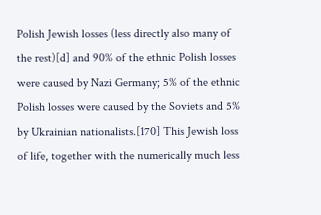Polish Jewish losses (less directly also many of the rest)[d] and 90% of the ethnic Polish losses were caused by Nazi Germany; 5% of the ethnic Polish losses were caused by the Soviets and 5% by Ukrainian nationalists.[170] This Jewish loss of life, together with the numerically much less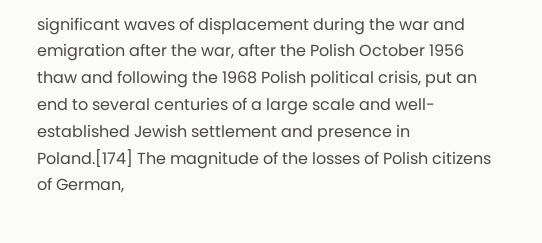significant waves of displacement during the war and emigration after the war, after the Polish October 1956 thaw and following the 1968 Polish political crisis, put an end to several centuries of a large scale and well-established Jewish settlement and presence in Poland.[174] The magnitude of the losses of Polish citizens of German,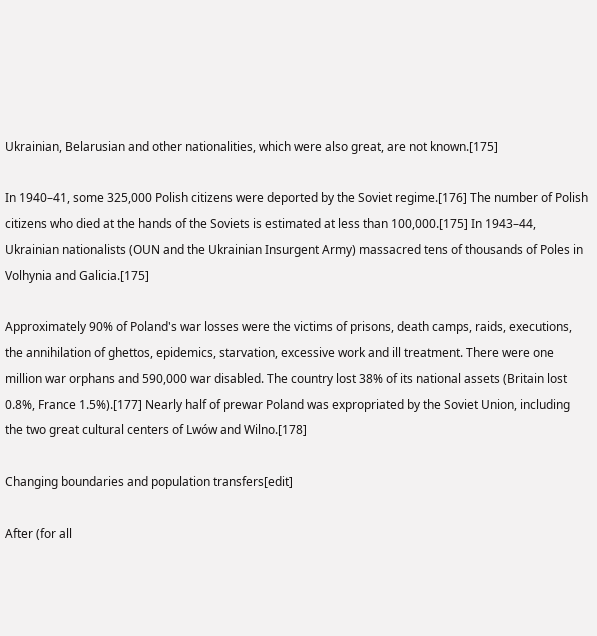Ukrainian, Belarusian and other nationalities, which were also great, are not known.[175]

In 1940–41, some 325,000 Polish citizens were deported by the Soviet regime.[176] The number of Polish citizens who died at the hands of the Soviets is estimated at less than 100,000.[175] In 1943–44, Ukrainian nationalists (OUN and the Ukrainian Insurgent Army) massacred tens of thousands of Poles in Volhynia and Galicia.[175]

Approximately 90% of Poland's war losses were the victims of prisons, death camps, raids, executions, the annihilation of ghettos, epidemics, starvation, excessive work and ill treatment. There were one million war orphans and 590,000 war disabled. The country lost 38% of its national assets (Britain lost 0.8%, France 1.5%).[177] Nearly half of prewar Poland was expropriated by the Soviet Union, including the two great cultural centers of Lwów and Wilno.[178]

Changing boundaries and population transfers[edit]

After (for all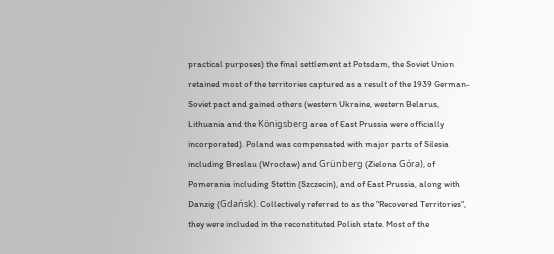practical purposes) the final settlement at Potsdam, the Soviet Union retained most of the territories captured as a result of the 1939 German-Soviet pact and gained others (western Ukraine, western Belarus, Lithuania and the Königsberg area of East Prussia were officially incorporated). Poland was compensated with major parts of Silesia including Breslau (Wrocław) and Grünberg (Zielona Góra), of Pomerania including Stettin (Szczecin), and of East Prussia, along with Danzig (Gdańsk). Collectively referred to as the "Recovered Territories", they were included in the reconstituted Polish state. Most of the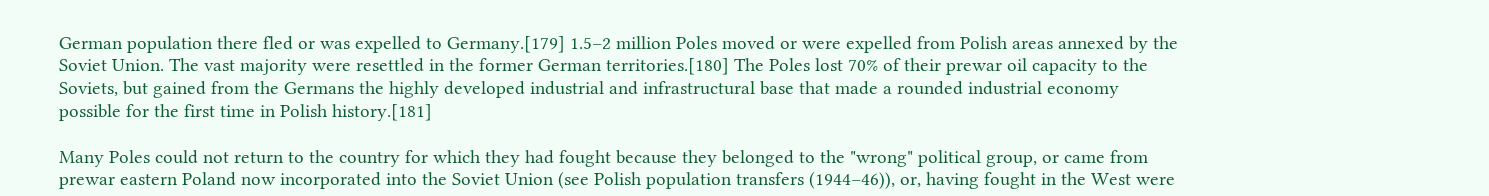German population there fled or was expelled to Germany.[179] 1.5–2 million Poles moved or were expelled from Polish areas annexed by the Soviet Union. The vast majority were resettled in the former German territories.[180] The Poles lost 70% of their prewar oil capacity to the Soviets, but gained from the Germans the highly developed industrial and infrastructural base that made a rounded industrial economy possible for the first time in Polish history.[181]

Many Poles could not return to the country for which they had fought because they belonged to the "wrong" political group, or came from prewar eastern Poland now incorporated into the Soviet Union (see Polish population transfers (1944–46)), or, having fought in the West were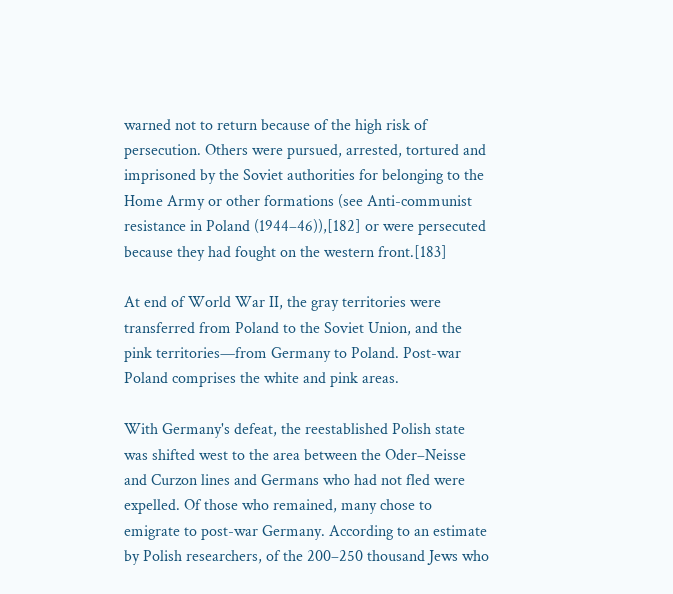warned not to return because of the high risk of persecution. Others were pursued, arrested, tortured and imprisoned by the Soviet authorities for belonging to the Home Army or other formations (see Anti-communist resistance in Poland (1944–46)),[182] or were persecuted because they had fought on the western front.[183]

At end of World War II, the gray territories were transferred from Poland to the Soviet Union, and the pink territories—from Germany to Poland. Post-war Poland comprises the white and pink areas.

With Germany's defeat, the reestablished Polish state was shifted west to the area between the Oder–Neisse and Curzon lines and Germans who had not fled were expelled. Of those who remained, many chose to emigrate to post-war Germany. According to an estimate by Polish researchers, of the 200–250 thousand Jews who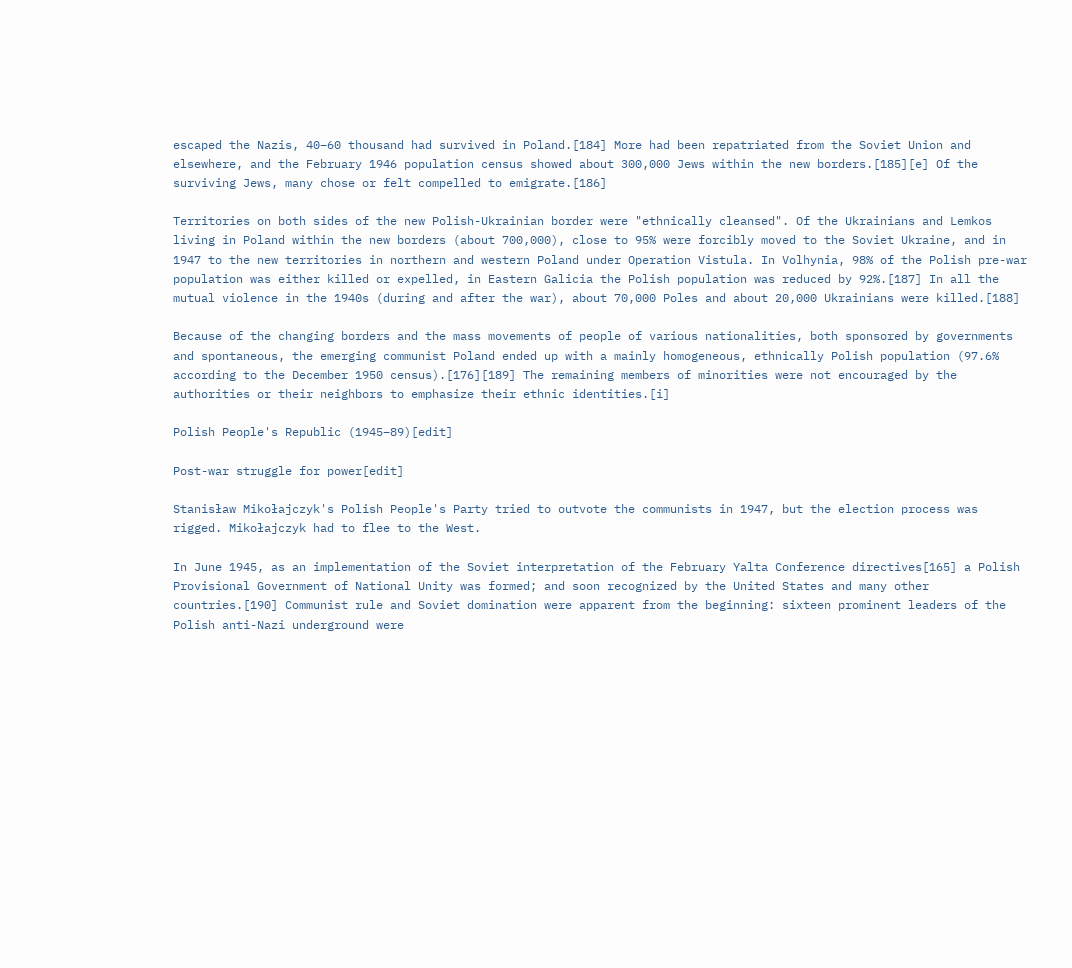escaped the Nazis, 40–60 thousand had survived in Poland.[184] More had been repatriated from the Soviet Union and elsewhere, and the February 1946 population census showed about 300,000 Jews within the new borders.[185][e] Of the surviving Jews, many chose or felt compelled to emigrate.[186]

Territories on both sides of the new Polish-Ukrainian border were "ethnically cleansed". Of the Ukrainians and Lemkos living in Poland within the new borders (about 700,000), close to 95% were forcibly moved to the Soviet Ukraine, and in 1947 to the new territories in northern and western Poland under Operation Vistula. In Volhynia, 98% of the Polish pre-war population was either killed or expelled, in Eastern Galicia the Polish population was reduced by 92%.[187] In all the mutual violence in the 1940s (during and after the war), about 70,000 Poles and about 20,000 Ukrainians were killed.[188]

Because of the changing borders and the mass movements of people of various nationalities, both sponsored by governments and spontaneous, the emerging communist Poland ended up with a mainly homogeneous, ethnically Polish population (97.6% according to the December 1950 census).[176][189] The remaining members of minorities were not encouraged by the authorities or their neighbors to emphasize their ethnic identities.[i]

Polish People's Republic (1945–89)[edit]

Post-war struggle for power[edit]

Stanisław Mikołajczyk's Polish People's Party tried to outvote the communists in 1947, but the election process was rigged. Mikołajczyk had to flee to the West.

In June 1945, as an implementation of the Soviet interpretation of the February Yalta Conference directives[165] a Polish Provisional Government of National Unity was formed; and soon recognized by the United States and many other countries.[190] Communist rule and Soviet domination were apparent from the beginning: sixteen prominent leaders of the Polish anti-Nazi underground were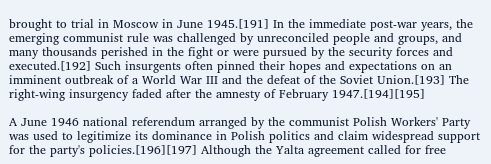brought to trial in Moscow in June 1945.[191] In the immediate post-war years, the emerging communist rule was challenged by unreconciled people and groups, and many thousands perished in the fight or were pursued by the security forces and executed.[192] Such insurgents often pinned their hopes and expectations on an imminent outbreak of a World War III and the defeat of the Soviet Union.[193] The right-wing insurgency faded after the amnesty of February 1947.[194][195]

A June 1946 national referendum arranged by the communist Polish Workers' Party was used to legitimize its dominance in Polish politics and claim widespread support for the party's policies.[196][197] Although the Yalta agreement called for free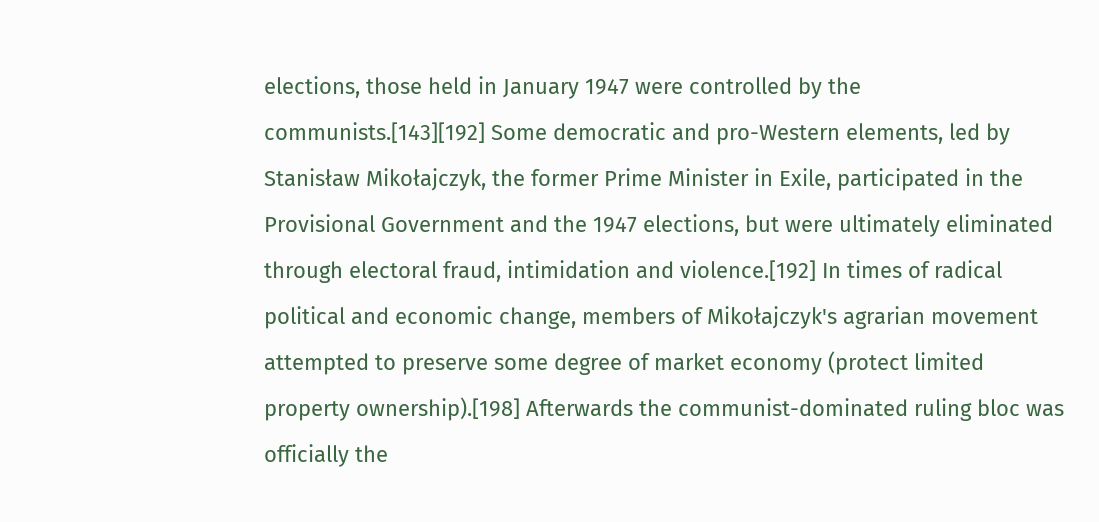elections, those held in January 1947 were controlled by the communists.[143][192] Some democratic and pro-Western elements, led by Stanisław Mikołajczyk, the former Prime Minister in Exile, participated in the Provisional Government and the 1947 elections, but were ultimately eliminated through electoral fraud, intimidation and violence.[192] In times of radical political and economic change, members of Mikołajczyk's agrarian movement attempted to preserve some degree of market economy (protect limited property ownership).[198] Afterwards the communist-dominated ruling bloc was officially the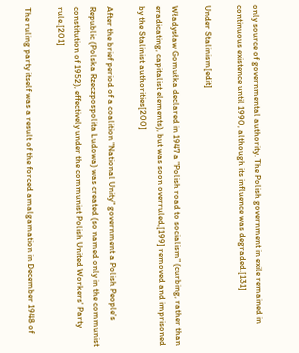only source of governmental authority. The Polish government in exile remained in continuous existence until 1990, although its influence was degraded.[131]

Under Stalinism[edit]

Władysław Gomułka declared in 1947 a "Polish road to socialism" (curbing, rather than eradicating, capitalist elements), but was soon overruled,[199] removed and imprisoned by the Stalinist authorities[200]

After the brief period of a coalition "National Unity" government a Polish People's Republic (Polska Rzeczpospolita Ludowa) was created (so named only in the communist constitution of 1952), effectively under the communist Polish United Workers' Party rule.[201]

The ruling party itself was a result of the forced amalgamation in December 1948 of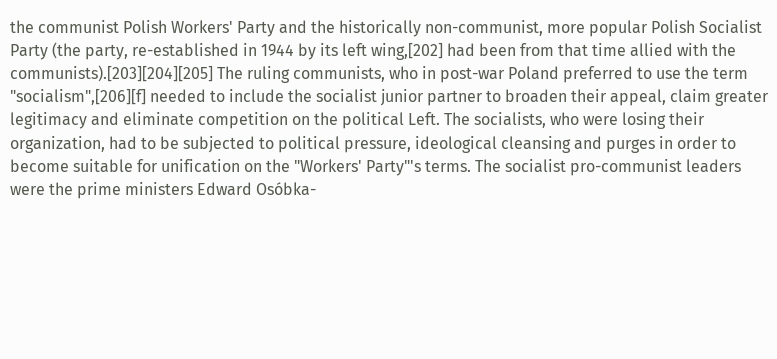the communist Polish Workers' Party and the historically non-communist, more popular Polish Socialist Party (the party, re-established in 1944 by its left wing,[202] had been from that time allied with the communists).[203][204][205] The ruling communists, who in post-war Poland preferred to use the term "socialism",[206][f] needed to include the socialist junior partner to broaden their appeal, claim greater legitimacy and eliminate competition on the political Left. The socialists, who were losing their organization, had to be subjected to political pressure, ideological cleansing and purges in order to become suitable for unification on the "Workers' Party"'s terms. The socialist pro-communist leaders were the prime ministers Edward Osóbka-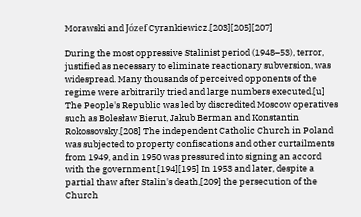Morawski and Józef Cyrankiewicz.[203][205][207]

During the most oppressive Stalinist period (1948–53), terror, justified as necessary to eliminate reactionary subversion, was widespread. Many thousands of perceived opponents of the regime were arbitrarily tried and large numbers executed.[u] The People's Republic was led by discredited Moscow operatives such as Bolesław Bierut, Jakub Berman and Konstantin Rokossovsky.[208] The independent Catholic Church in Poland was subjected to property confiscations and other curtailments from 1949, and in 1950 was pressured into signing an accord with the government.[194][195] In 1953 and later, despite a partial thaw after Stalin's death,[209] the persecution of the Church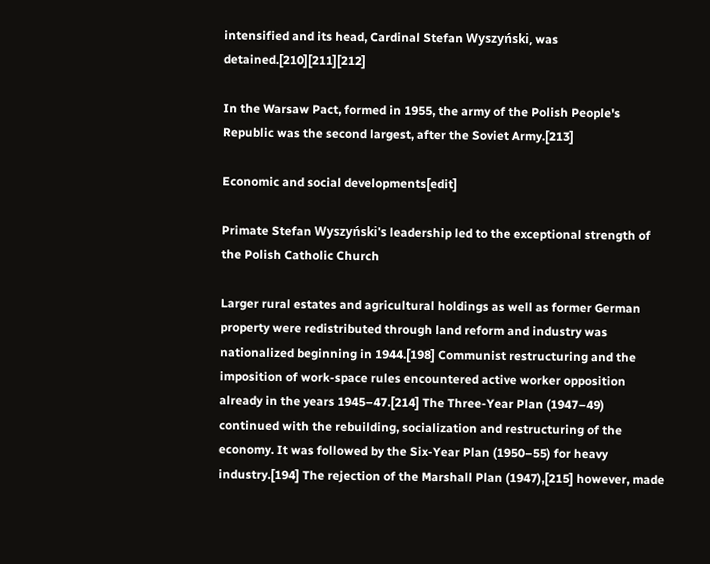intensified and its head, Cardinal Stefan Wyszyński, was detained.[210][211][212]

In the Warsaw Pact, formed in 1955, the army of the Polish People's Republic was the second largest, after the Soviet Army.[213]

Economic and social developments[edit]

Primate Stefan Wyszyński's leadership led to the exceptional strength of the Polish Catholic Church

Larger rural estates and agricultural holdings as well as former German property were redistributed through land reform and industry was nationalized beginning in 1944.[198] Communist restructuring and the imposition of work-space rules encountered active worker opposition already in the years 1945–47.[214] The Three-Year Plan (1947–49) continued with the rebuilding, socialization and restructuring of the economy. It was followed by the Six-Year Plan (1950–55) for heavy industry.[194] The rejection of the Marshall Plan (1947),[215] however, made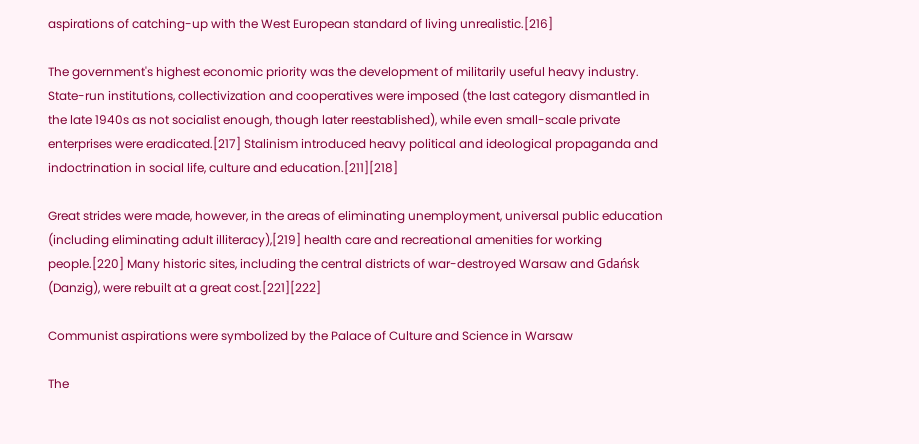aspirations of catching-up with the West European standard of living unrealistic.[216]

The government's highest economic priority was the development of militarily useful heavy industry. State-run institutions, collectivization and cooperatives were imposed (the last category dismantled in the late 1940s as not socialist enough, though later reestablished), while even small-scale private enterprises were eradicated.[217] Stalinism introduced heavy political and ideological propaganda and indoctrination in social life, culture and education.[211][218]

Great strides were made, however, in the areas of eliminating unemployment, universal public education (including eliminating adult illiteracy),[219] health care and recreational amenities for working people.[220] Many historic sites, including the central districts of war-destroyed Warsaw and Gdańsk (Danzig), were rebuilt at a great cost.[221][222]

Communist aspirations were symbolized by the Palace of Culture and Science in Warsaw

The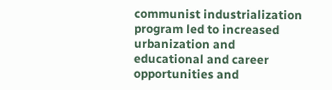communist industrialization program led to increased urbanization and educational and career opportunities and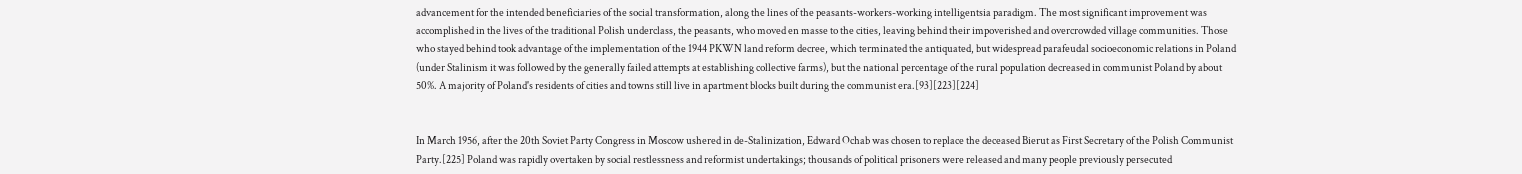advancement for the intended beneficiaries of the social transformation, along the lines of the peasants-workers-working intelligentsia paradigm. The most significant improvement was accomplished in the lives of the traditional Polish underclass, the peasants, who moved en masse to the cities, leaving behind their impoverished and overcrowded village communities. Those who stayed behind took advantage of the implementation of the 1944 PKWN land reform decree, which terminated the antiquated, but widespread parafeudal socioeconomic relations in Poland (under Stalinism it was followed by the generally failed attempts at establishing collective farms), but the national percentage of the rural population decreased in communist Poland by about 50%. A majority of Poland's residents of cities and towns still live in apartment blocks built during the communist era.[93][223][224]


In March 1956, after the 20th Soviet Party Congress in Moscow ushered in de-Stalinization, Edward Ochab was chosen to replace the deceased Bierut as First Secretary of the Polish Communist Party.[225] Poland was rapidly overtaken by social restlessness and reformist undertakings; thousands of political prisoners were released and many people previously persecuted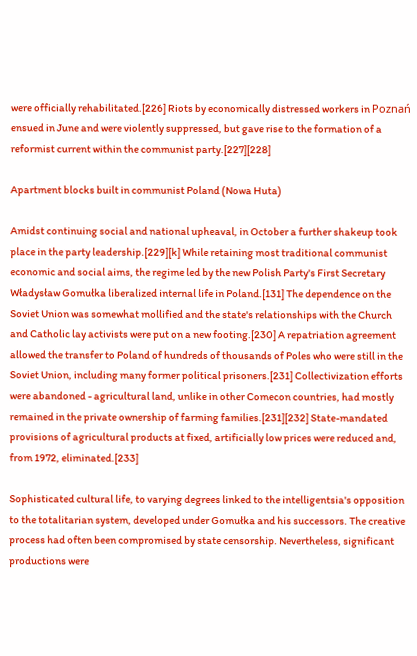were officially rehabilitated.[226] Riots by economically distressed workers in Poznań ensued in June and were violently suppressed, but gave rise to the formation of a reformist current within the communist party.[227][228]

Apartment blocks built in communist Poland (Nowa Huta)

Amidst continuing social and national upheaval, in October a further shakeup took place in the party leadership.[229][k] While retaining most traditional communist economic and social aims, the regime led by the new Polish Party's First Secretary Władysław Gomułka liberalized internal life in Poland.[131] The dependence on the Soviet Union was somewhat mollified and the state's relationships with the Church and Catholic lay activists were put on a new footing.[230] A repatriation agreement allowed the transfer to Poland of hundreds of thousands of Poles who were still in the Soviet Union, including many former political prisoners.[231] Collectivization efforts were abandoned - agricultural land, unlike in other Comecon countries, had mostly remained in the private ownership of farming families.[231][232] State-mandated provisions of agricultural products at fixed, artificially low prices were reduced and, from 1972, eliminated.[233]

Sophisticated cultural life, to varying degrees linked to the intelligentsia's opposition to the totalitarian system, developed under Gomułka and his successors. The creative process had often been compromised by state censorship. Nevertheless, significant productions were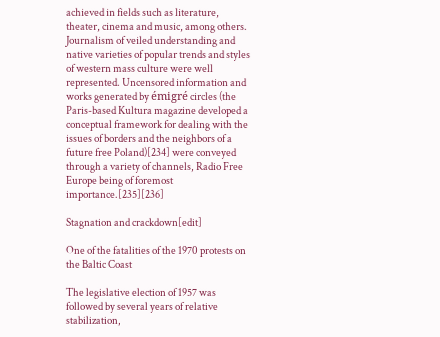achieved in fields such as literature, theater, cinema and music, among others. Journalism of veiled understanding and native varieties of popular trends and styles of western mass culture were well represented. Uncensored information and works generated by émigré circles (the Paris-based Kultura magazine developed a conceptual framework for dealing with the issues of borders and the neighbors of a future free Poland)[234] were conveyed through a variety of channels, Radio Free Europe being of foremost importance.[235][236]

Stagnation and crackdown[edit]

One of the fatalities of the 1970 protests on the Baltic Coast

The legislative election of 1957 was followed by several years of relative stabilization,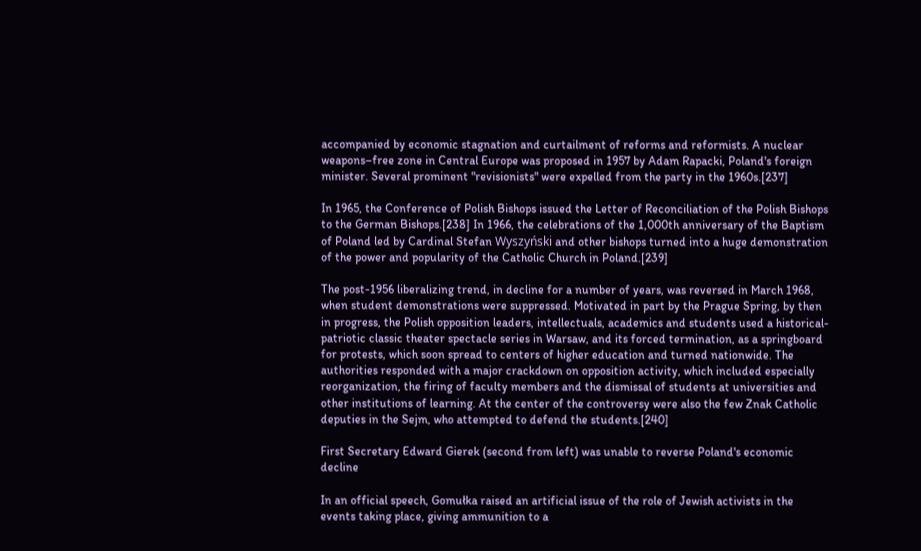accompanied by economic stagnation and curtailment of reforms and reformists. A nuclear weapons–free zone in Central Europe was proposed in 1957 by Adam Rapacki, Poland's foreign minister. Several prominent "revisionists" were expelled from the party in the 1960s.[237]

In 1965, the Conference of Polish Bishops issued the Letter of Reconciliation of the Polish Bishops to the German Bishops.[238] In 1966, the celebrations of the 1,000th anniversary of the Baptism of Poland led by Cardinal Stefan Wyszyński and other bishops turned into a huge demonstration of the power and popularity of the Catholic Church in Poland.[239]

The post-1956 liberalizing trend, in decline for a number of years, was reversed in March 1968, when student demonstrations were suppressed. Motivated in part by the Prague Spring, by then in progress, the Polish opposition leaders, intellectuals, academics and students used a historical-patriotic classic theater spectacle series in Warsaw, and its forced termination, as a springboard for protests, which soon spread to centers of higher education and turned nationwide. The authorities responded with a major crackdown on opposition activity, which included especially reorganization, the firing of faculty members and the dismissal of students at universities and other institutions of learning. At the center of the controversy were also the few Znak Catholic deputies in the Sejm, who attempted to defend the students.[240]

First Secretary Edward Gierek (second from left) was unable to reverse Poland's economic decline

In an official speech, Gomułka raised an artificial issue of the role of Jewish activists in the events taking place, giving ammunition to a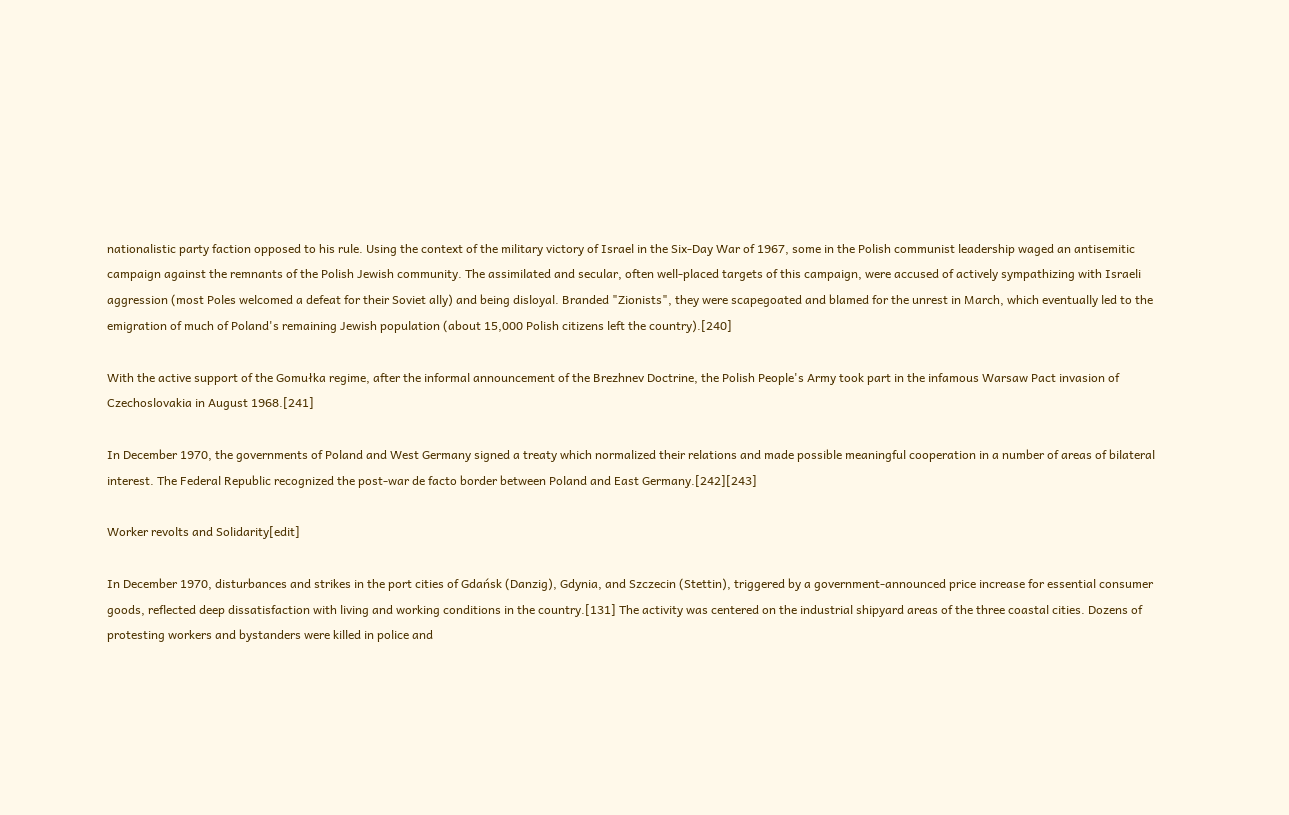nationalistic party faction opposed to his rule. Using the context of the military victory of Israel in the Six-Day War of 1967, some in the Polish communist leadership waged an antisemitic campaign against the remnants of the Polish Jewish community. The assimilated and secular, often well-placed targets of this campaign, were accused of actively sympathizing with Israeli aggression (most Poles welcomed a defeat for their Soviet ally) and being disloyal. Branded "Zionists", they were scapegoated and blamed for the unrest in March, which eventually led to the emigration of much of Poland's remaining Jewish population (about 15,000 Polish citizens left the country).[240]

With the active support of the Gomułka regime, after the informal announcement of the Brezhnev Doctrine, the Polish People's Army took part in the infamous Warsaw Pact invasion of Czechoslovakia in August 1968.[241]

In December 1970, the governments of Poland and West Germany signed a treaty which normalized their relations and made possible meaningful cooperation in a number of areas of bilateral interest. The Federal Republic recognized the post-war de facto border between Poland and East Germany.[242][243]

Worker revolts and Solidarity[edit]

In December 1970, disturbances and strikes in the port cities of Gdańsk (Danzig), Gdynia, and Szczecin (Stettin), triggered by a government-announced price increase for essential consumer goods, reflected deep dissatisfaction with living and working conditions in the country.[131] The activity was centered on the industrial shipyard areas of the three coastal cities. Dozens of protesting workers and bystanders were killed in police and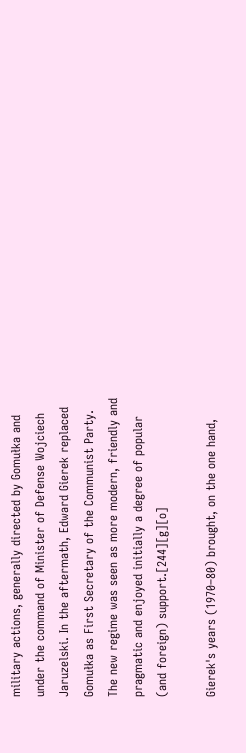military actions, generally directed by Gomułka and under the command of Minister of Defense Wojciech Jaruzelski. In the aftermath, Edward Gierek replaced Gomułka as First Secretary of the Communist Party. The new regime was seen as more modern, friendly and pragmatic and enjoyed initially a degree of popular (and foreign) support.[244][g][o]

Gierek's years (1970–80) brought, on the one hand,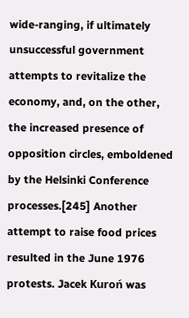wide-ranging, if ultimately unsuccessful government attempts to revitalize the economy, and, on the other, the increased presence of opposition circles, emboldened by the Helsinki Conference processes.[245] Another attempt to raise food prices resulted in the June 1976 protests. Jacek Kuroń was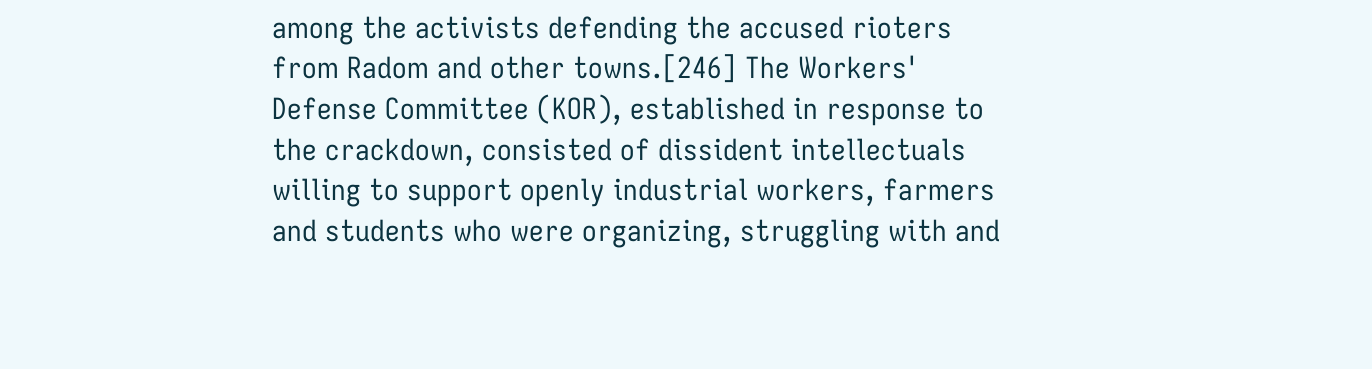among the activists defending the accused rioters from Radom and other towns.[246] The Workers' Defense Committee (KOR), established in response to the crackdown, consisted of dissident intellectuals willing to support openly industrial workers, farmers and students who were organizing, struggling with and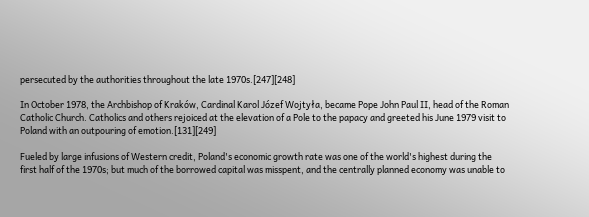persecuted by the authorities throughout the late 1970s.[247][248]

In October 1978, the Archbishop of Kraków, Cardinal Karol Józef Wojtyła, became Pope John Paul II, head of the Roman Catholic Church. Catholics and others rejoiced at the elevation of a Pole to the papacy and greeted his June 1979 visit to Poland with an outpouring of emotion.[131][249]

Fueled by large infusions of Western credit, Poland's economic growth rate was one of the world's highest during the first half of the 1970s; but much of the borrowed capital was misspent, and the centrally planned economy was unable to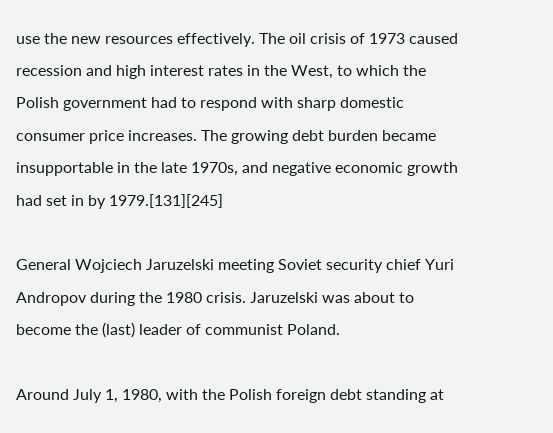use the new resources effectively. The oil crisis of 1973 caused recession and high interest rates in the West, to which the Polish government had to respond with sharp domestic consumer price increases. The growing debt burden became insupportable in the late 1970s, and negative economic growth had set in by 1979.[131][245]

General Wojciech Jaruzelski meeting Soviet security chief Yuri Andropov during the 1980 crisis. Jaruzelski was about to become the (last) leader of communist Poland.

Around July 1, 1980, with the Polish foreign debt standing at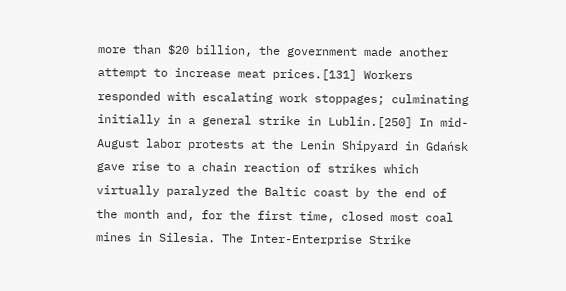more than $20 billion, the government made another attempt to increase meat prices.[131] Workers responded with escalating work stoppages; culminating initially in a general strike in Lublin.[250] In mid-August labor protests at the Lenin Shipyard in Gdańsk gave rise to a chain reaction of strikes which virtually paralyzed the Baltic coast by the end of the month and, for the first time, closed most coal mines in Silesia. The Inter-Enterprise Strike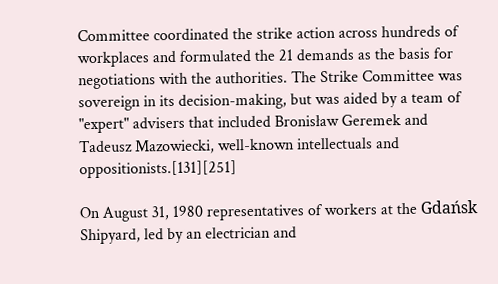Committee coordinated the strike action across hundreds of workplaces and formulated the 21 demands as the basis for negotiations with the authorities. The Strike Committee was sovereign in its decision-making, but was aided by a team of "expert" advisers that included Bronisław Geremek and Tadeusz Mazowiecki, well-known intellectuals and oppositionists.[131][251]

On August 31, 1980 representatives of workers at the Gdańsk Shipyard, led by an electrician and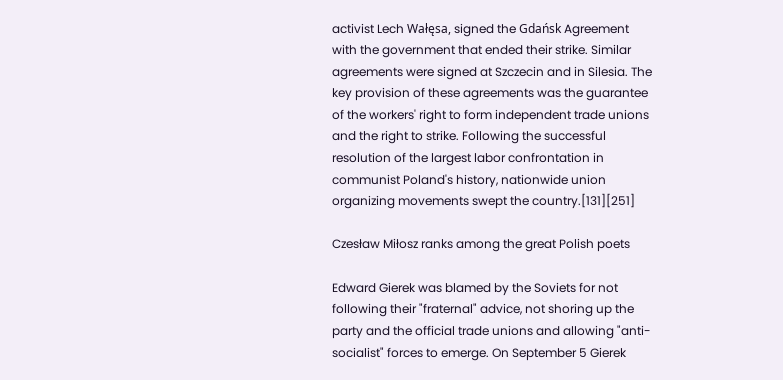activist Lech Wałęsa, signed the Gdańsk Agreement with the government that ended their strike. Similar agreements were signed at Szczecin and in Silesia. The key provision of these agreements was the guarantee of the workers' right to form independent trade unions and the right to strike. Following the successful resolution of the largest labor confrontation in communist Poland's history, nationwide union organizing movements swept the country.[131][251]

Czesław Miłosz ranks among the great Polish poets

Edward Gierek was blamed by the Soviets for not following their "fraternal" advice, not shoring up the party and the official trade unions and allowing "anti-socialist" forces to emerge. On September 5 Gierek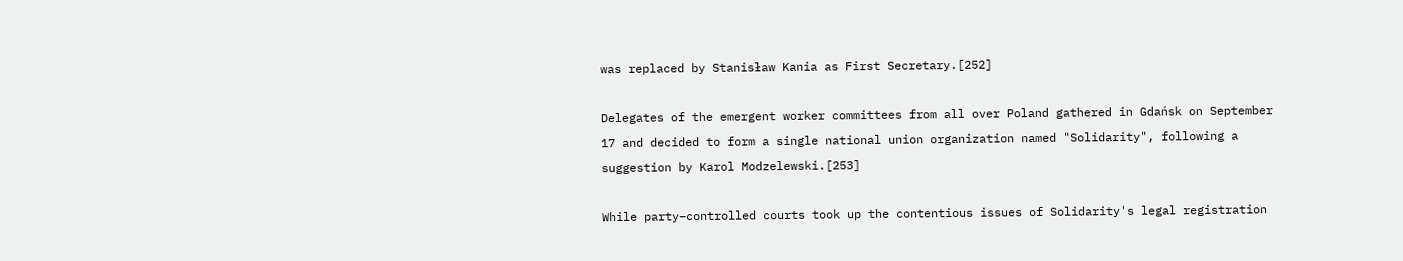was replaced by Stanisław Kania as First Secretary.[252]

Delegates of the emergent worker committees from all over Poland gathered in Gdańsk on September 17 and decided to form a single national union organization named "Solidarity", following a suggestion by Karol Modzelewski.[253]

While party–controlled courts took up the contentious issues of Solidarity's legal registration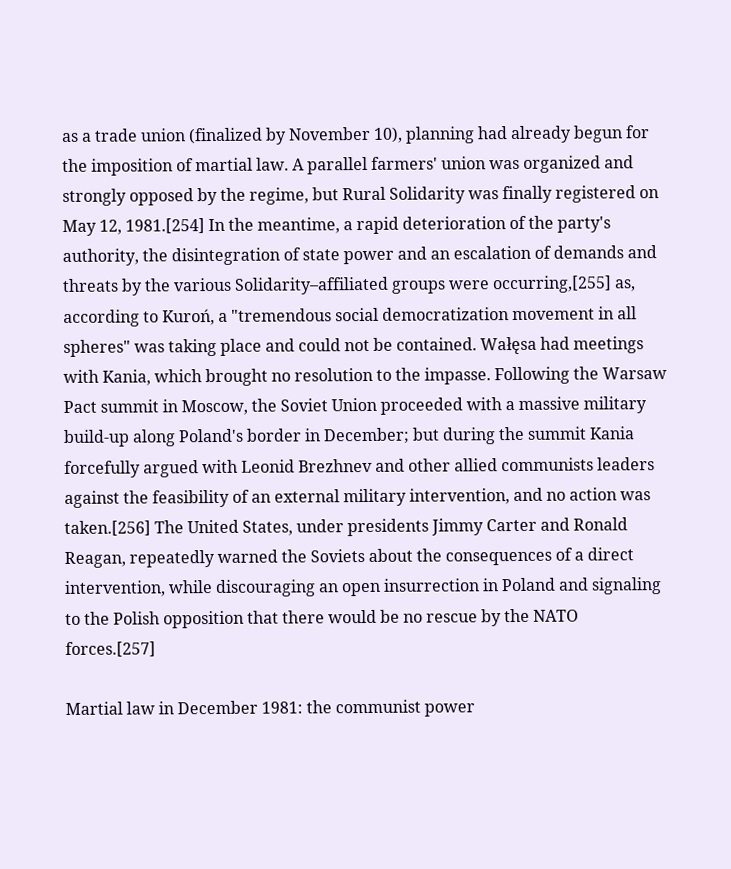as a trade union (finalized by November 10), planning had already begun for the imposition of martial law. A parallel farmers' union was organized and strongly opposed by the regime, but Rural Solidarity was finally registered on May 12, 1981.[254] In the meantime, a rapid deterioration of the party's authority, the disintegration of state power and an escalation of demands and threats by the various Solidarity–affiliated groups were occurring,[255] as, according to Kuroń, a "tremendous social democratization movement in all spheres" was taking place and could not be contained. Wałęsa had meetings with Kania, which brought no resolution to the impasse. Following the Warsaw Pact summit in Moscow, the Soviet Union proceeded with a massive military build-up along Poland's border in December; but during the summit Kania forcefully argued with Leonid Brezhnev and other allied communists leaders against the feasibility of an external military intervention, and no action was taken.[256] The United States, under presidents Jimmy Carter and Ronald Reagan, repeatedly warned the Soviets about the consequences of a direct intervention, while discouraging an open insurrection in Poland and signaling to the Polish opposition that there would be no rescue by the NATO forces.[257]

Martial law in December 1981: the communist power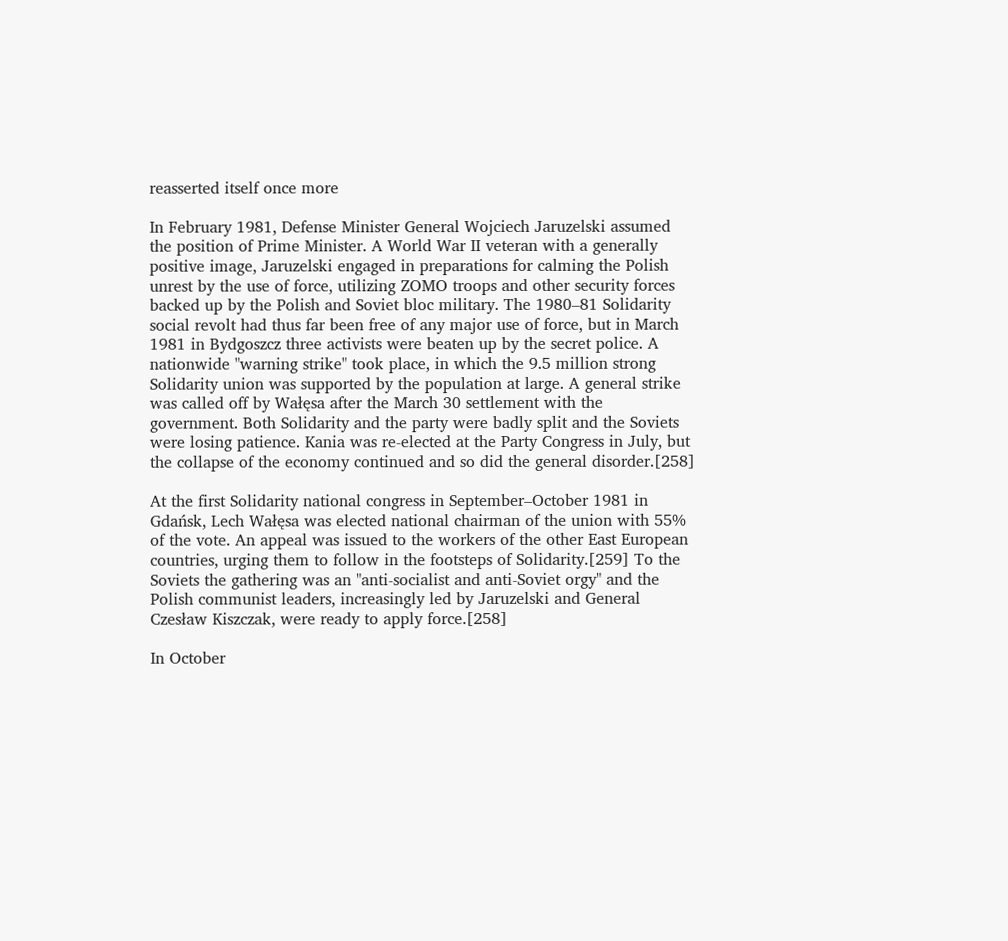reasserted itself once more

In February 1981, Defense Minister General Wojciech Jaruzelski assumed the position of Prime Minister. A World War II veteran with a generally positive image, Jaruzelski engaged in preparations for calming the Polish unrest by the use of force, utilizing ZOMO troops and other security forces backed up by the Polish and Soviet bloc military. The 1980–81 Solidarity social revolt had thus far been free of any major use of force, but in March 1981 in Bydgoszcz three activists were beaten up by the secret police. A nationwide "warning strike" took place, in which the 9.5 million strong Solidarity union was supported by the population at large. A general strike was called off by Wałęsa after the March 30 settlement with the government. Both Solidarity and the party were badly split and the Soviets were losing patience. Kania was re-elected at the Party Congress in July, but the collapse of the economy continued and so did the general disorder.[258]

At the first Solidarity national congress in September–October 1981 in Gdańsk, Lech Wałęsa was elected national chairman of the union with 55% of the vote. An appeal was issued to the workers of the other East European countries, urging them to follow in the footsteps of Solidarity.[259] To the Soviets the gathering was an "anti-socialist and anti-Soviet orgy" and the Polish communist leaders, increasingly led by Jaruzelski and General Czesław Kiszczak, were ready to apply force.[258]

In October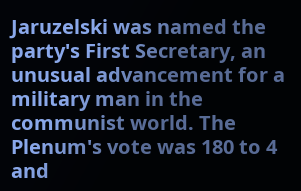Jaruzelski was named the party's First Secretary, an unusual advancement for a military man in the communist world. The Plenum's vote was 180 to 4 and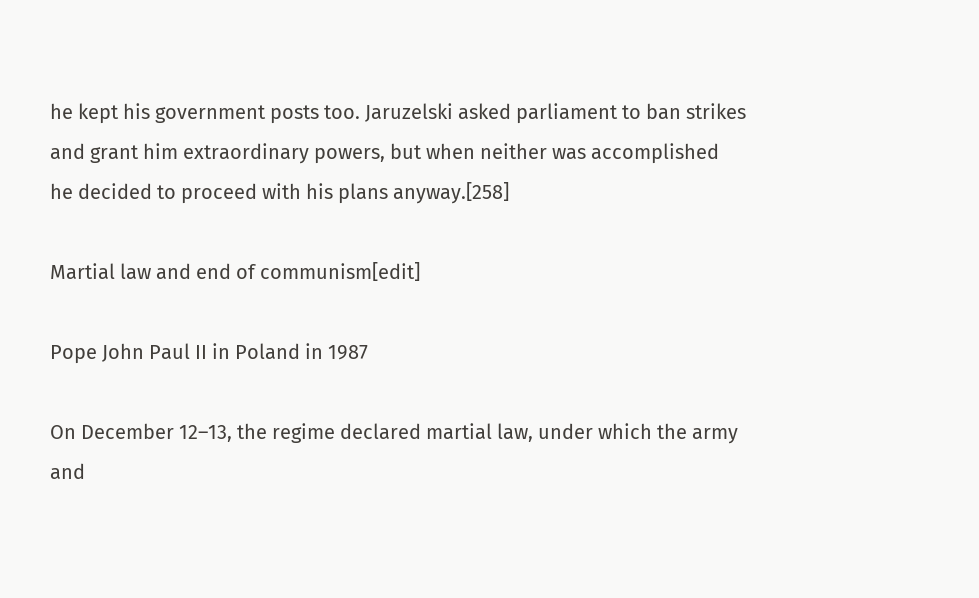he kept his government posts too. Jaruzelski asked parliament to ban strikes and grant him extraordinary powers, but when neither was accomplished he decided to proceed with his plans anyway.[258]

Martial law and end of communism[edit]

Pope John Paul II in Poland in 1987

On December 12–13, the regime declared martial law, under which the army and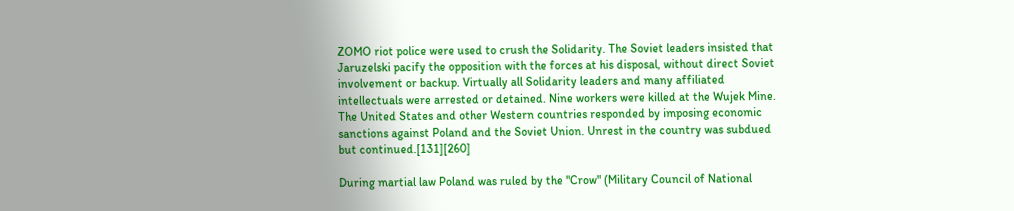ZOMO riot police were used to crush the Solidarity. The Soviet leaders insisted that Jaruzelski pacify the opposition with the forces at his disposal, without direct Soviet involvement or backup. Virtually all Solidarity leaders and many affiliated intellectuals were arrested or detained. Nine workers were killed at the Wujek Mine. The United States and other Western countries responded by imposing economic sanctions against Poland and the Soviet Union. Unrest in the country was subdued but continued.[131][260]

During martial law Poland was ruled by the "Crow" (Military Council of National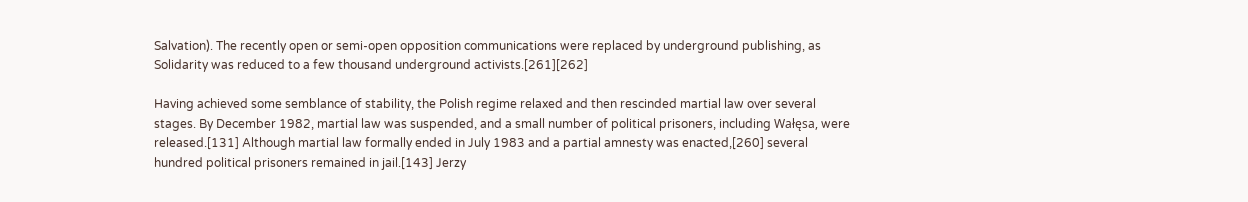Salvation). The recently open or semi-open opposition communications were replaced by underground publishing, as Solidarity was reduced to a few thousand underground activists.[261][262]

Having achieved some semblance of stability, the Polish regime relaxed and then rescinded martial law over several stages. By December 1982, martial law was suspended, and a small number of political prisoners, including Wałęsa, were released.[131] Although martial law formally ended in July 1983 and a partial amnesty was enacted,[260] several hundred political prisoners remained in jail.[143] Jerzy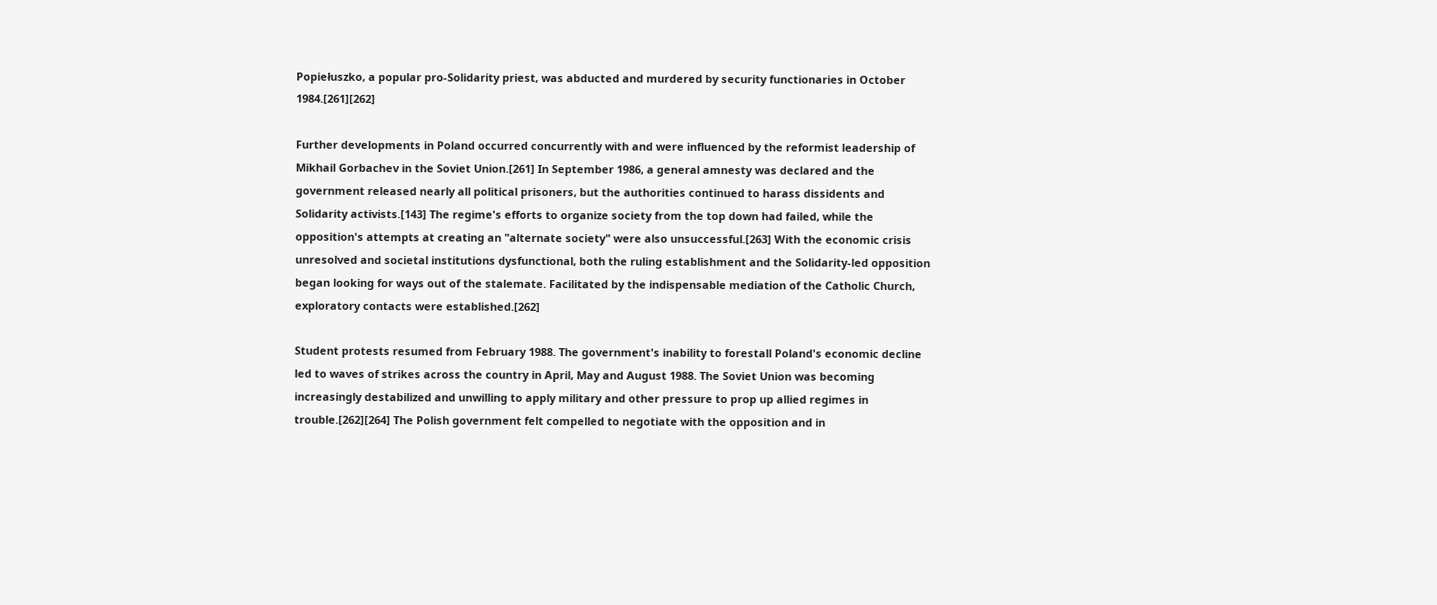Popiełuszko, a popular pro-Solidarity priest, was abducted and murdered by security functionaries in October 1984.[261][262]

Further developments in Poland occurred concurrently with and were influenced by the reformist leadership of Mikhail Gorbachev in the Soviet Union.[261] In September 1986, a general amnesty was declared and the government released nearly all political prisoners, but the authorities continued to harass dissidents and Solidarity activists.[143] The regime's efforts to organize society from the top down had failed, while the opposition's attempts at creating an "alternate society" were also unsuccessful.[263] With the economic crisis unresolved and societal institutions dysfunctional, both the ruling establishment and the Solidarity-led opposition began looking for ways out of the stalemate. Facilitated by the indispensable mediation of the Catholic Church, exploratory contacts were established.[262]

Student protests resumed from February 1988. The government's inability to forestall Poland's economic decline led to waves of strikes across the country in April, May and August 1988. The Soviet Union was becoming increasingly destabilized and unwilling to apply military and other pressure to prop up allied regimes in trouble.[262][264] The Polish government felt compelled to negotiate with the opposition and in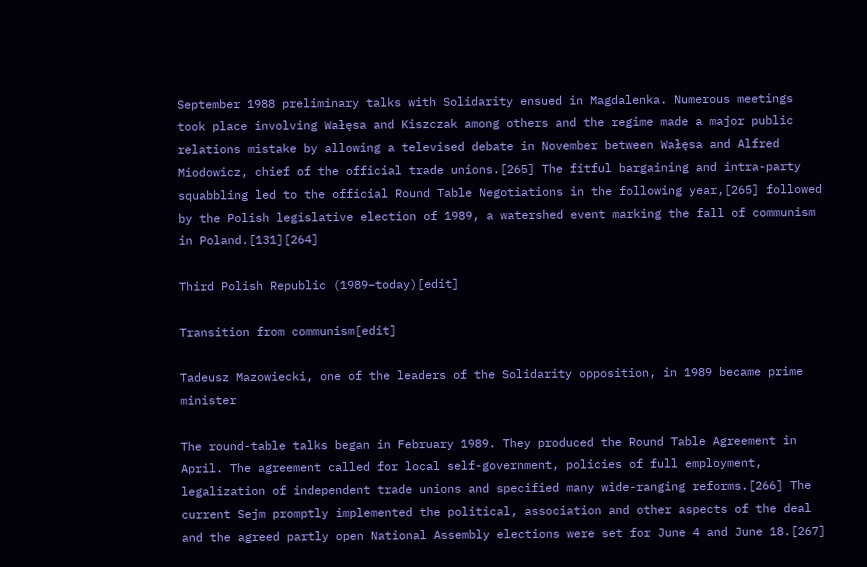September 1988 preliminary talks with Solidarity ensued in Magdalenka. Numerous meetings took place involving Wałęsa and Kiszczak among others and the regime made a major public relations mistake by allowing a televised debate in November between Wałęsa and Alfred Miodowicz, chief of the official trade unions.[265] The fitful bargaining and intra-party squabbling led to the official Round Table Negotiations in the following year,[265] followed by the Polish legislative election of 1989, a watershed event marking the fall of communism in Poland.[131][264]

Third Polish Republic (1989–today)[edit]

Transition from communism[edit]

Tadeusz Mazowiecki, one of the leaders of the Solidarity opposition, in 1989 became prime minister

The round-table talks began in February 1989. They produced the Round Table Agreement in April. The agreement called for local self-government, policies of full employment, legalization of independent trade unions and specified many wide-ranging reforms.[266] The current Sejm promptly implemented the political, association and other aspects of the deal and the agreed partly open National Assembly elections were set for June 4 and June 18.[267]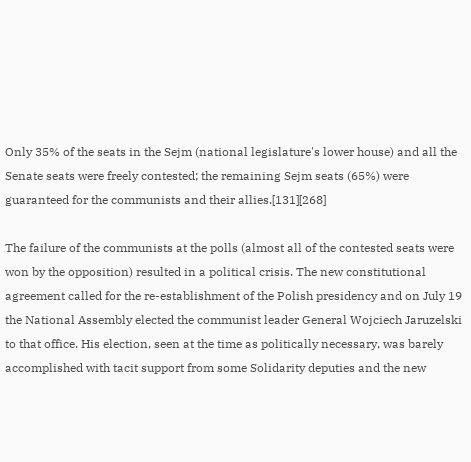Only 35% of the seats in the Sejm (national legislature's lower house) and all the Senate seats were freely contested; the remaining Sejm seats (65%) were guaranteed for the communists and their allies.[131][268]

The failure of the communists at the polls (almost all of the contested seats were won by the opposition) resulted in a political crisis. The new constitutional agreement called for the re-establishment of the Polish presidency and on July 19 the National Assembly elected the communist leader General Wojciech Jaruzelski to that office. His election, seen at the time as politically necessary, was barely accomplished with tacit support from some Solidarity deputies and the new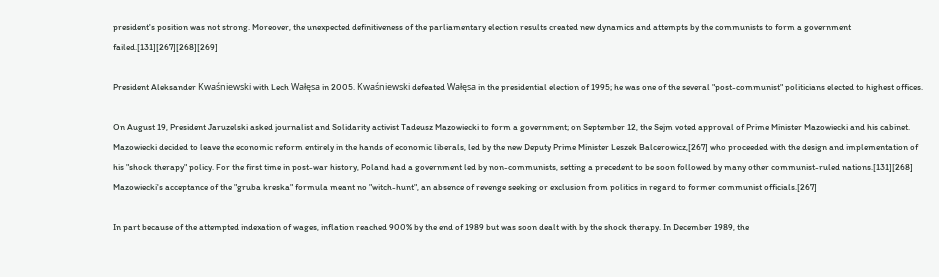president's position was not strong. Moreover, the unexpected definitiveness of the parliamentary election results created new dynamics and attempts by the communists to form a government failed.[131][267][268][269]

President Aleksander Kwaśniewski with Lech Wałęsa in 2005. Kwaśniewski defeated Wałęsa in the presidential election of 1995; he was one of the several "post-communist" politicians elected to highest offices.

On August 19, President Jaruzelski asked journalist and Solidarity activist Tadeusz Mazowiecki to form a government; on September 12, the Sejm voted approval of Prime Minister Mazowiecki and his cabinet. Mazowiecki decided to leave the economic reform entirely in the hands of economic liberals, led by the new Deputy Prime Minister Leszek Balcerowicz,[267] who proceeded with the design and implementation of his "shock therapy" policy. For the first time in post-war history, Poland had a government led by non-communists, setting a precedent to be soon followed by many other communist-ruled nations.[131][268] Mazowiecki's acceptance of the "gruba kreska" formula meant no "witch-hunt", an absence of revenge seeking or exclusion from politics in regard to former communist officials.[267]

In part because of the attempted indexation of wages, inflation reached 900% by the end of 1989 but was soon dealt with by the shock therapy. In December 1989, the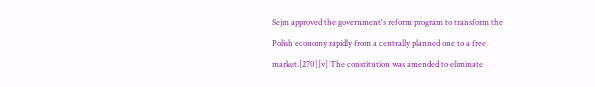Sejm approved the government's reform program to transform the Polish economy rapidly from a centrally planned one to a free market.[270][v] The constitution was amended to eliminate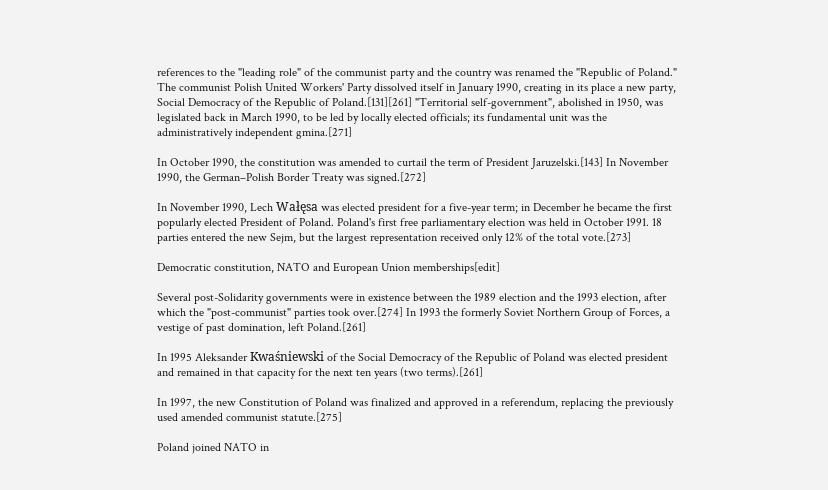references to the "leading role" of the communist party and the country was renamed the "Republic of Poland." The communist Polish United Workers' Party dissolved itself in January 1990, creating in its place a new party, Social Democracy of the Republic of Poland.[131][261] "Territorial self-government", abolished in 1950, was legislated back in March 1990, to be led by locally elected officials; its fundamental unit was the administratively independent gmina.[271]

In October 1990, the constitution was amended to curtail the term of President Jaruzelski.[143] In November 1990, the German–Polish Border Treaty was signed.[272]

In November 1990, Lech Wałęsa was elected president for a five-year term; in December he became the first popularly elected President of Poland. Poland's first free parliamentary election was held in October 1991. 18 parties entered the new Sejm, but the largest representation received only 12% of the total vote.[273]

Democratic constitution, NATO and European Union memberships[edit]

Several post-Solidarity governments were in existence between the 1989 election and the 1993 election, after which the "post-communist" parties took over.[274] In 1993 the formerly Soviet Northern Group of Forces, a vestige of past domination, left Poland.[261]

In 1995 Aleksander Kwaśniewski of the Social Democracy of the Republic of Poland was elected president and remained in that capacity for the next ten years (two terms).[261]

In 1997, the new Constitution of Poland was finalized and approved in a referendum, replacing the previously used amended communist statute.[275]

Poland joined NATO in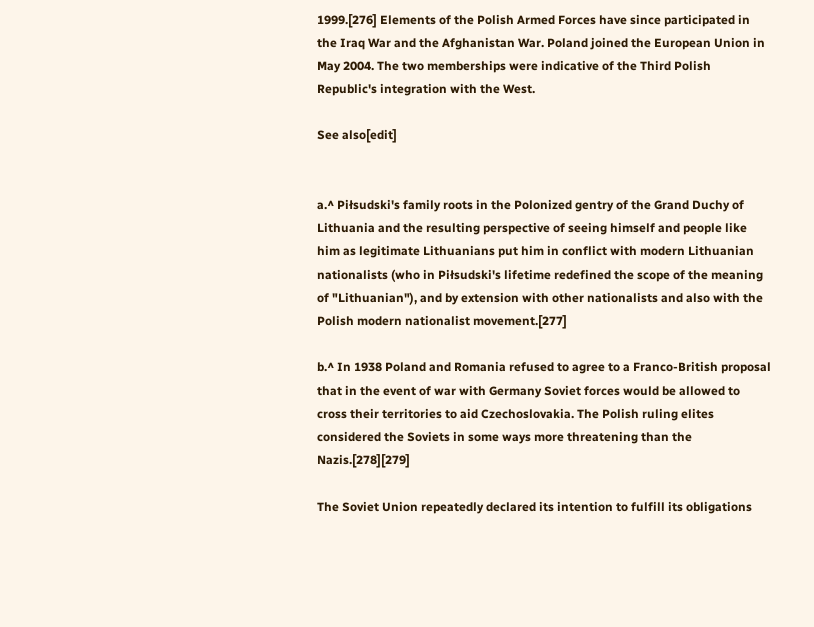1999.[276] Elements of the Polish Armed Forces have since participated in the Iraq War and the Afghanistan War. Poland joined the European Union in May 2004. The two memberships were indicative of the Third Polish Republic's integration with the West.

See also[edit]


a.^ Piłsudski's family roots in the Polonized gentry of the Grand Duchy of Lithuania and the resulting perspective of seeing himself and people like him as legitimate Lithuanians put him in conflict with modern Lithuanian nationalists (who in Piłsudski's lifetime redefined the scope of the meaning of "Lithuanian"), and by extension with other nationalists and also with the Polish modern nationalist movement.[277]

b.^ In 1938 Poland and Romania refused to agree to a Franco-British proposal that in the event of war with Germany Soviet forces would be allowed to cross their territories to aid Czechoslovakia. The Polish ruling elites considered the Soviets in some ways more threatening than the Nazis.[278][279]

The Soviet Union repeatedly declared its intention to fulfill its obligations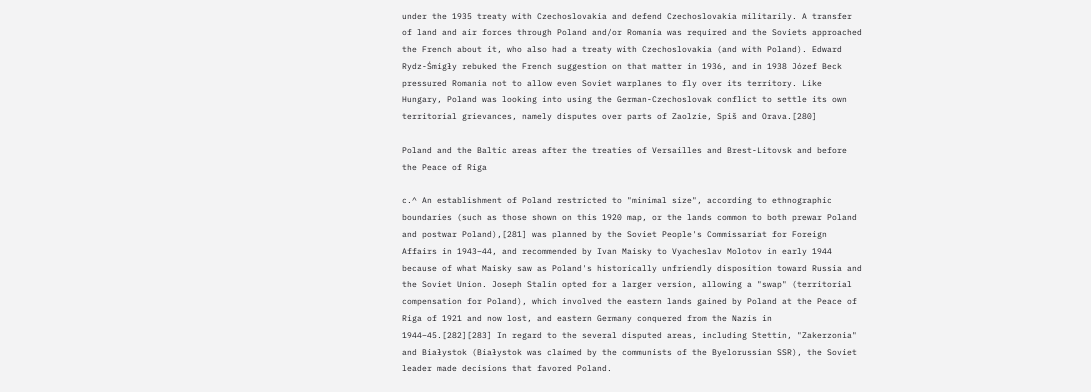under the 1935 treaty with Czechoslovakia and defend Czechoslovakia militarily. A transfer of land and air forces through Poland and/or Romania was required and the Soviets approached the French about it, who also had a treaty with Czechoslovakia (and with Poland). Edward Rydz-Śmigły rebuked the French suggestion on that matter in 1936, and in 1938 Józef Beck pressured Romania not to allow even Soviet warplanes to fly over its territory. Like Hungary, Poland was looking into using the German-Czechoslovak conflict to settle its own territorial grievances, namely disputes over parts of Zaolzie, Spiš and Orava.[280]

Poland and the Baltic areas after the treaties of Versailles and Brest-Litovsk and before the Peace of Riga

c.^ An establishment of Poland restricted to "minimal size", according to ethnographic boundaries (such as those shown on this 1920 map, or the lands common to both prewar Poland and postwar Poland),[281] was planned by the Soviet People's Commissariat for Foreign Affairs in 1943–44, and recommended by Ivan Maisky to Vyacheslav Molotov in early 1944 because of what Maisky saw as Poland's historically unfriendly disposition toward Russia and the Soviet Union. Joseph Stalin opted for a larger version, allowing a "swap" (territorial compensation for Poland), which involved the eastern lands gained by Poland at the Peace of Riga of 1921 and now lost, and eastern Germany conquered from the Nazis in 1944–45.[282][283] In regard to the several disputed areas, including Stettin, "Zakerzonia" and Białystok (Białystok was claimed by the communists of the Byelorussian SSR), the Soviet leader made decisions that favored Poland.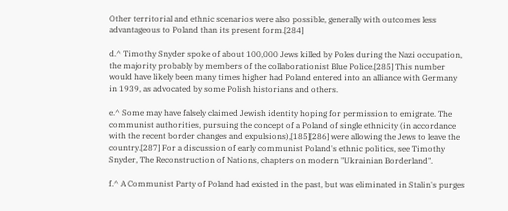Other territorial and ethnic scenarios were also possible, generally with outcomes less advantageous to Poland than its present form.[284]

d.^ Timothy Snyder spoke of about 100,000 Jews killed by Poles during the Nazi occupation, the majority probably by members of the collaborationist Blue Police.[285] This number would have likely been many times higher had Poland entered into an alliance with Germany in 1939, as advocated by some Polish historians and others.

e.^ Some may have falsely claimed Jewish identity hoping for permission to emigrate. The communist authorities, pursuing the concept of a Poland of single ethnicity (in accordance with the recent border changes and expulsions),[185][286] were allowing the Jews to leave the country.[287] For a discussion of early communist Poland's ethnic politics, see Timothy Snyder, The Reconstruction of Nations, chapters on modern "Ukrainian Borderland".

f.^ A Communist Party of Poland had existed in the past, but was eliminated in Stalin's purges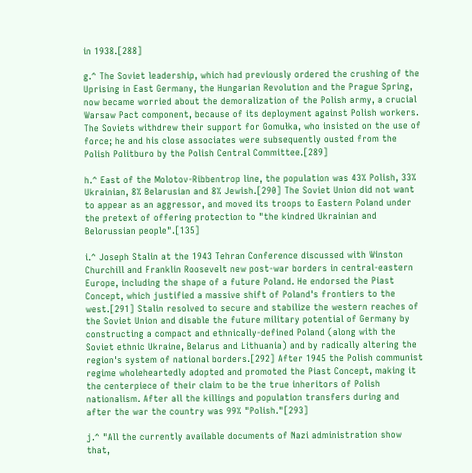in 1938.[288]

g.^ The Soviet leadership, which had previously ordered the crushing of the Uprising in East Germany, the Hungarian Revolution and the Prague Spring, now became worried about the demoralization of the Polish army, a crucial Warsaw Pact component, because of its deployment against Polish workers. The Soviets withdrew their support for Gomułka, who insisted on the use of force; he and his close associates were subsequently ousted from the Polish Politburo by the Polish Central Committee.[289]

h.^ East of the Molotov-Ribbentrop line, the population was 43% Polish, 33% Ukrainian, 8% Belarusian and 8% Jewish.[290] The Soviet Union did not want to appear as an aggressor, and moved its troops to Eastern Poland under the pretext of offering protection to "the kindred Ukrainian and Belorussian people".[135]

i.^ Joseph Stalin at the 1943 Tehran Conference discussed with Winston Churchill and Franklin Roosevelt new post-war borders in central-eastern Europe, including the shape of a future Poland. He endorsed the Piast Concept, which justified a massive shift of Poland's frontiers to the west.[291] Stalin resolved to secure and stabilize the western reaches of the Soviet Union and disable the future military potential of Germany by constructing a compact and ethnically-defined Poland (along with the Soviet ethnic Ukraine, Belarus and Lithuania) and by radically altering the region's system of national borders.[292] After 1945 the Polish communist regime wholeheartedly adopted and promoted the Piast Concept, making it the centerpiece of their claim to be the true inheritors of Polish nationalism. After all the killings and population transfers during and after the war the country was 99% "Polish."[293]

j.^ "All the currently available documents of Nazi administration show that,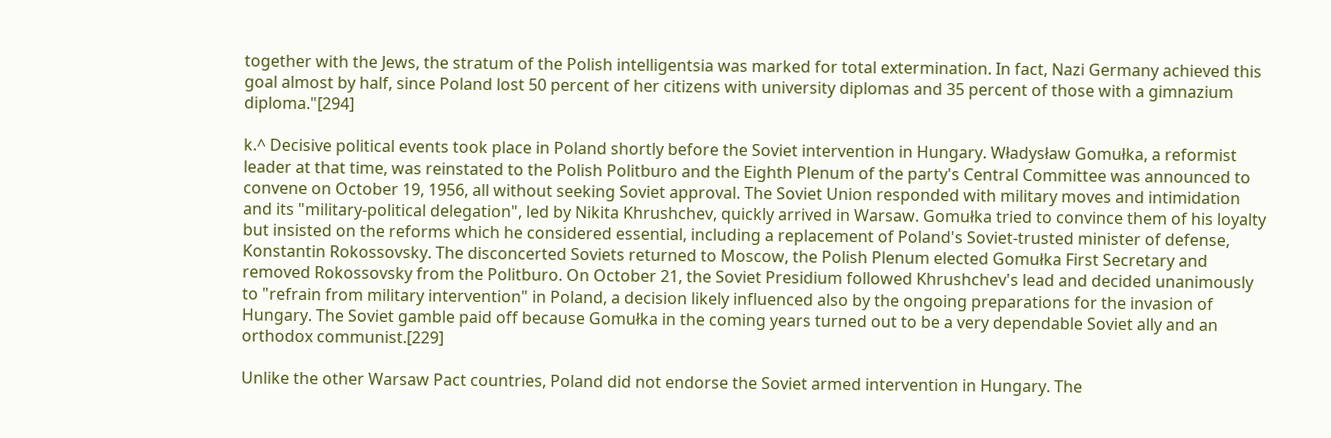together with the Jews, the stratum of the Polish intelligentsia was marked for total extermination. In fact, Nazi Germany achieved this goal almost by half, since Poland lost 50 percent of her citizens with university diplomas and 35 percent of those with a gimnazium diploma."[294]

k.^ Decisive political events took place in Poland shortly before the Soviet intervention in Hungary. Władysław Gomułka, a reformist leader at that time, was reinstated to the Polish Politburo and the Eighth Plenum of the party's Central Committee was announced to convene on October 19, 1956, all without seeking Soviet approval. The Soviet Union responded with military moves and intimidation and its "military-political delegation", led by Nikita Khrushchev, quickly arrived in Warsaw. Gomułka tried to convince them of his loyalty but insisted on the reforms which he considered essential, including a replacement of Poland's Soviet-trusted minister of defense, Konstantin Rokossovsky. The disconcerted Soviets returned to Moscow, the Polish Plenum elected Gomułka First Secretary and removed Rokossovsky from the Politburo. On October 21, the Soviet Presidium followed Khrushchev's lead and decided unanimously to "refrain from military intervention" in Poland, a decision likely influenced also by the ongoing preparations for the invasion of Hungary. The Soviet gamble paid off because Gomułka in the coming years turned out to be a very dependable Soviet ally and an orthodox communist.[229]

Unlike the other Warsaw Pact countries, Poland did not endorse the Soviet armed intervention in Hungary. The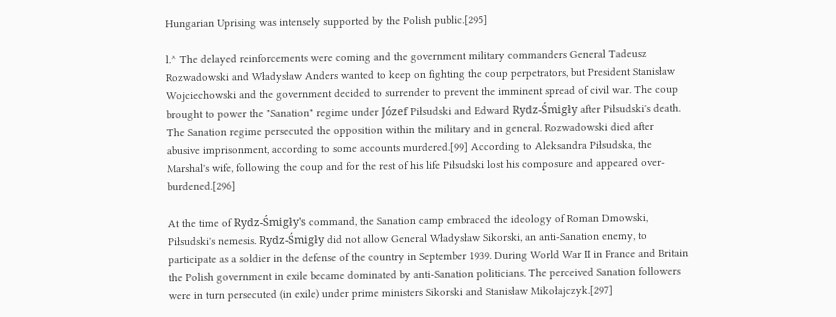Hungarian Uprising was intensely supported by the Polish public.[295]

l.^ The delayed reinforcements were coming and the government military commanders General Tadeusz Rozwadowski and Władysław Anders wanted to keep on fighting the coup perpetrators, but President Stanisław Wojciechowski and the government decided to surrender to prevent the imminent spread of civil war. The coup brought to power the "Sanation" regime under Józef Piłsudski and Edward Rydz-Śmigły after Piłsudski's death. The Sanation regime persecuted the opposition within the military and in general. Rozwadowski died after abusive imprisonment, according to some accounts murdered.[99] According to Aleksandra Piłsudska, the Marshal's wife, following the coup and for the rest of his life Piłsudski lost his composure and appeared over-burdened.[296]

At the time of Rydz-Śmigły's command, the Sanation camp embraced the ideology of Roman Dmowski, Piłsudski's nemesis. Rydz-Śmigły did not allow General Władysław Sikorski, an anti-Sanation enemy, to participate as a soldier in the defense of the country in September 1939. During World War II in France and Britain the Polish government in exile became dominated by anti-Sanation politicians. The perceived Sanation followers were in turn persecuted (in exile) under prime ministers Sikorski and Stanisław Mikołajczyk.[297]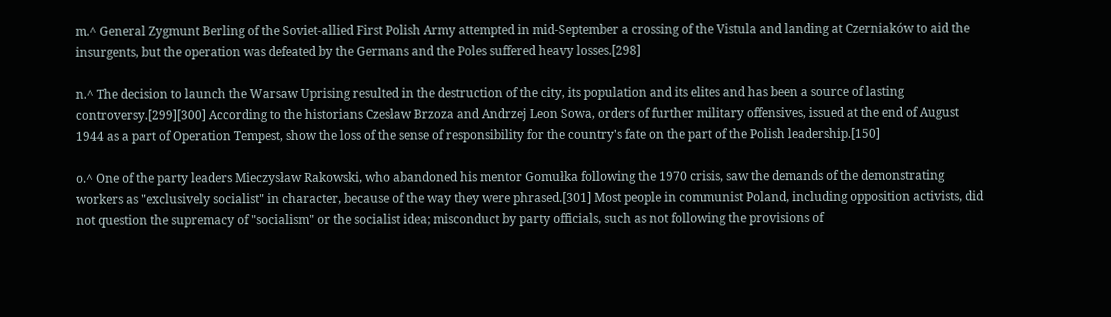m.^ General Zygmunt Berling of the Soviet-allied First Polish Army attempted in mid-September a crossing of the Vistula and landing at Czerniaków to aid the insurgents, but the operation was defeated by the Germans and the Poles suffered heavy losses.[298]

n.^ The decision to launch the Warsaw Uprising resulted in the destruction of the city, its population and its elites and has been a source of lasting controversy.[299][300] According to the historians Czesław Brzoza and Andrzej Leon Sowa, orders of further military offensives, issued at the end of August 1944 as a part of Operation Tempest, show the loss of the sense of responsibility for the country's fate on the part of the Polish leadership.[150]

o.^ One of the party leaders Mieczysław Rakowski, who abandoned his mentor Gomułka following the 1970 crisis, saw the demands of the demonstrating workers as "exclusively socialist" in character, because of the way they were phrased.[301] Most people in communist Poland, including opposition activists, did not question the supremacy of "socialism" or the socialist idea; misconduct by party officials, such as not following the provisions of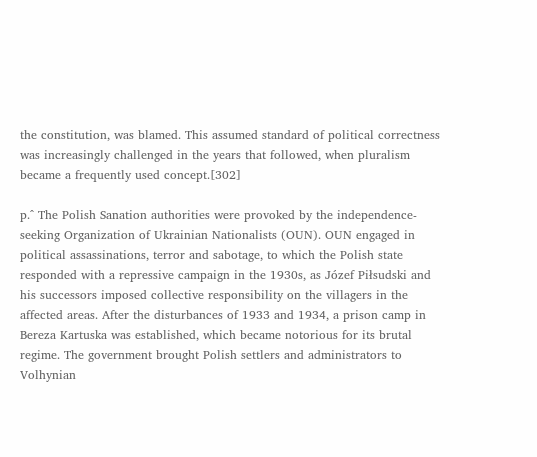the constitution, was blamed. This assumed standard of political correctness was increasingly challenged in the years that followed, when pluralism became a frequently used concept.[302]

p.^ The Polish Sanation authorities were provoked by the independence-seeking Organization of Ukrainian Nationalists (OUN). OUN engaged in political assassinations, terror and sabotage, to which the Polish state responded with a repressive campaign in the 1930s, as Józef Piłsudski and his successors imposed collective responsibility on the villagers in the affected areas. After the disturbances of 1933 and 1934, a prison camp in Bereza Kartuska was established, which became notorious for its brutal regime. The government brought Polish settlers and administrators to Volhynian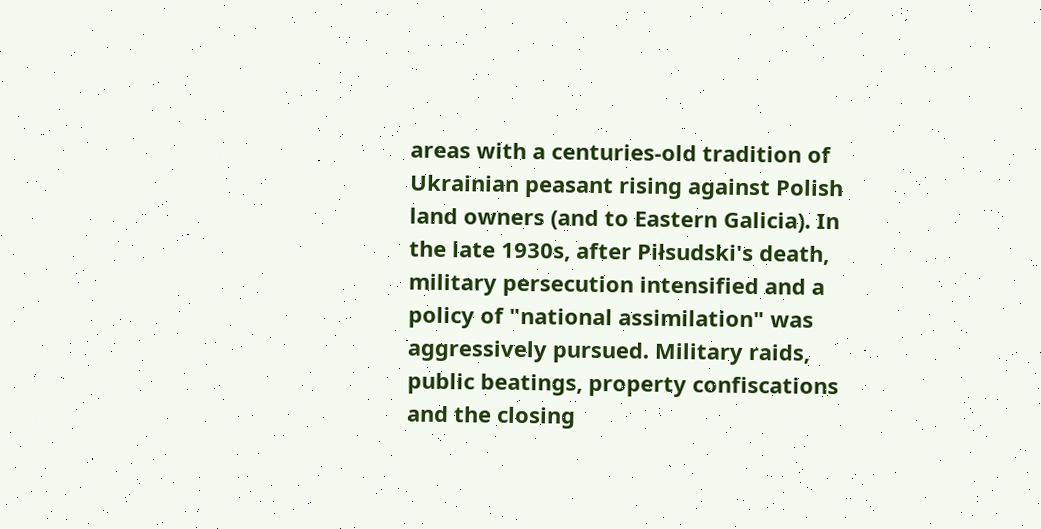areas with a centuries-old tradition of Ukrainian peasant rising against Polish land owners (and to Eastern Galicia). In the late 1930s, after Piłsudski's death, military persecution intensified and a policy of "national assimilation" was aggressively pursued. Military raids, public beatings, property confiscations and the closing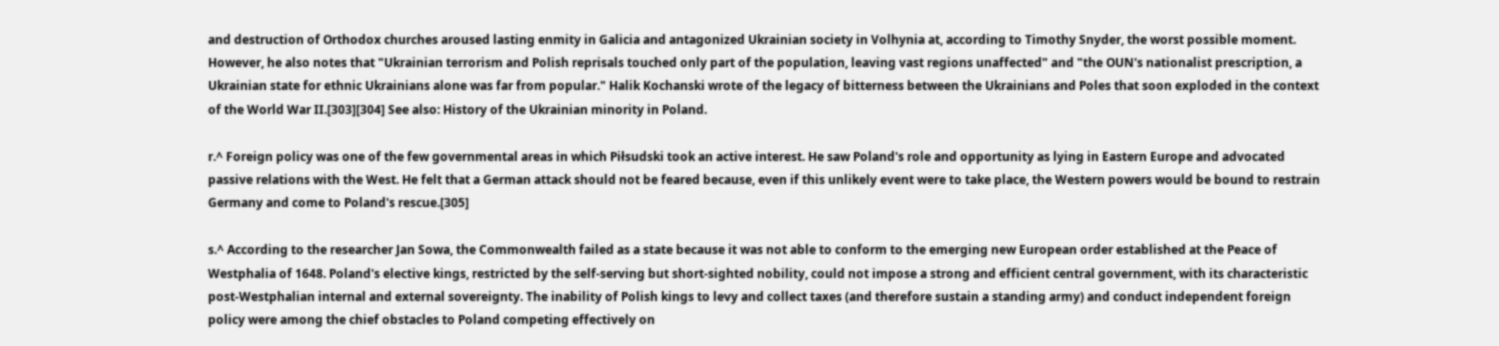and destruction of Orthodox churches aroused lasting enmity in Galicia and antagonized Ukrainian society in Volhynia at, according to Timothy Snyder, the worst possible moment. However, he also notes that "Ukrainian terrorism and Polish reprisals touched only part of the population, leaving vast regions unaffected" and "the OUN's nationalist prescription, a Ukrainian state for ethnic Ukrainians alone was far from popular." Halik Kochanski wrote of the legacy of bitterness between the Ukrainians and Poles that soon exploded in the context of the World War II.[303][304] See also: History of the Ukrainian minority in Poland.

r.^ Foreign policy was one of the few governmental areas in which Piłsudski took an active interest. He saw Poland's role and opportunity as lying in Eastern Europe and advocated passive relations with the West. He felt that a German attack should not be feared because, even if this unlikely event were to take place, the Western powers would be bound to restrain Germany and come to Poland's rescue.[305]

s.^ According to the researcher Jan Sowa, the Commonwealth failed as a state because it was not able to conform to the emerging new European order established at the Peace of Westphalia of 1648. Poland's elective kings, restricted by the self-serving but short-sighted nobility, could not impose a strong and efficient central government, with its characteristic post-Westphalian internal and external sovereignty. The inability of Polish kings to levy and collect taxes (and therefore sustain a standing army) and conduct independent foreign policy were among the chief obstacles to Poland competing effectively on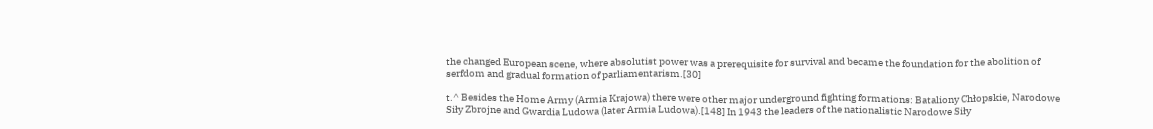the changed European scene, where absolutist power was a prerequisite for survival and became the foundation for the abolition of serfdom and gradual formation of parliamentarism.[30]

t.^ Besides the Home Army (Armia Krajowa) there were other major underground fighting formations: Bataliony Chłopskie, Narodowe Siły Zbrojne and Gwardia Ludowa (later Armia Ludowa).[148] In 1943 the leaders of the nationalistic Narodowe Siły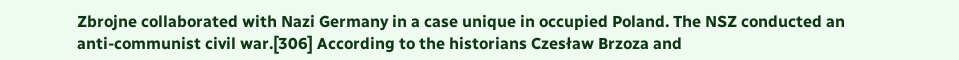Zbrojne collaborated with Nazi Germany in a case unique in occupied Poland. The NSZ conducted an anti-communist civil war.[306] According to the historians Czesław Brzoza and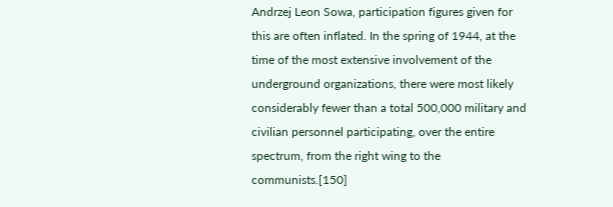Andrzej Leon Sowa, participation figures given for this are often inflated. In the spring of 1944, at the time of the most extensive involvement of the underground organizations, there were most likely considerably fewer than a total 500,000 military and civilian personnel participating, over the entire spectrum, from the right wing to the communists.[150]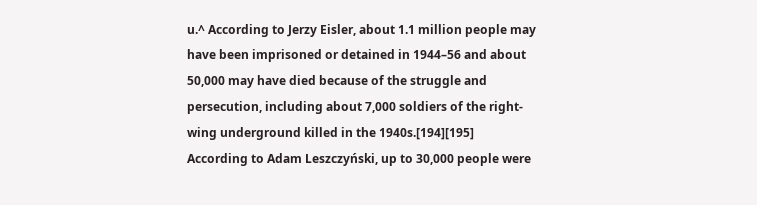u.^ According to Jerzy Eisler, about 1.1 million people may have been imprisoned or detained in 1944–56 and about 50,000 may have died because of the struggle and persecution, including about 7,000 soldiers of the right-wing underground killed in the 1940s.[194][195] According to Adam Leszczyński, up to 30,000 people were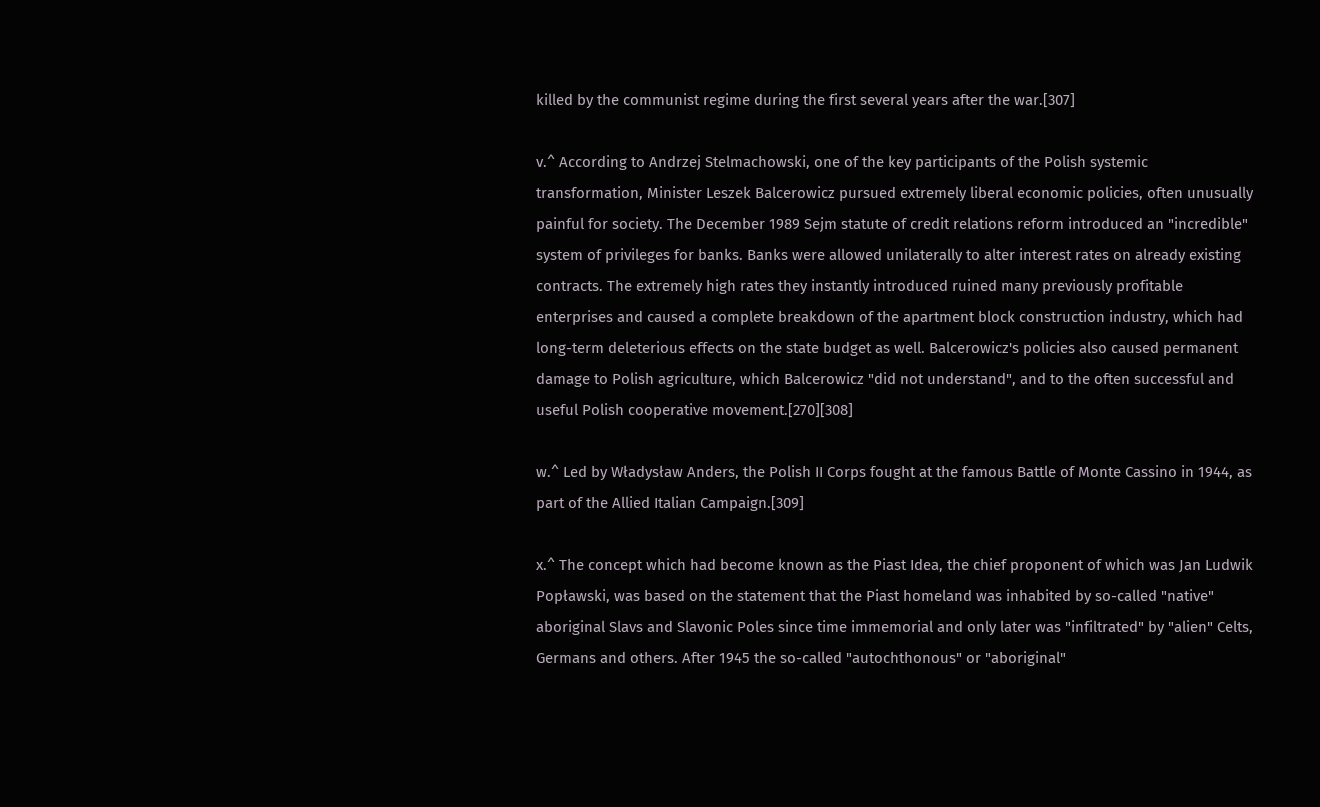killed by the communist regime during the first several years after the war.[307]

v.^ According to Andrzej Stelmachowski, one of the key participants of the Polish systemic transformation, Minister Leszek Balcerowicz pursued extremely liberal economic policies, often unusually painful for society. The December 1989 Sejm statute of credit relations reform introduced an "incredible" system of privileges for banks. Banks were allowed unilaterally to alter interest rates on already existing contracts. The extremely high rates they instantly introduced ruined many previously profitable enterprises and caused a complete breakdown of the apartment block construction industry, which had long-term deleterious effects on the state budget as well. Balcerowicz's policies also caused permanent damage to Polish agriculture, which Balcerowicz "did not understand", and to the often successful and useful Polish cooperative movement.[270][308]

w.^ Led by Władysław Anders, the Polish II Corps fought at the famous Battle of Monte Cassino in 1944, as part of the Allied Italian Campaign.[309]

x.^ The concept which had become known as the Piast Idea, the chief proponent of which was Jan Ludwik Popławski, was based on the statement that the Piast homeland was inhabited by so-called "native" aboriginal Slavs and Slavonic Poles since time immemorial and only later was "infiltrated" by "alien" Celts, Germans and others. After 1945 the so-called "autochthonous" or "aboriginal"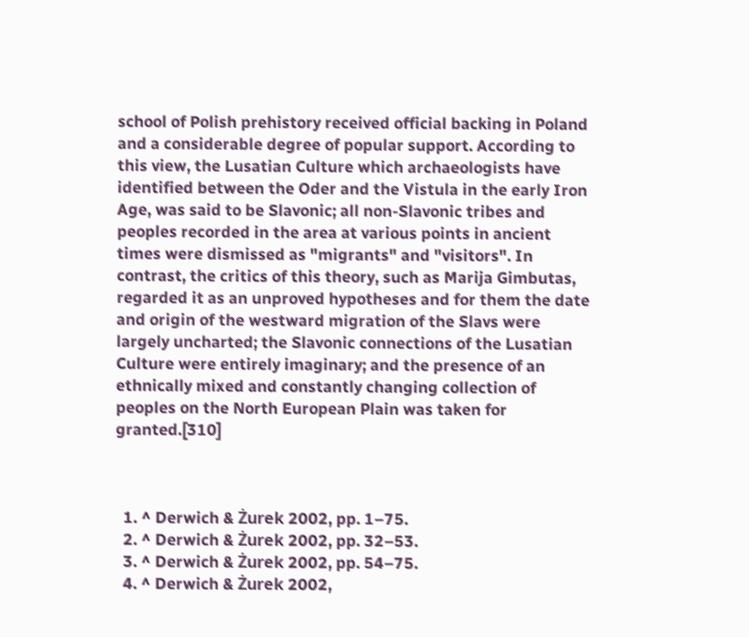school of Polish prehistory received official backing in Poland and a considerable degree of popular support. According to this view, the Lusatian Culture which archaeologists have identified between the Oder and the Vistula in the early Iron Age, was said to be Slavonic; all non-Slavonic tribes and peoples recorded in the area at various points in ancient times were dismissed as "migrants" and "visitors". In contrast, the critics of this theory, such as Marija Gimbutas, regarded it as an unproved hypotheses and for them the date and origin of the westward migration of the Slavs were largely uncharted; the Slavonic connections of the Lusatian Culture were entirely imaginary; and the presence of an ethnically mixed and constantly changing collection of peoples on the North European Plain was taken for granted.[310]



  1. ^ Derwich & Żurek 2002, pp. 1–75.
  2. ^ Derwich & Żurek 2002, pp. 32–53.
  3. ^ Derwich & Żurek 2002, pp. 54–75.
  4. ^ Derwich & Żurek 2002,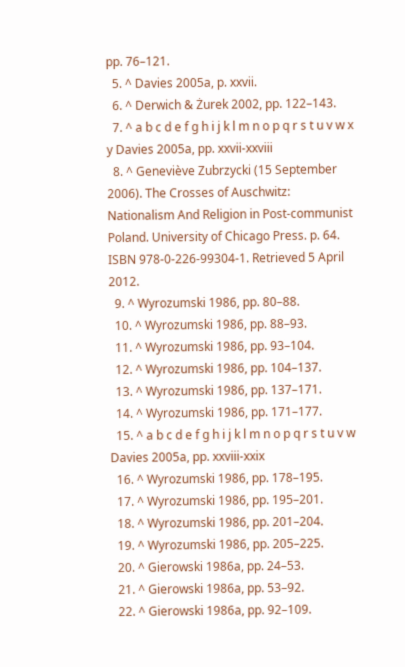pp. 76–121.
  5. ^ Davies 2005a, p. xxvii.
  6. ^ Derwich & Żurek 2002, pp. 122–143.
  7. ^ a b c d e f g h i j k l m n o p q r s t u v w x y Davies 2005a, pp. xxvii-xxviii
  8. ^ Geneviève Zubrzycki (15 September 2006). The Crosses of Auschwitz: Nationalism And Religion in Post-communist Poland. University of Chicago Press. p. 64. ISBN 978-0-226-99304-1. Retrieved 5 April 2012.
  9. ^ Wyrozumski 1986, pp. 80–88.
  10. ^ Wyrozumski 1986, pp. 88–93.
  11. ^ Wyrozumski 1986, pp. 93–104.
  12. ^ Wyrozumski 1986, pp. 104–137.
  13. ^ Wyrozumski 1986, pp. 137–171.
  14. ^ Wyrozumski 1986, pp. 171–177.
  15. ^ a b c d e f g h i j k l m n o p q r s t u v w Davies 2005a, pp. xxviii-xxix
  16. ^ Wyrozumski 1986, pp. 178–195.
  17. ^ Wyrozumski 1986, pp. 195–201.
  18. ^ Wyrozumski 1986, pp. 201–204.
  19. ^ Wyrozumski 1986, pp. 205–225.
  20. ^ Gierowski 1986a, pp. 24–53.
  21. ^ Gierowski 1986a, pp. 53–92.
  22. ^ Gierowski 1986a, pp. 92–109.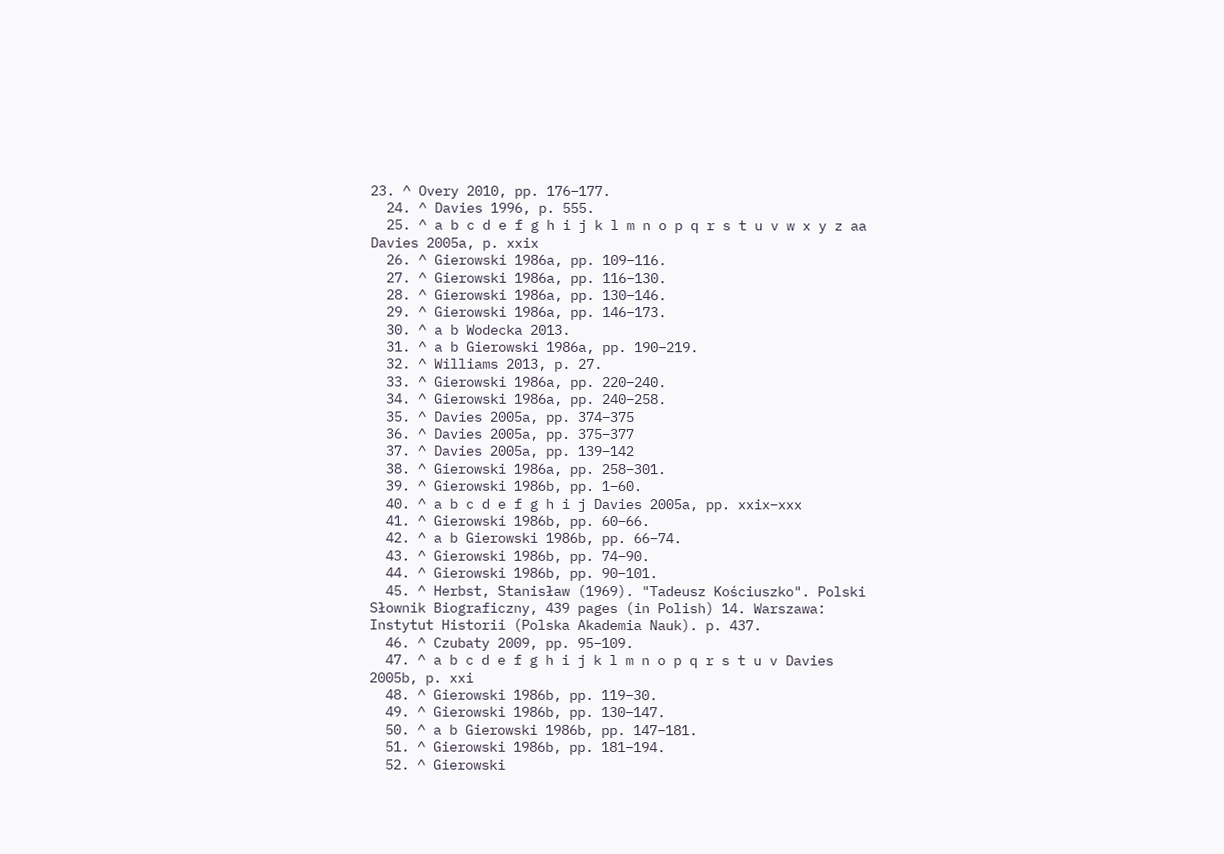23. ^ Overy 2010, pp. 176–177.
  24. ^ Davies 1996, p. 555.
  25. ^ a b c d e f g h i j k l m n o p q r s t u v w x y z aa Davies 2005a, p. xxix
  26. ^ Gierowski 1986a, pp. 109–116.
  27. ^ Gierowski 1986a, pp. 116–130.
  28. ^ Gierowski 1986a, pp. 130–146.
  29. ^ Gierowski 1986a, pp. 146–173.
  30. ^ a b Wodecka 2013.
  31. ^ a b Gierowski 1986a, pp. 190–219.
  32. ^ Williams 2013, p. 27.
  33. ^ Gierowski 1986a, pp. 220–240.
  34. ^ Gierowski 1986a, pp. 240–258.
  35. ^ Davies 2005a, pp. 374–375
  36. ^ Davies 2005a, pp. 375–377
  37. ^ Davies 2005a, pp. 139–142
  38. ^ Gierowski 1986a, pp. 258–301.
  39. ^ Gierowski 1986b, pp. 1–60.
  40. ^ a b c d e f g h i j Davies 2005a, pp. xxix–xxx
  41. ^ Gierowski 1986b, pp. 60–66.
  42. ^ a b Gierowski 1986b, pp. 66–74.
  43. ^ Gierowski 1986b, pp. 74–90.
  44. ^ Gierowski 1986b, pp. 90–101.
  45. ^ Herbst, Stanisław (1969). "Tadeusz Kościuszko". Polski Słownik Biograficzny, 439 pages (in Polish) 14. Warszawa: Instytut Historii (Polska Akademia Nauk). p. 437.
  46. ^ Czubaty 2009, pp. 95–109.
  47. ^ a b c d e f g h i j k l m n o p q r s t u v Davies 2005b, p. xxi
  48. ^ Gierowski 1986b, pp. 119–30.
  49. ^ Gierowski 1986b, pp. 130–147.
  50. ^ a b Gierowski 1986b, pp. 147–181.
  51. ^ Gierowski 1986b, pp. 181–194.
  52. ^ Gierowski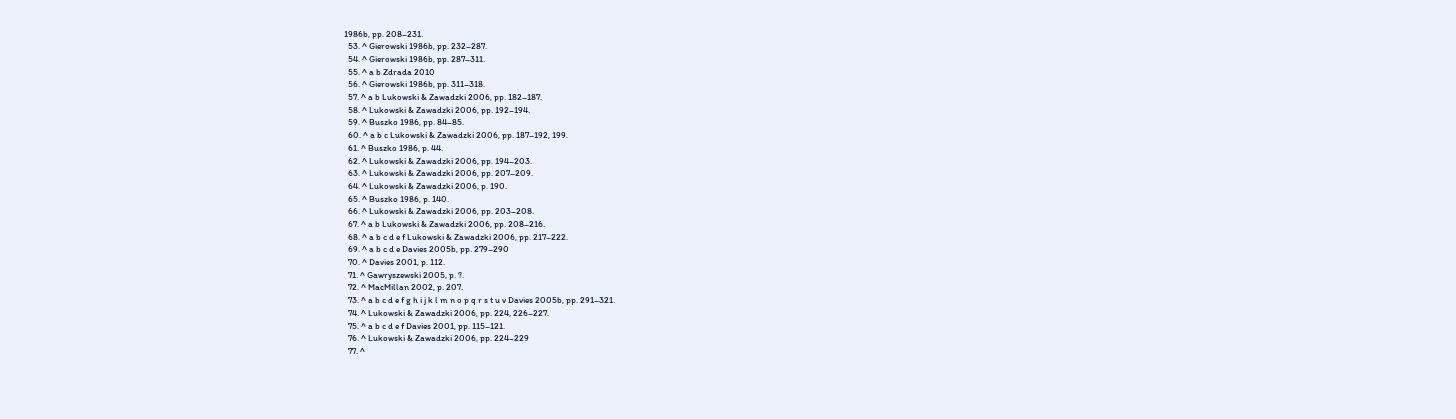1986b, pp. 208–231.
  53. ^ Gierowski 1986b, pp. 232–287.
  54. ^ Gierowski 1986b, pp. 287–311.
  55. ^ a b Zdrada 2010
  56. ^ Gierowski 1986b, pp. 311–318.
  57. ^ a b Lukowski & Zawadzki 2006, pp. 182–187.
  58. ^ Lukowski & Zawadzki 2006, pp. 192–194.
  59. ^ Buszko 1986, pp. 84–85.
  60. ^ a b c Lukowski & Zawadzki 2006, pp. 187–192, 199.
  61. ^ Buszko 1986, p. 44.
  62. ^ Lukowski & Zawadzki 2006, pp. 194–203.
  63. ^ Lukowski & Zawadzki 2006, pp. 207–209.
  64. ^ Lukowski & Zawadzki 2006, p. 190.
  65. ^ Buszko 1986, p. 140.
  66. ^ Lukowski & Zawadzki 2006, pp. 203–208.
  67. ^ a b Lukowski & Zawadzki 2006, pp. 208–216.
  68. ^ a b c d e f Lukowski & Zawadzki 2006, pp. 217–222.
  69. ^ a b c d e Davies 2005b, pp. 279–290
  70. ^ Davies 2001, p. 112.
  71. ^ Gawryszewski 2005, p. ?.
  72. ^ MacMillan 2002, p. 207.
  73. ^ a b c d e f g h i j k l m n o p q r s t u v Davies 2005b, pp. 291–321.
  74. ^ Lukowski & Zawadzki 2006, pp. 224, 226–227.
  75. ^ a b c d e f Davies 2001, pp. 115–121.
  76. ^ Lukowski & Zawadzki 2006, pp. 224–229
  77. ^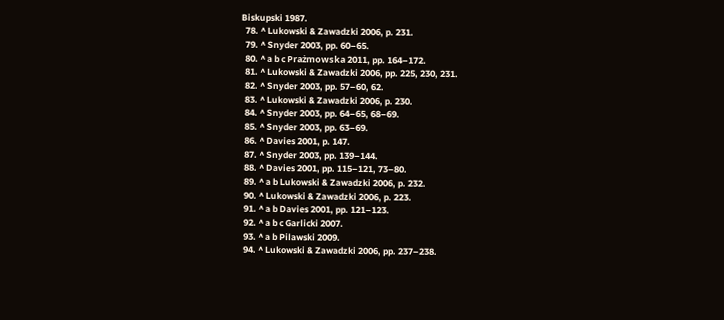Biskupski 1987.
  78. ^ Lukowski & Zawadzki 2006, p. 231.
  79. ^ Snyder 2003, pp. 60–65.
  80. ^ a b c Prażmowska 2011, pp. 164–172.
  81. ^ Lukowski & Zawadzki 2006, pp. 225, 230, 231.
  82. ^ Snyder 2003, pp. 57–60, 62.
  83. ^ Lukowski & Zawadzki 2006, p. 230.
  84. ^ Snyder 2003, pp. 64–65, 68–69.
  85. ^ Snyder 2003, pp. 63–69.
  86. ^ Davies 2001, p. 147.
  87. ^ Snyder 2003, pp. 139–144.
  88. ^ Davies 2001, pp. 115–121, 73–80.
  89. ^ a b Lukowski & Zawadzki 2006, p. 232.
  90. ^ Lukowski & Zawadzki 2006, p. 223.
  91. ^ a b Davies 2001, pp. 121–123.
  92. ^ a b c Garlicki 2007.
  93. ^ a b Pilawski 2009.
  94. ^ Lukowski & Zawadzki 2006, pp. 237–238.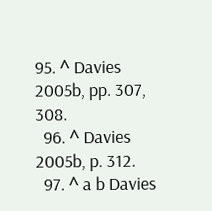95. ^ Davies 2005b, pp. 307, 308.
  96. ^ Davies 2005b, p. 312.
  97. ^ a b Davies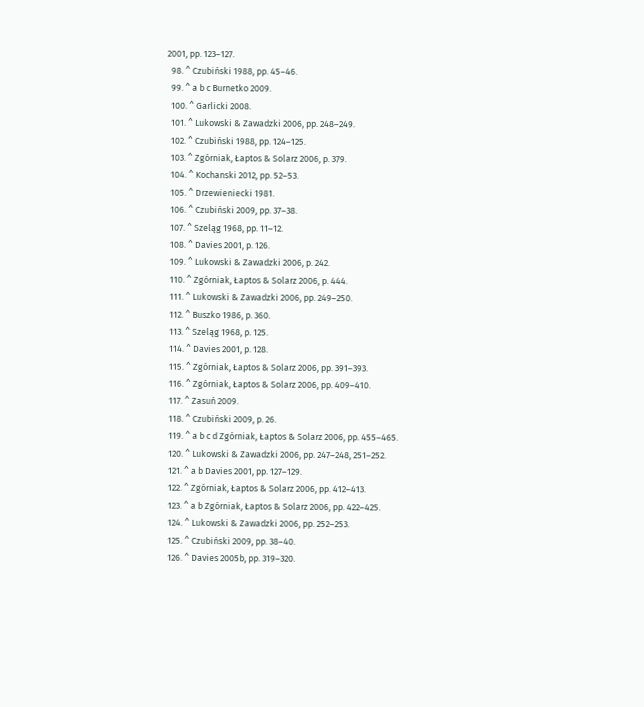2001, pp. 123–127.
  98. ^ Czubiński 1988, pp. 45–46.
  99. ^ a b c Burnetko 2009.
  100. ^ Garlicki 2008.
  101. ^ Lukowski & Zawadzki 2006, pp. 248–249.
  102. ^ Czubiński 1988, pp. 124–125.
  103. ^ Zgórniak, Łaptos & Solarz 2006, p. 379.
  104. ^ Kochanski 2012, pp. 52–53.
  105. ^ Drzewieniecki 1981.
  106. ^ Czubiński 2009, pp. 37–38.
  107. ^ Szeląg 1968, pp. 11–12.
  108. ^ Davies 2001, p. 126.
  109. ^ Lukowski & Zawadzki 2006, p. 242.
  110. ^ Zgórniak, Łaptos & Solarz 2006, p. 444.
  111. ^ Lukowski & Zawadzki 2006, pp. 249–250.
  112. ^ Buszko 1986, p. 360.
  113. ^ Szeląg 1968, p. 125.
  114. ^ Davies 2001, p. 128.
  115. ^ Zgórniak, Łaptos & Solarz 2006, pp. 391–393.
  116. ^ Zgórniak, Łaptos & Solarz 2006, pp. 409–410.
  117. ^ Zasuń 2009.
  118. ^ Czubiński 2009, p. 26.
  119. ^ a b c d Zgórniak, Łaptos & Solarz 2006, pp. 455–465.
  120. ^ Lukowski & Zawadzki 2006, pp. 247–248, 251–252.
  121. ^ a b Davies 2001, pp. 127–129.
  122. ^ Zgórniak, Łaptos & Solarz 2006, pp. 412–413.
  123. ^ a b Zgórniak, Łaptos & Solarz 2006, pp. 422–425.
  124. ^ Lukowski & Zawadzki 2006, pp. 252–253.
  125. ^ Czubiński 2009, pp. 38–40.
  126. ^ Davies 2005b, pp. 319–320.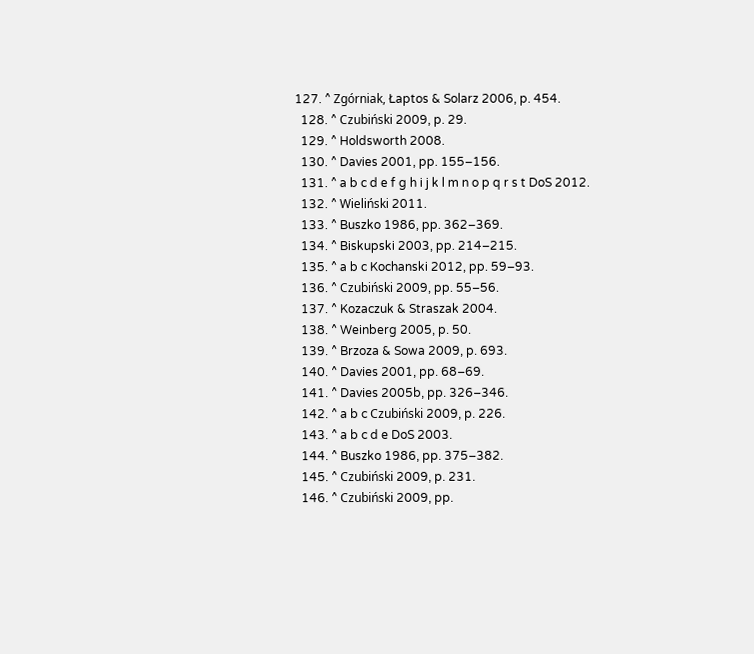127. ^ Zgórniak, Łaptos & Solarz 2006, p. 454.
  128. ^ Czubiński 2009, p. 29.
  129. ^ Holdsworth 2008.
  130. ^ Davies 2001, pp. 155–156.
  131. ^ a b c d e f g h i j k l m n o p q r s t DoS 2012.
  132. ^ Wieliński 2011.
  133. ^ Buszko 1986, pp. 362–369.
  134. ^ Biskupski 2003, pp. 214–215.
  135. ^ a b c Kochanski 2012, pp. 59–93.
  136. ^ Czubiński 2009, pp. 55–56.
  137. ^ Kozaczuk & Straszak 2004.
  138. ^ Weinberg 2005, p. 50.
  139. ^ Brzoza & Sowa 2009, p. 693.
  140. ^ Davies 2001, pp. 68–69.
  141. ^ Davies 2005b, pp. 326–346.
  142. ^ a b c Czubiński 2009, p. 226.
  143. ^ a b c d e DoS 2003.
  144. ^ Buszko 1986, pp. 375–382.
  145. ^ Czubiński 2009, p. 231.
  146. ^ Czubiński 2009, pp.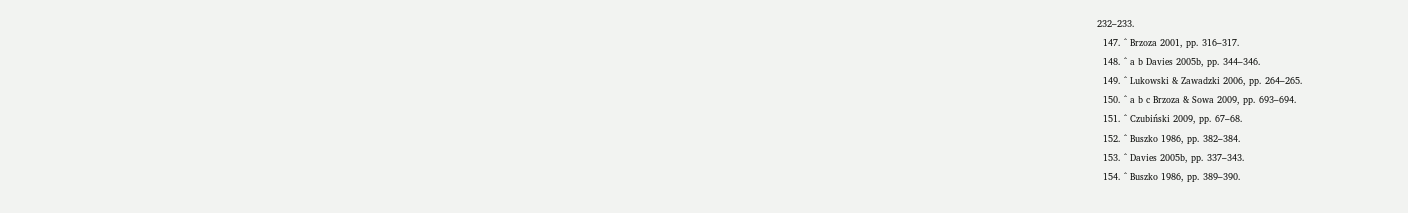232–233.
  147. ^ Brzoza 2001, pp. 316–317.
  148. ^ a b Davies 2005b, pp. 344–346.
  149. ^ Lukowski & Zawadzki 2006, pp. 264–265.
  150. ^ a b c Brzoza & Sowa 2009, pp. 693–694.
  151. ^ Czubiński 2009, pp. 67–68.
  152. ^ Buszko 1986, pp. 382–384.
  153. ^ Davies 2005b, pp. 337–343.
  154. ^ Buszko 1986, pp. 389–390.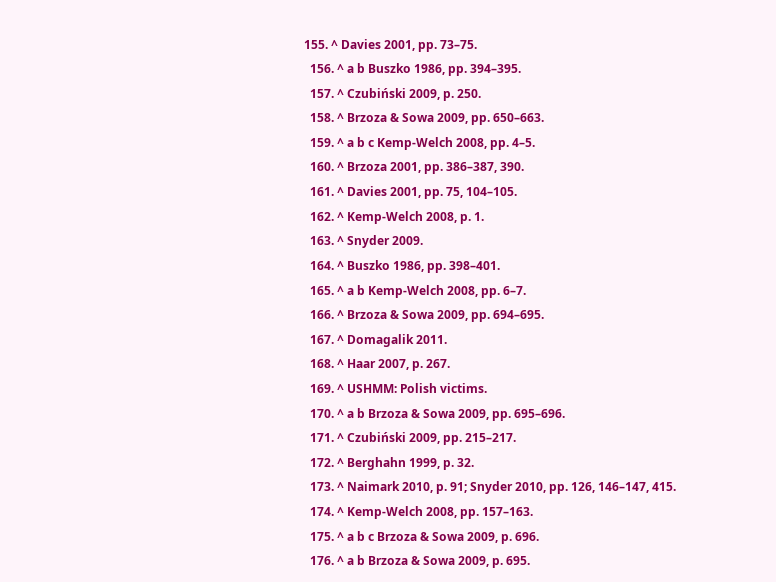155. ^ Davies 2001, pp. 73–75.
  156. ^ a b Buszko 1986, pp. 394–395.
  157. ^ Czubiński 2009, p. 250.
  158. ^ Brzoza & Sowa 2009, pp. 650–663.
  159. ^ a b c Kemp-Welch 2008, pp. 4–5.
  160. ^ Brzoza 2001, pp. 386–387, 390.
  161. ^ Davies 2001, pp. 75, 104–105.
  162. ^ Kemp-Welch 2008, p. 1.
  163. ^ Snyder 2009.
  164. ^ Buszko 1986, pp. 398–401.
  165. ^ a b Kemp-Welch 2008, pp. 6–7.
  166. ^ Brzoza & Sowa 2009, pp. 694–695.
  167. ^ Domagalik 2011.
  168. ^ Haar 2007, p. 267.
  169. ^ USHMM: Polish victims.
  170. ^ a b Brzoza & Sowa 2009, pp. 695–696.
  171. ^ Czubiński 2009, pp. 215–217.
  172. ^ Berghahn 1999, p. 32.
  173. ^ Naimark 2010, p. 91; Snyder 2010, pp. 126, 146–147, 415.
  174. ^ Kemp-Welch 2008, pp. 157–163.
  175. ^ a b c Brzoza & Sowa 2009, p. 696.
  176. ^ a b Brzoza & Sowa 2009, p. 695.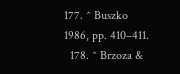177. ^ Buszko 1986, pp. 410–411.
  178. ^ Brzoza &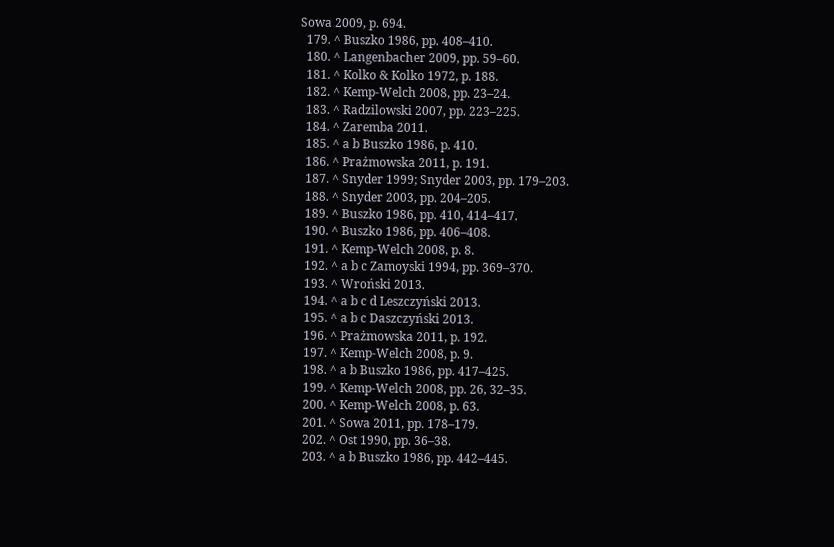Sowa 2009, p. 694.
  179. ^ Buszko 1986, pp. 408–410.
  180. ^ Langenbacher 2009, pp. 59–60.
  181. ^ Kolko & Kolko 1972, p. 188.
  182. ^ Kemp-Welch 2008, pp. 23–24.
  183. ^ Radzilowski 2007, pp. 223–225.
  184. ^ Zaremba 2011.
  185. ^ a b Buszko 1986, p. 410.
  186. ^ Prażmowska 2011, p. 191.
  187. ^ Snyder 1999; Snyder 2003, pp. 179–203.
  188. ^ Snyder 2003, pp. 204–205.
  189. ^ Buszko 1986, pp. 410, 414–417.
  190. ^ Buszko 1986, pp. 406–408.
  191. ^ Kemp-Welch 2008, p. 8.
  192. ^ a b c Zamoyski 1994, pp. 369–370.
  193. ^ Wroński 2013.
  194. ^ a b c d Leszczyński 2013.
  195. ^ a b c Daszczyński 2013.
  196. ^ Prażmowska 2011, p. 192.
  197. ^ Kemp-Welch 2008, p. 9.
  198. ^ a b Buszko 1986, pp. 417–425.
  199. ^ Kemp-Welch 2008, pp. 26, 32–35.
  200. ^ Kemp-Welch 2008, p. 63.
  201. ^ Sowa 2011, pp. 178–179.
  202. ^ Ost 1990, pp. 36–38.
  203. ^ a b Buszko 1986, pp. 442–445.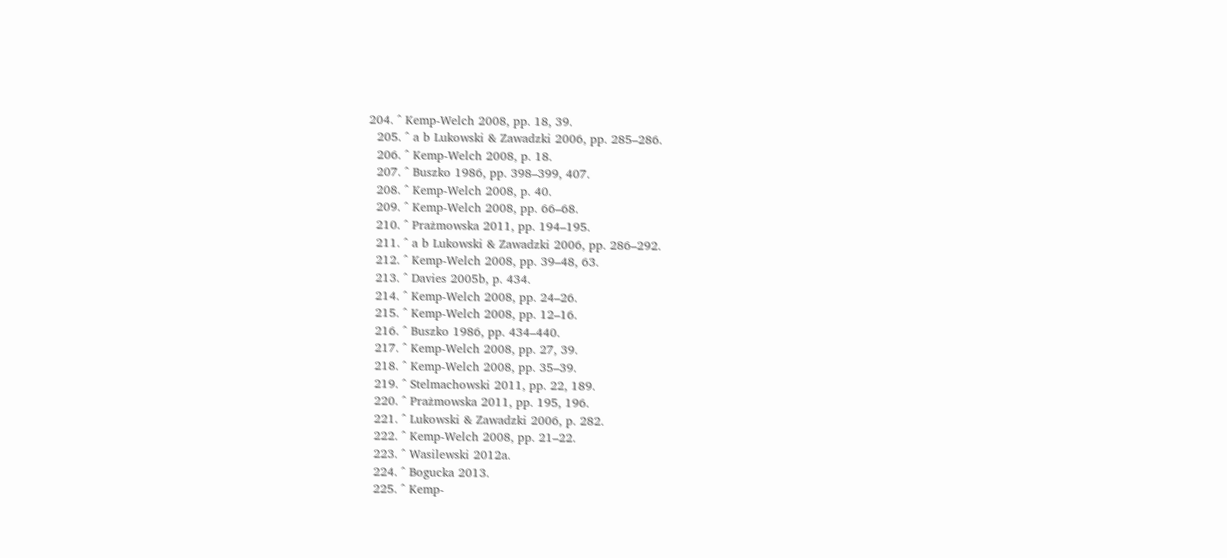204. ^ Kemp-Welch 2008, pp. 18, 39.
  205. ^ a b Lukowski & Zawadzki 2006, pp. 285–286.
  206. ^ Kemp-Welch 2008, p. 18.
  207. ^ Buszko 1986, pp. 398–399, 407.
  208. ^ Kemp-Welch 2008, p. 40.
  209. ^ Kemp-Welch 2008, pp. 66–68.
  210. ^ Prażmowska 2011, pp. 194–195.
  211. ^ a b Lukowski & Zawadzki 2006, pp. 286–292.
  212. ^ Kemp-Welch 2008, pp. 39–48, 63.
  213. ^ Davies 2005b, p. 434.
  214. ^ Kemp-Welch 2008, pp. 24–26.
  215. ^ Kemp-Welch 2008, pp. 12–16.
  216. ^ Buszko 1986, pp. 434–440.
  217. ^ Kemp-Welch 2008, pp. 27, 39.
  218. ^ Kemp-Welch 2008, pp. 35–39.
  219. ^ Stelmachowski 2011, pp. 22, 189.
  220. ^ Prażmowska 2011, pp. 195, 196.
  221. ^ Lukowski & Zawadzki 2006, p. 282.
  222. ^ Kemp-Welch 2008, pp. 21–22.
  223. ^ Wasilewski 2012a.
  224. ^ Bogucka 2013.
  225. ^ Kemp-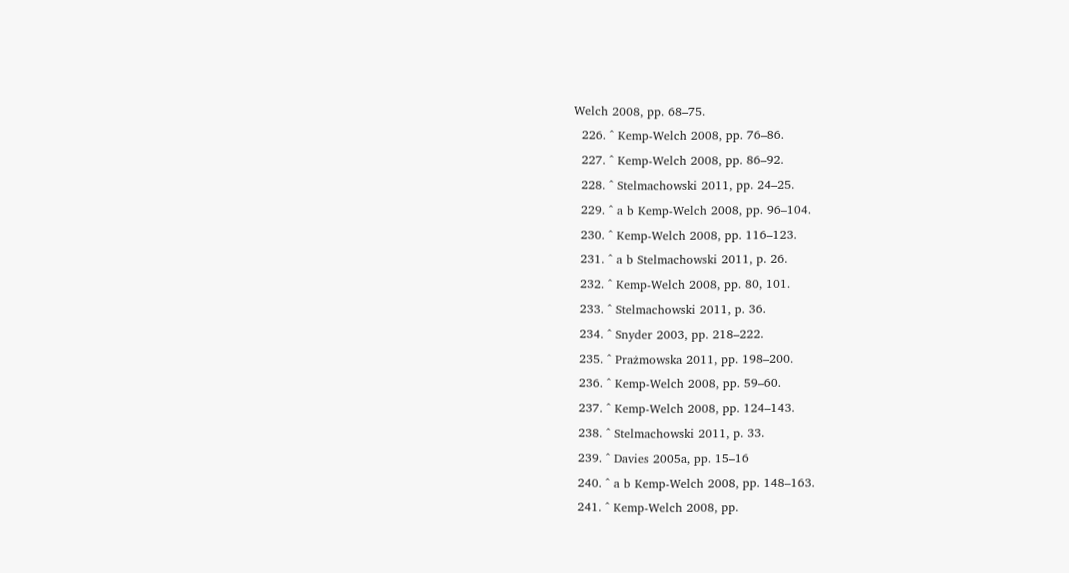Welch 2008, pp. 68–75.
  226. ^ Kemp-Welch 2008, pp. 76–86.
  227. ^ Kemp-Welch 2008, pp. 86–92.
  228. ^ Stelmachowski 2011, pp. 24–25.
  229. ^ a b Kemp-Welch 2008, pp. 96–104.
  230. ^ Kemp-Welch 2008, pp. 116–123.
  231. ^ a b Stelmachowski 2011, p. 26.
  232. ^ Kemp-Welch 2008, pp. 80, 101.
  233. ^ Stelmachowski 2011, p. 36.
  234. ^ Snyder 2003, pp. 218–222.
  235. ^ Prażmowska 2011, pp. 198–200.
  236. ^ Kemp-Welch 2008, pp. 59–60.
  237. ^ Kemp-Welch 2008, pp. 124–143.
  238. ^ Stelmachowski 2011, p. 33.
  239. ^ Davies 2005a, pp. 15–16
  240. ^ a b Kemp-Welch 2008, pp. 148–163.
  241. ^ Kemp-Welch 2008, pp.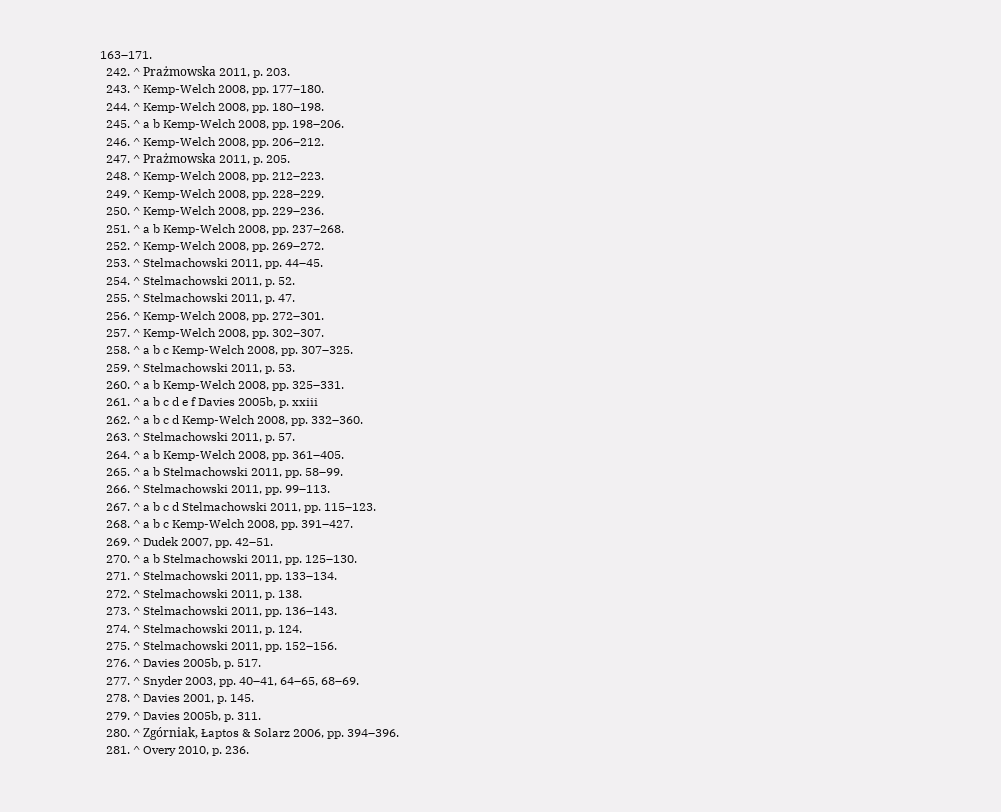163–171.
  242. ^ Prażmowska 2011, p. 203.
  243. ^ Kemp-Welch 2008, pp. 177–180.
  244. ^ Kemp-Welch 2008, pp. 180–198.
  245. ^ a b Kemp-Welch 2008, pp. 198–206.
  246. ^ Kemp-Welch 2008, pp. 206–212.
  247. ^ Prażmowska 2011, p. 205.
  248. ^ Kemp-Welch 2008, pp. 212–223.
  249. ^ Kemp-Welch 2008, pp. 228–229.
  250. ^ Kemp-Welch 2008, pp. 229–236.
  251. ^ a b Kemp-Welch 2008, pp. 237–268.
  252. ^ Kemp-Welch 2008, pp. 269–272.
  253. ^ Stelmachowski 2011, pp. 44–45.
  254. ^ Stelmachowski 2011, p. 52.
  255. ^ Stelmachowski 2011, p. 47.
  256. ^ Kemp-Welch 2008, pp. 272–301.
  257. ^ Kemp-Welch 2008, pp. 302–307.
  258. ^ a b c Kemp-Welch 2008, pp. 307–325.
  259. ^ Stelmachowski 2011, p. 53.
  260. ^ a b Kemp-Welch 2008, pp. 325–331.
  261. ^ a b c d e f Davies 2005b, p. xxiii
  262. ^ a b c d Kemp-Welch 2008, pp. 332–360.
  263. ^ Stelmachowski 2011, p. 57.
  264. ^ a b Kemp-Welch 2008, pp. 361–405.
  265. ^ a b Stelmachowski 2011, pp. 58–99.
  266. ^ Stelmachowski 2011, pp. 99–113.
  267. ^ a b c d Stelmachowski 2011, pp. 115–123.
  268. ^ a b c Kemp-Welch 2008, pp. 391–427.
  269. ^ Dudek 2007, pp. 42–51.
  270. ^ a b Stelmachowski 2011, pp. 125–130.
  271. ^ Stelmachowski 2011, pp. 133–134.
  272. ^ Stelmachowski 2011, p. 138.
  273. ^ Stelmachowski 2011, pp. 136–143.
  274. ^ Stelmachowski 2011, p. 124.
  275. ^ Stelmachowski 2011, pp. 152–156.
  276. ^ Davies 2005b, p. 517.
  277. ^ Snyder 2003, pp. 40–41, 64–65, 68–69.
  278. ^ Davies 2001, p. 145.
  279. ^ Davies 2005b, p. 311.
  280. ^ Zgórniak, Łaptos & Solarz 2006, pp. 394–396.
  281. ^ Overy 2010, p. 236.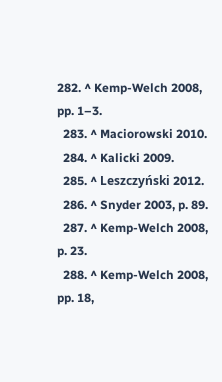282. ^ Kemp-Welch 2008, pp. 1–3.
  283. ^ Maciorowski 2010.
  284. ^ Kalicki 2009.
  285. ^ Leszczyński 2012.
  286. ^ Snyder 2003, p. 89.
  287. ^ Kemp-Welch 2008, p. 23.
  288. ^ Kemp-Welch 2008, pp. 18,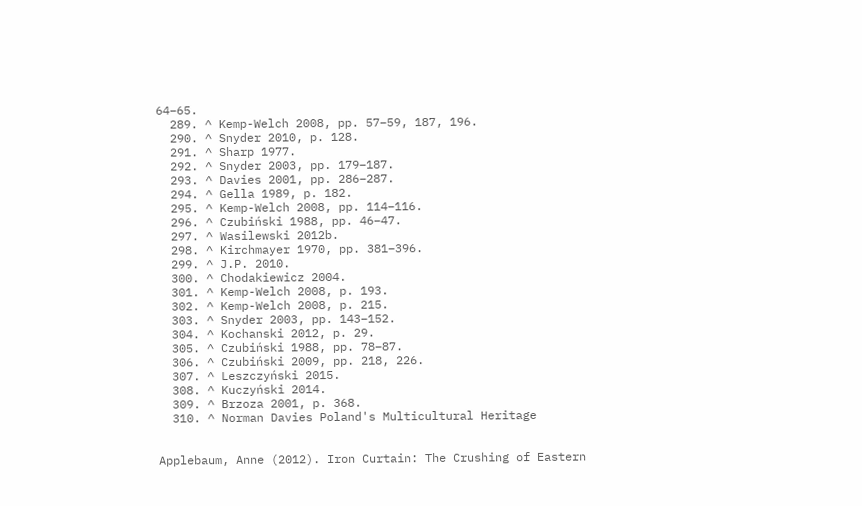64–65.
  289. ^ Kemp-Welch 2008, pp. 57–59, 187, 196.
  290. ^ Snyder 2010, p. 128.
  291. ^ Sharp 1977.
  292. ^ Snyder 2003, pp. 179–187.
  293. ^ Davies 2001, pp. 286–287.
  294. ^ Gella 1989, p. 182.
  295. ^ Kemp-Welch 2008, pp. 114–116.
  296. ^ Czubiński 1988, pp. 46–47.
  297. ^ Wasilewski 2012b.
  298. ^ Kirchmayer 1970, pp. 381–396.
  299. ^ J.P. 2010.
  300. ^ Chodakiewicz 2004.
  301. ^ Kemp-Welch 2008, p. 193.
  302. ^ Kemp-Welch 2008, p. 215.
  303. ^ Snyder 2003, pp. 143–152.
  304. ^ Kochanski 2012, p. 29.
  305. ^ Czubiński 1988, pp. 78–87.
  306. ^ Czubiński 2009, pp. 218, 226.
  307. ^ Leszczyński 2015.
  308. ^ Kuczyński 2014.
  309. ^ Brzoza 2001, p. 368.
  310. ^ Norman Davies Poland's Multicultural Heritage


Applebaum, Anne (2012). Iron Curtain: The Crushing of Eastern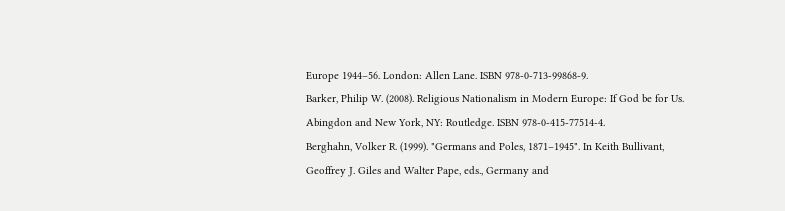Europe 1944–56. London: Allen Lane. ISBN 978-0-713-99868-9.
Barker, Philip W. (2008). Religious Nationalism in Modern Europe: If God be for Us. Abingdon and New York, NY: Routledge. ISBN 978-0-415-77514-4.
Berghahn, Volker R. (1999). "Germans and Poles, 1871–1945". In Keith Bullivant, Geoffrey J. Giles and Walter Pape, eds., Germany and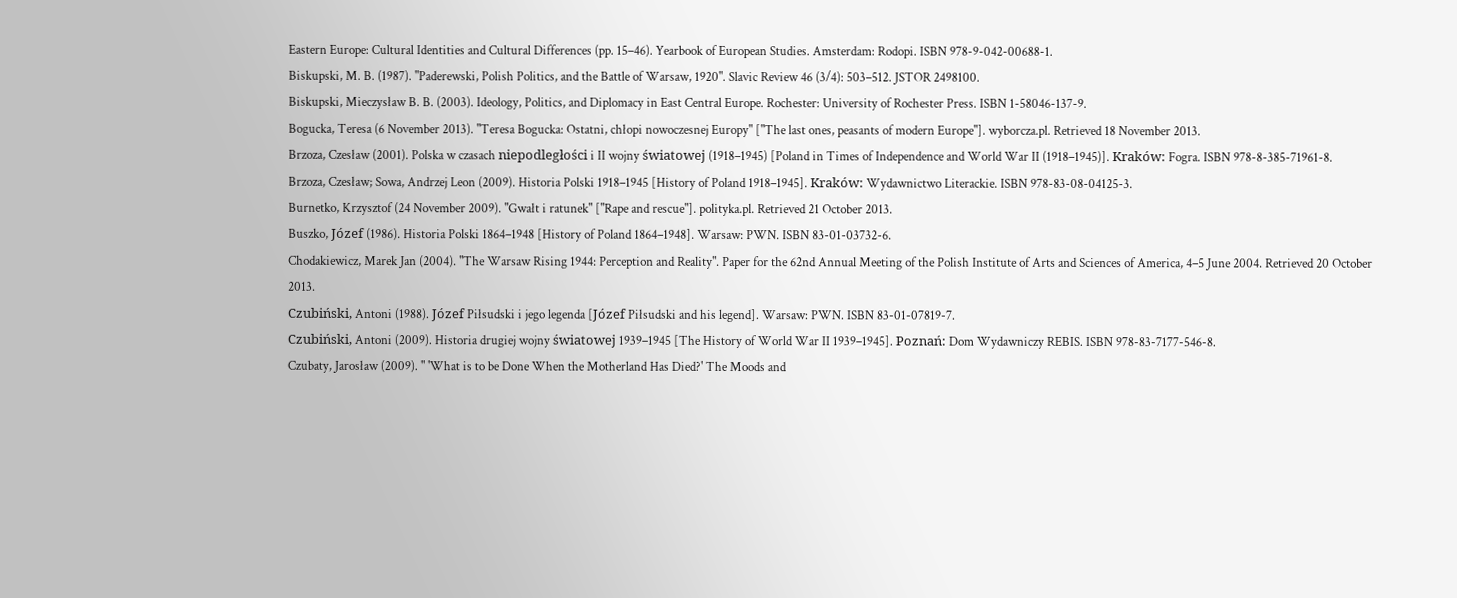Eastern Europe: Cultural Identities and Cultural Differences (pp. 15–46). Yearbook of European Studies. Amsterdam: Rodopi. ISBN 978-9-042-00688-1.
Biskupski, M. B. (1987). "Paderewski, Polish Politics, and the Battle of Warsaw, 1920". Slavic Review 46 (3/4): 503–512. JSTOR 2498100.
Biskupski, Mieczysław B. B. (2003). Ideology, Politics, and Diplomacy in East Central Europe. Rochester: University of Rochester Press. ISBN 1-58046-137-9.
Bogucka, Teresa (6 November 2013). "Teresa Bogucka: Ostatni, chłopi nowoczesnej Europy" ["The last ones, peasants of modern Europe"]. wyborcza.pl. Retrieved 18 November 2013.
Brzoza, Czesław (2001). Polska w czasach niepodległości i II wojny światowej (1918–1945) [Poland in Times of Independence and World War II (1918–1945)]. Kraków: Fogra. ISBN 978-8-385-71961-8.
Brzoza, Czesław; Sowa, Andrzej Leon (2009). Historia Polski 1918–1945 [History of Poland 1918–1945]. Kraków: Wydawnictwo Literackie. ISBN 978-83-08-04125-3.
Burnetko, Krzysztof (24 November 2009). "Gwałt i ratunek" ["Rape and rescue"]. polityka.pl. Retrieved 21 October 2013.
Buszko, Józef (1986). Historia Polski 1864–1948 [History of Poland 1864–1948]. Warsaw: PWN. ISBN 83-01-03732-6.
Chodakiewicz, Marek Jan (2004). "The Warsaw Rising 1944: Perception and Reality". Paper for the 62nd Annual Meeting of the Polish Institute of Arts and Sciences of America, 4–5 June 2004. Retrieved 20 October 2013.
Czubiński, Antoni (1988). Józef Piłsudski i jego legenda [Józef Piłsudski and his legend]. Warsaw: PWN. ISBN 83-01-07819-7.
Czubiński, Antoni (2009). Historia drugiej wojny światowej 1939–1945 [The History of World War II 1939–1945]. Poznań: Dom Wydawniczy REBIS. ISBN 978-83-7177-546-8.
Czubaty, Jarosław (2009). " 'What is to be Done When the Motherland Has Died?' The Moods and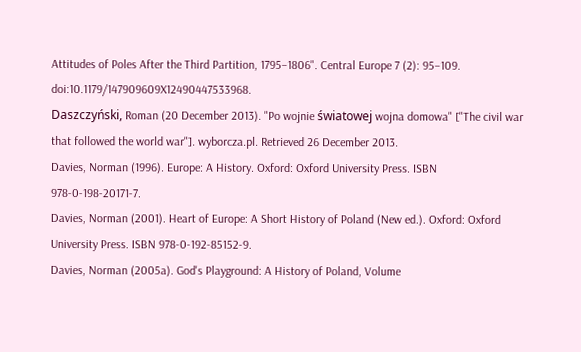Attitudes of Poles After the Third Partition, 1795–1806". Central Europe 7 (2): 95–109. doi:10.1179/147909609X12490447533968.
Daszczyński, Roman (20 December 2013). "Po wojnie światowej wojna domowa" ["The civil war that followed the world war"]. wyborcza.pl. Retrieved 26 December 2013.
Davies, Norman (1996). Europe: A History. Oxford: Oxford University Press. ISBN 978-0-198-20171-7.
Davies, Norman (2001). Heart of Europe: A Short History of Poland (New ed.). Oxford: Oxford University Press. ISBN 978-0-192-85152-9.
Davies, Norman (2005a). God's Playground: A History of Poland, Volume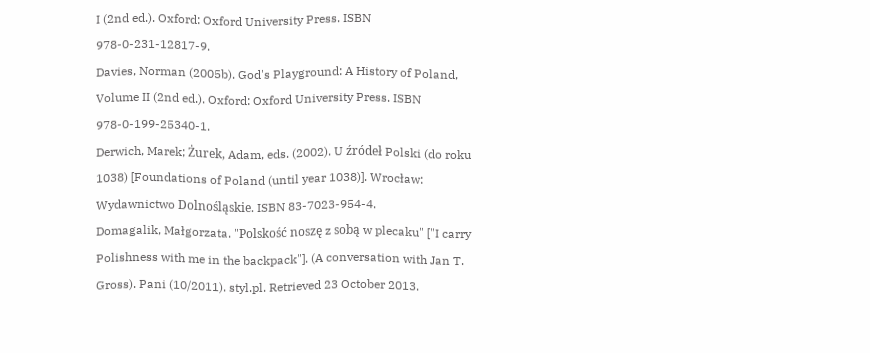I (2nd ed.). Oxford: Oxford University Press. ISBN 978-0-231-12817-9.
Davies, Norman (2005b). God's Playground: A History of Poland, Volume II (2nd ed.). Oxford: Oxford University Press. ISBN 978-0-199-25340-1.
Derwich, Marek; Żurek, Adam, eds. (2002). U źródeł Polski (do roku 1038) [Foundations of Poland (until year 1038)]. Wrocław: Wydawnictwo Dolnośląskie. ISBN 83-7023-954-4.
Domagalik, Małgorzata. "Polskość noszę z sobą w plecaku" ["I carry Polishness with me in the backpack"]. (A conversation with Jan T. Gross). Pani (10/2011). styl.pl. Retrieved 23 October 2013.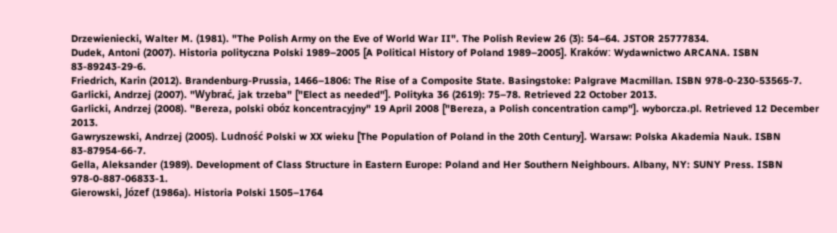Drzewieniecki, Walter M. (1981). "The Polish Army on the Eve of World War II". The Polish Review 26 (3): 54–64. JSTOR 25777834.
Dudek, Antoni (2007). Historia polityczna Polski 1989–2005 [A Political History of Poland 1989–2005]. Kraków: Wydawnictwo ARCANA. ISBN 83-89243-29-6.
Friedrich, Karin (2012). Brandenburg-Prussia, 1466–1806: The Rise of a Composite State. Basingstoke: Palgrave Macmillan. ISBN 978-0-230-53565-7.
Garlicki, Andrzej (2007). "Wybrać, jak trzeba" ["Elect as needed"]. Polityka 36 (2619): 75–78. Retrieved 22 October 2013.
Garlicki, Andrzej (2008). "Bereza, polski obóz koncentracyjny" 19 April 2008 ["Bereza, a Polish concentration camp"]. wyborcza.pl. Retrieved 12 December 2013.
Gawryszewski, Andrzej (2005). Ludność Polski w XX wieku [The Population of Poland in the 20th Century]. Warsaw: Polska Akademia Nauk. ISBN 83-87954-66-7.
Gella, Aleksander (1989). Development of Class Structure in Eastern Europe: Poland and Her Southern Neighbours. Albany, NY: SUNY Press. ISBN 978-0-887-06833-1.
Gierowski, Józef (1986a). Historia Polski 1505–1764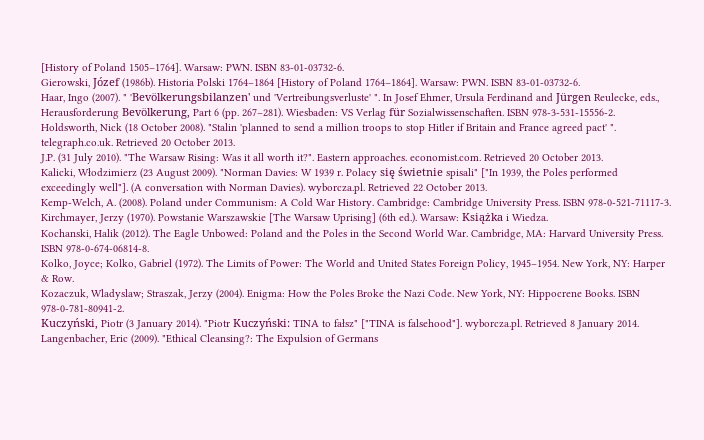[History of Poland 1505–1764]. Warsaw: PWN. ISBN 83-01-03732-6.
Gierowski, Józef (1986b). Historia Polski 1764–1864 [History of Poland 1764–1864]. Warsaw: PWN. ISBN 83-01-03732-6.
Haar, Ingo (2007). " 'Bevölkerungsbilanzen' und 'Vertreibungsverluste' ". In Josef Ehmer, Ursula Ferdinand and Jürgen Reulecke, eds., Herausforderung Bevölkerung, Part 6 (pp. 267–281). Wiesbaden: VS Verlag für Sozialwissenschaften. ISBN 978-3-531-15556-2.
Holdsworth, Nick (18 October 2008). "Stalin 'planned to send a million troops to stop Hitler if Britain and France agreed pact' ". telegraph.co.uk. Retrieved 20 October 2013.
J.P. (31 July 2010). "The Warsaw Rising: Was it all worth it?". Eastern approaches. economist.com. Retrieved 20 October 2013.
Kalicki, Włodzimierz (23 August 2009). "Norman Davies: W 1939 r. Polacy się świetnie spisali" ["In 1939, the Poles performed exceedingly well"]. (A conversation with Norman Davies). wyborcza.pl. Retrieved 22 October 2013.
Kemp-Welch, A. (2008). Poland under Communism: A Cold War History. Cambridge: Cambridge University Press. ISBN 978-0-521-71117-3.
Kirchmayer, Jerzy (1970). Powstanie Warszawskie [The Warsaw Uprising] (6th ed.). Warsaw: Książka i Wiedza.
Kochanski, Halik (2012). The Eagle Unbowed: Poland and the Poles in the Second World War. Cambridge, MA: Harvard University Press. ISBN 978-0-674-06814-8.
Kolko, Joyce; Kolko, Gabriel (1972). The Limits of Power: The World and United States Foreign Policy, 1945–1954. New York, NY: Harper & Row.
Kozaczuk, Wladyslaw; Straszak, Jerzy (2004). Enigma: How the Poles Broke the Nazi Code. New York, NY: Hippocrene Books. ISBN 978-0-781-80941-2.
Kuczyński, Piotr (3 January 2014). "Piotr Kuczyński: TINA to fałsz" ["TINA is falsehood"]. wyborcza.pl. Retrieved 8 January 2014.
Langenbacher, Eric (2009). "Ethical Cleansing?: The Expulsion of Germans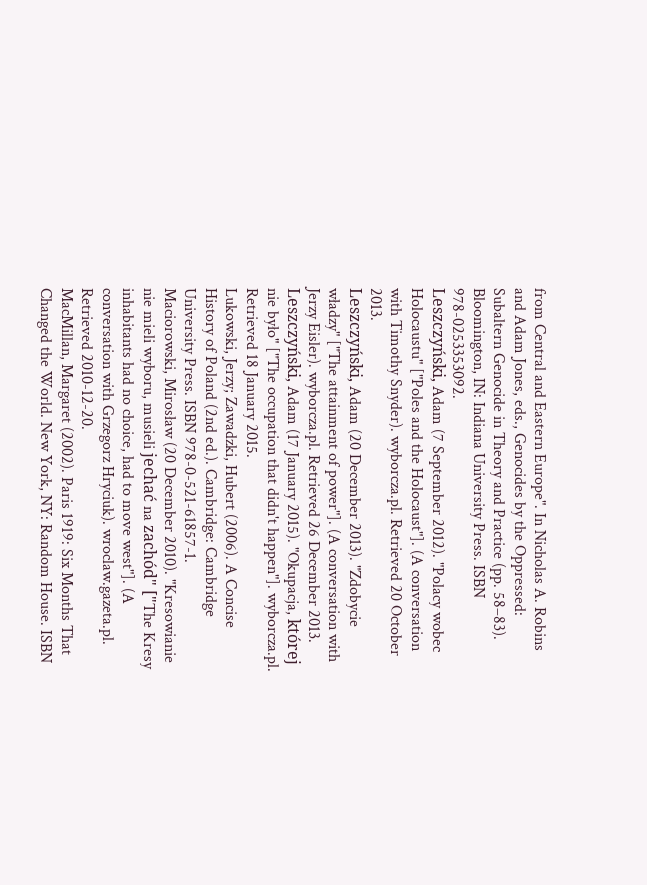from Central and Eastern Europe". In Nicholas A. Robins and Adam Jones, eds., Genocides by the Oppressed: Subaltern Genocide in Theory and Practice (pp. 58–83). Bloomington, IN: Indiana University Press. ISBN 978-0253353092.
Leszczyński, Adam (7 September 2012). "Polacy wobec Holocaustu" ["Poles and the Holocaust"]. (A conversation with Timothy Snyder). wyborcza.pl. Retrieved 20 October 2013.
Leszczyński, Adam (20 December 2013). "Zdobycie władzy" ["The attainment of power"]. (A conversation with Jerzy Eisler). wyborcza.pl. Retrieved 26 December 2013.
Leszczyński, Adam (17 January 2015). "Okupacja, której nie było" ["The occupation that didn't happen"]. wyborcza.pl. Retrieved 18 January 2015.
Lukowski, Jerzy; Zawadzki, Hubert (2006). A Concise History of Poland (2nd ed.). Cambridge: Cambridge University Press. ISBN 978-0-521-61857-1.
Maciorowski, Mirosław (20 December 2010). "Kresowianie nie mieli wyboru, musieli jechać na zachód" ["The Kresy inhabitants had no choice, had to move west"]. (A conversation with Grzegorz Hryciuk). wroclaw.gazeta.pl. Retrieved 2010-12-20.
MacMillan, Margaret (2002). Paris 1919: Six Months That Changed the World. New York, NY: Random House. ISBN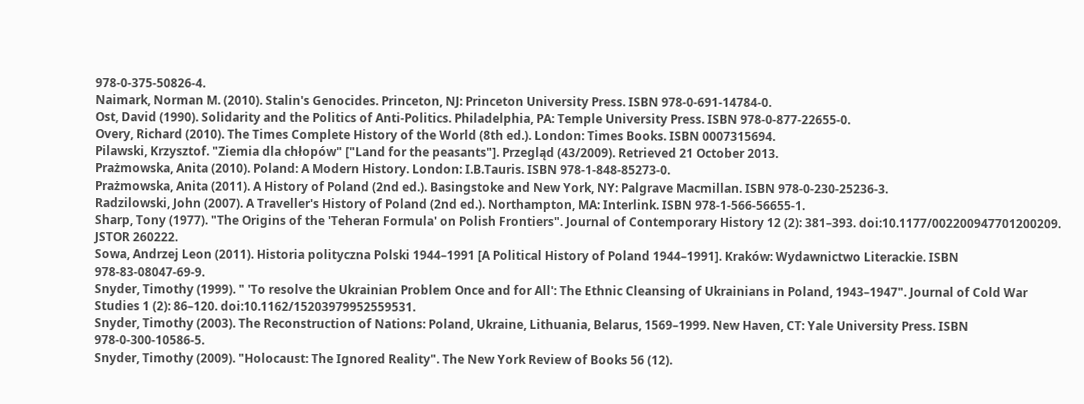978-0-375-50826-4.
Naimark, Norman M. (2010). Stalin's Genocides. Princeton, NJ: Princeton University Press. ISBN 978-0-691-14784-0.
Ost, David (1990). Solidarity and the Politics of Anti-Politics. Philadelphia, PA: Temple University Press. ISBN 978-0-877-22655-0.
Overy, Richard (2010). The Times Complete History of the World (8th ed.). London: Times Books. ISBN 0007315694.
Pilawski, Krzysztof. "Ziemia dla chłopów" ["Land for the peasants"]. Przegląd (43/2009). Retrieved 21 October 2013.
Prażmowska, Anita (2010). Poland: A Modern History. London: I.B.Tauris. ISBN 978-1-848-85273-0.
Prażmowska, Anita (2011). A History of Poland (2nd ed.). Basingstoke and New York, NY: Palgrave Macmillan. ISBN 978-0-230-25236-3.
Radzilowski, John (2007). A Traveller's History of Poland (2nd ed.). Northampton, MA: Interlink. ISBN 978-1-566-56655-1.
Sharp, Tony (1977). "The Origins of the 'Teheran Formula' on Polish Frontiers". Journal of Contemporary History 12 (2): 381–393. doi:10.1177/002200947701200209. JSTOR 260222.
Sowa, Andrzej Leon (2011). Historia polityczna Polski 1944–1991 [A Political History of Poland 1944–1991]. Kraków: Wydawnictwo Literackie. ISBN 978-83-08047-69-9.
Snyder, Timothy (1999). " 'To resolve the Ukrainian Problem Once and for All': The Ethnic Cleansing of Ukrainians in Poland, 1943–1947". Journal of Cold War Studies 1 (2): 86–120. doi:10.1162/15203979952559531.
Snyder, Timothy (2003). The Reconstruction of Nations: Poland, Ukraine, Lithuania, Belarus, 1569–1999. New Haven, CT: Yale University Press. ISBN 978-0-300-10586-5.
Snyder, Timothy (2009). "Holocaust: The Ignored Reality". The New York Review of Books 56 (12).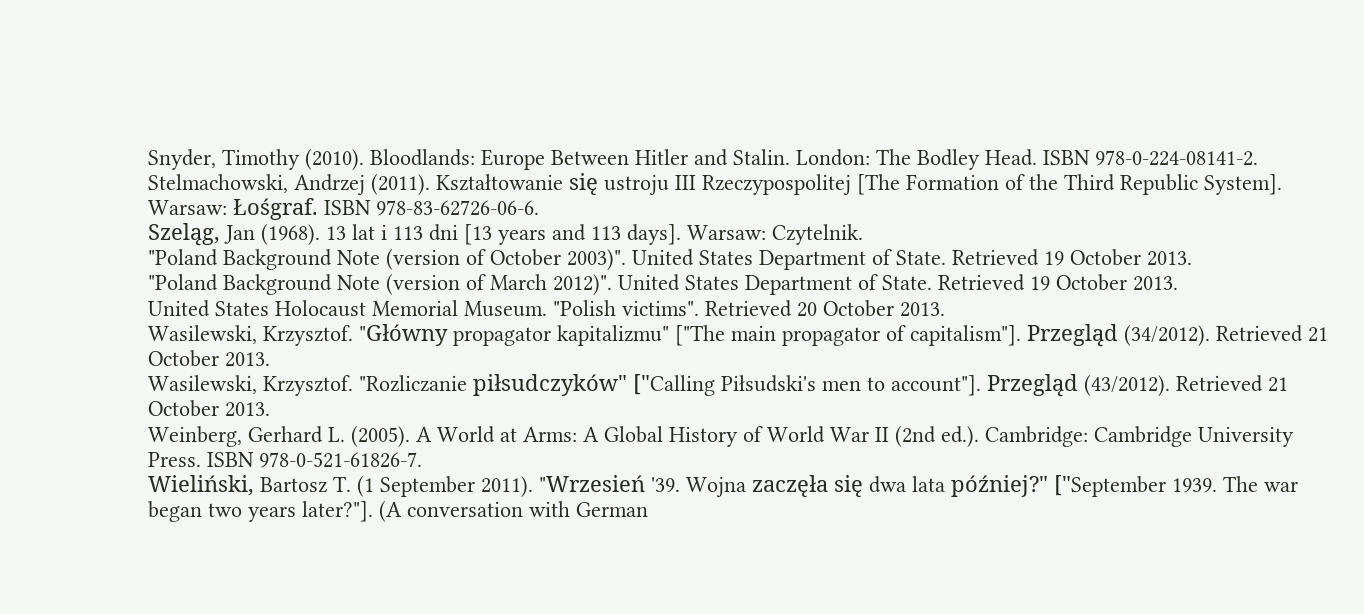Snyder, Timothy (2010). Bloodlands: Europe Between Hitler and Stalin. London: The Bodley Head. ISBN 978-0-224-08141-2.
Stelmachowski, Andrzej (2011). Kształtowanie się ustroju III Rzeczypospolitej [The Formation of the Third Republic System]. Warsaw: Łośgraf. ISBN 978-83-62726-06-6.
Szeląg, Jan (1968). 13 lat i 113 dni [13 years and 113 days]. Warsaw: Czytelnik.
"Poland Background Note (version of October 2003)". United States Department of State. Retrieved 19 October 2013.
"Poland Background Note (version of March 2012)". United States Department of State. Retrieved 19 October 2013.
United States Holocaust Memorial Museum. "Polish victims". Retrieved 20 October 2013.
Wasilewski, Krzysztof. "Główny propagator kapitalizmu" ["The main propagator of capitalism"]. Przegląd (34/2012). Retrieved 21 October 2013.
Wasilewski, Krzysztof. "Rozliczanie piłsudczyków" ["Calling Piłsudski's men to account"]. Przegląd (43/2012). Retrieved 21 October 2013.
Weinberg, Gerhard L. (2005). A World at Arms: A Global History of World War II (2nd ed.). Cambridge: Cambridge University Press. ISBN 978-0-521-61826-7.
Wieliński, Bartosz T. (1 September 2011). "Wrzesień '39. Wojna zaczęła się dwa lata później?" ["September 1939. The war began two years later?"]. (A conversation with German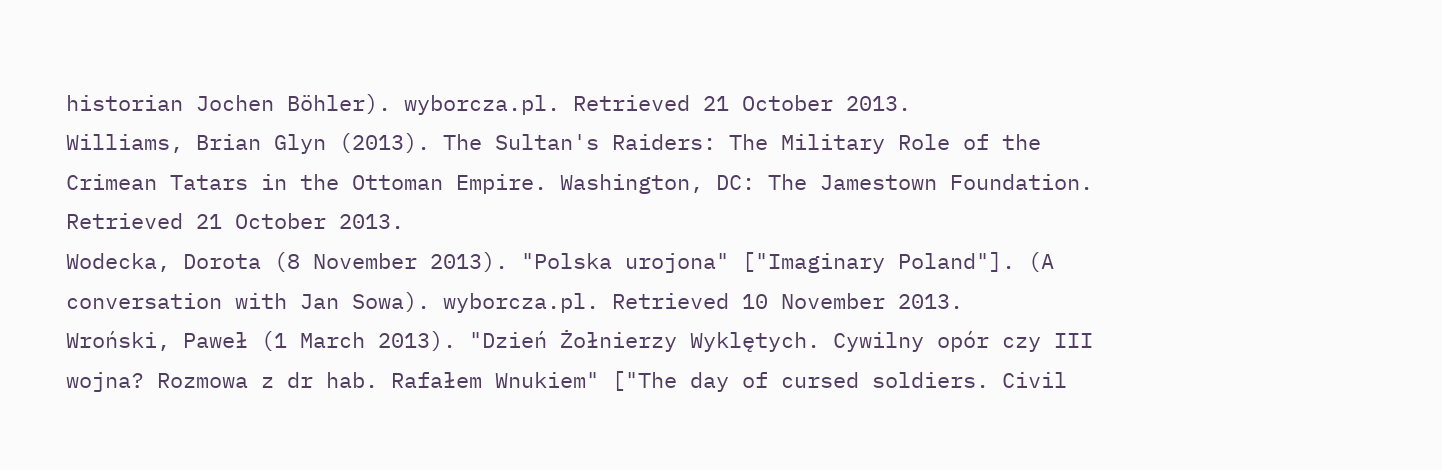historian Jochen Böhler). wyborcza.pl. Retrieved 21 October 2013.
Williams, Brian Glyn (2013). The Sultan's Raiders: The Military Role of the Crimean Tatars in the Ottoman Empire. Washington, DC: The Jamestown Foundation. Retrieved 21 October 2013.
Wodecka, Dorota (8 November 2013). "Polska urojona" ["Imaginary Poland"]. (A conversation with Jan Sowa). wyborcza.pl. Retrieved 10 November 2013.
Wroński, Paweł (1 March 2013). "Dzień Żołnierzy Wyklętych. Cywilny opór czy III wojna? Rozmowa z dr hab. Rafałem Wnukiem" ["The day of cursed soldiers. Civil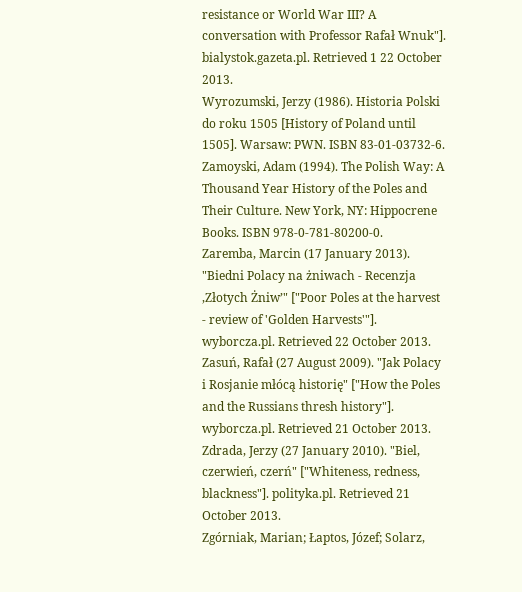resistance or World War III? A conversation with Professor Rafał Wnuk"]. bialystok.gazeta.pl. Retrieved 1 22 October 2013.
Wyrozumski, Jerzy (1986). Historia Polski do roku 1505 [History of Poland until 1505]. Warsaw: PWN. ISBN 83-01-03732-6.
Zamoyski, Adam (1994). The Polish Way: A Thousand Year History of the Poles and Their Culture. New York, NY: Hippocrene Books. ISBN 978-0-781-80200-0.
Zaremba, Marcin (17 January 2013). "Biedni Polacy na żniwach - Recenzja ‚Złotych Żniw’" ["Poor Poles at the harvest - review of 'Golden Harvests'"]. wyborcza.pl. Retrieved 22 October 2013.
Zasuń, Rafał (27 August 2009). "Jak Polacy i Rosjanie młócą historię" ["How the Poles and the Russians thresh history"]. wyborcza.pl. Retrieved 21 October 2013.
Zdrada, Jerzy (27 January 2010). "Biel, czerwień, czerń" ["Whiteness, redness, blackness"]. polityka.pl. Retrieved 21 October 2013.
Zgórniak, Marian; Łaptos, Józef; Solarz,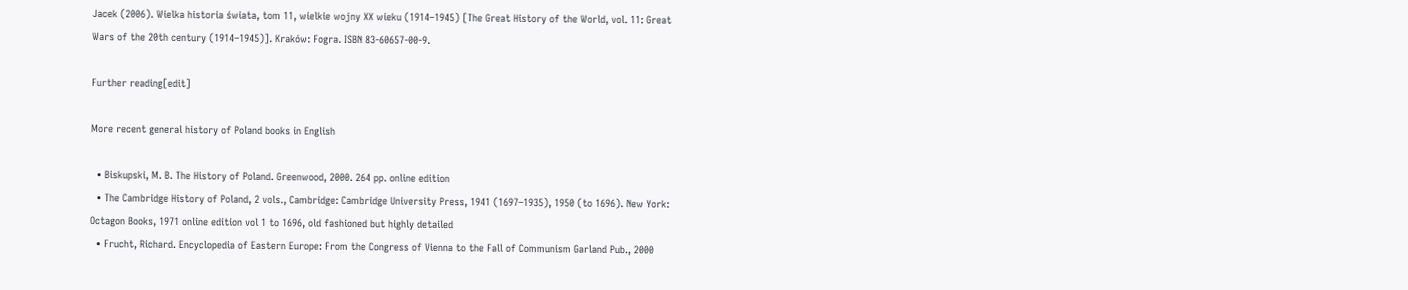Jacek (2006). Wielka historia świata, tom 11, wielkie wojny XX wieku (1914–1945) [The Great History of the World, vol. 11: Great Wars of the 20th century (1914–1945)]. Kraków: Fogra. ISBN 83-60657-00-9.

Further reading[edit]

More recent general history of Poland books in English

  • Biskupski, M. B. The History of Poland. Greenwood, 2000. 264 pp. online edition
  • The Cambridge History of Poland, 2 vols., Cambridge: Cambridge University Press, 1941 (1697–1935), 1950 (to 1696). New York: Octagon Books, 1971 online edition vol 1 to 1696, old fashioned but highly detailed
  • Frucht, Richard. Encyclopedia of Eastern Europe: From the Congress of Vienna to the Fall of Communism Garland Pub., 2000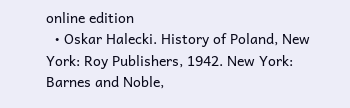online edition
  • Oskar Halecki. History of Poland, New York: Roy Publishers, 1942. New York: Barnes and Noble,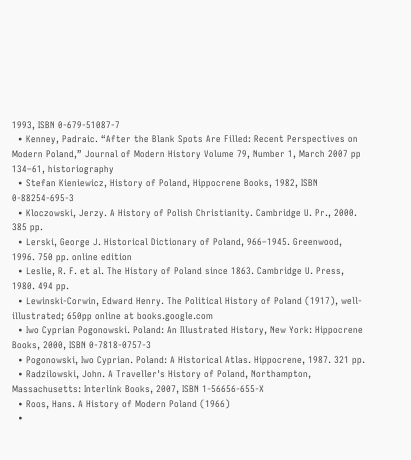1993, ISBN 0-679-51087-7
  • Kenney, Padraic. “After the Blank Spots Are Filled: Recent Perspectives on Modern Poland,” Journal of Modern History Volume 79, Number 1, March 2007 pp 134–61, historiography
  • Stefan Kieniewicz, History of Poland, Hippocrene Books, 1982, ISBN 0-88254-695-3
  • Kloczowski, Jerzy. A History of Polish Christianity. Cambridge U. Pr., 2000. 385 pp.
  • Lerski, George J. Historical Dictionary of Poland, 966–1945. Greenwood, 1996. 750 pp. online edition
  • Leslie, R. F. et al. The History of Poland since 1863. Cambridge U. Press, 1980. 494 pp.
  • Lewinski-Corwin, Edward Henry. The Political History of Poland (1917), well-illustrated; 650pp online at books.google.com
  • Iwo Cyprian Pogonowski. Poland: An Illustrated History, New York: Hippocrene Books, 2000, ISBN 0-7818-0757-3
  • Pogonowski, Iwo Cyprian. Poland: A Historical Atlas. Hippocrene, 1987. 321 pp.
  • Radzilowski, John. A Traveller's History of Poland, Northampton, Massachusetts: Interlink Books, 2007, ISBN 1-56656-655-X
  • Roos, Hans. A History of Modern Poland (1966)
  •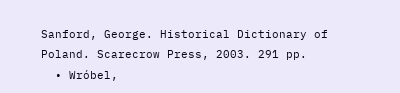Sanford, George. Historical Dictionary of Poland. Scarecrow Press, 2003. 291 pp.
  • Wróbel,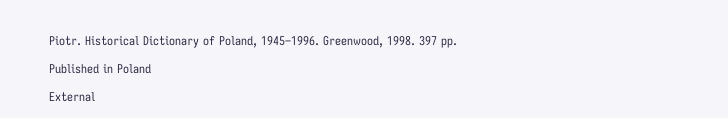Piotr. Historical Dictionary of Poland, 1945–1996. Greenwood, 1998. 397 pp.

Published in Poland

External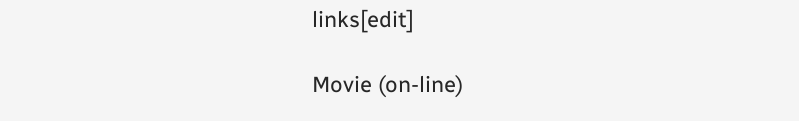links[edit]

Movie (on-line)